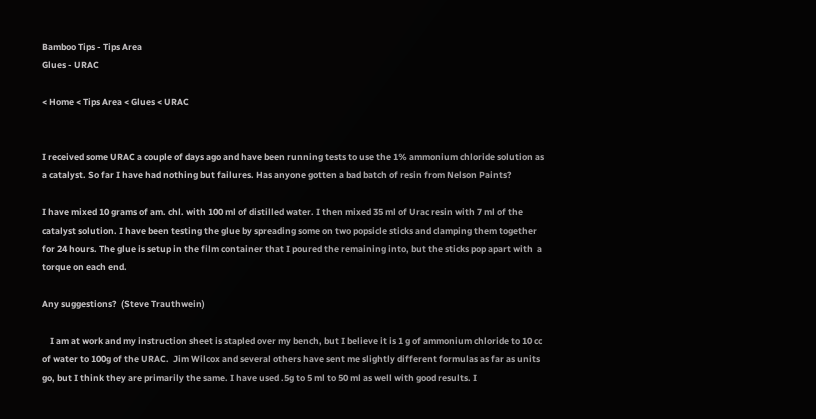Bamboo Tips - Tips Area
Glues - URAC

< Home < Tips Area < Glues < URAC


I received some URAC a couple of days ago and have been running tests to use the 1% ammonium chloride solution as a catalyst. So far I have had nothing but failures. Has anyone gotten a bad batch of resin from Nelson Paints?

I have mixed 10 grams of am. chl. with 100 ml of distilled water. I then mixed 35 ml of Urac resin with 7 ml of the catalyst solution. I have been testing the glue by spreading some on two popsicle sticks and clamping them together for 24 hours. The glue is setup in the film container that I poured the remaining into, but the sticks pop apart with  a torque on each end.

Any suggestions?  (Steve Trauthwein)

    I am at work and my instruction sheet is stapled over my bench, but I believe it is 1 g of ammonium chloride to 10 cc of water to 100g of the URAC.  Jim Wilcox and several others have sent me slightly different formulas as far as units go, but I think they are primarily the same. I have used .5g to 5 ml to 50 ml as well with good results. I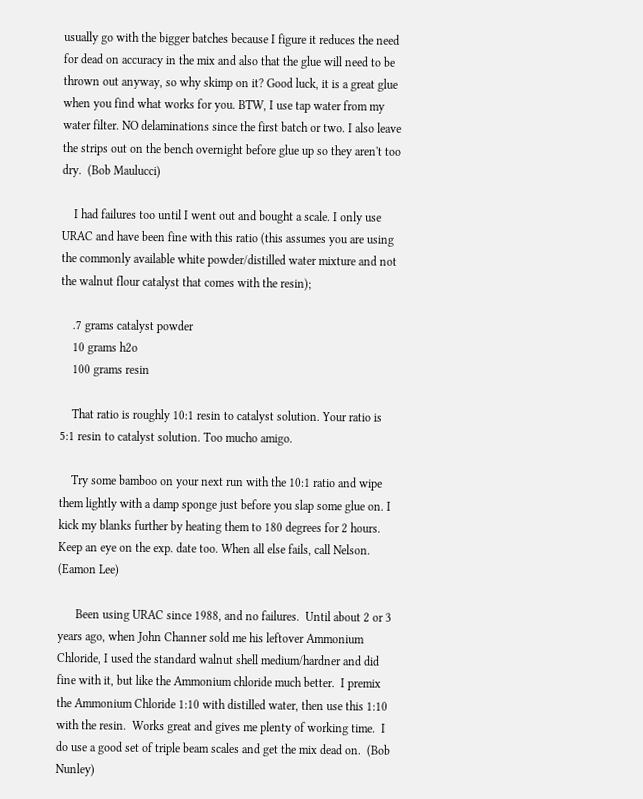usually go with the bigger batches because I figure it reduces the need for dead on accuracy in the mix and also that the glue will need to be thrown out anyway, so why skimp on it? Good luck, it is a great glue when you find what works for you. BTW, I use tap water from my water filter. NO delaminations since the first batch or two. I also leave the strips out on the bench overnight before glue up so they aren't too dry.  (Bob Maulucci)

    I had failures too until I went out and bought a scale. I only use URAC and have been fine with this ratio (this assumes you are using the commonly available white powder/distilled water mixture and not the walnut flour catalyst that comes with the resin);

    .7 grams catalyst powder
    10 grams h2o
    100 grams resin

    That ratio is roughly 10:1 resin to catalyst solution. Your ratio is 5:1 resin to catalyst solution. Too mucho amigo.

    Try some bamboo on your next run with the 10:1 ratio and wipe them lightly with a damp sponge just before you slap some glue on. I kick my blanks further by heating them to 180 degrees for 2 hours. Keep an eye on the exp. date too. When all else fails, call Nelson.  (Eamon Lee)

      Been using URAC since 1988, and no failures.  Until about 2 or 3 years ago, when John Channer sold me his leftover Ammonium Chloride, I used the standard walnut shell medium/hardner and did fine with it, but like the Ammonium chloride much better.  I premix the Ammonium Chloride 1:10 with distilled water, then use this 1:10 with the resin.  Works great and gives me plenty of working time.  I do use a good set of triple beam scales and get the mix dead on.  (Bob Nunley)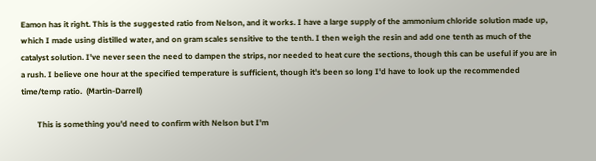Eamon has it right. This is the suggested ratio from Nelson, and it works. I have a large supply of the ammonium chloride solution made up, which I made using distilled water, and on gram scales sensitive to the tenth. I then weigh the resin and add one tenth as much of the catalyst solution. I've never seen the need to dampen the strips, nor needed to heat cure the sections, though this can be useful if you are in a rush. I believe one hour at the specified temperature is sufficient, though it's been so long I'd have to look up the recommended time/temp ratio.  (Martin-Darrell)

        This is something you'd need to confirm with Nelson but I'm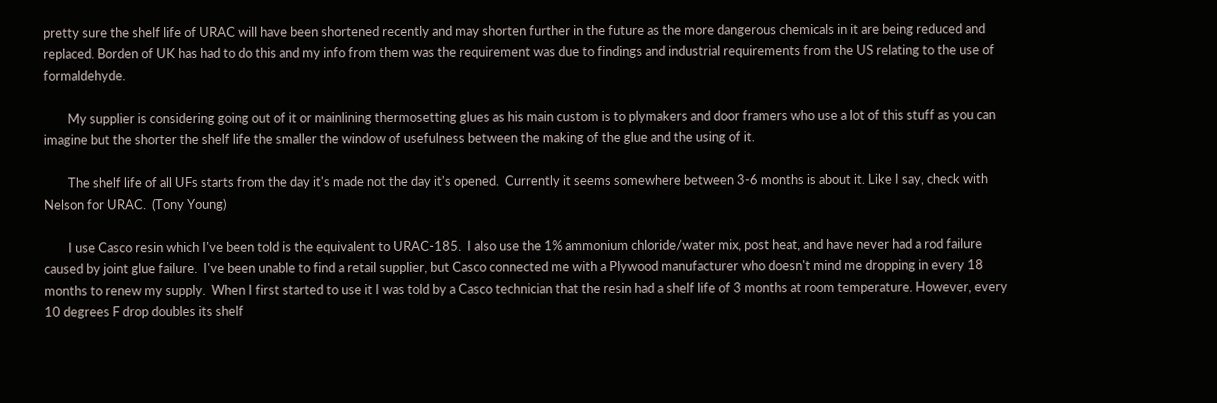pretty sure the shelf life of URAC will have been shortened recently and may shorten further in the future as the more dangerous chemicals in it are being reduced and replaced. Borden of UK has had to do this and my info from them was the requirement was due to findings and industrial requirements from the US relating to the use of formaldehyde.

        My supplier is considering going out of it or mainlining thermosetting glues as his main custom is to plymakers and door framers who use a lot of this stuff as you can imagine but the shorter the shelf life the smaller the window of usefulness between the making of the glue and the using of it.

        The shelf life of all UFs starts from the day it's made not the day it's opened.  Currently it seems somewhere between 3-6 months is about it. Like I say, check with Nelson for URAC.  (Tony Young)

        I use Casco resin which I've been told is the equivalent to URAC-185.  I also use the 1% ammonium chloride/water mix, post heat, and have never had a rod failure caused by joint glue failure.  I've been unable to find a retail supplier, but Casco connected me with a Plywood manufacturer who doesn't mind me dropping in every 18 months to renew my supply.  When I first started to use it I was told by a Casco technician that the resin had a shelf life of 3 months at room temperature. However, every 10 degrees F drop doubles its shelf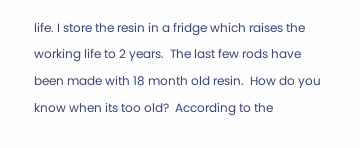life. I store the resin in a fridge which raises the working life to 2 years.  The last few rods have been made with 18 month old resin.  How do you know when its too old?  According to the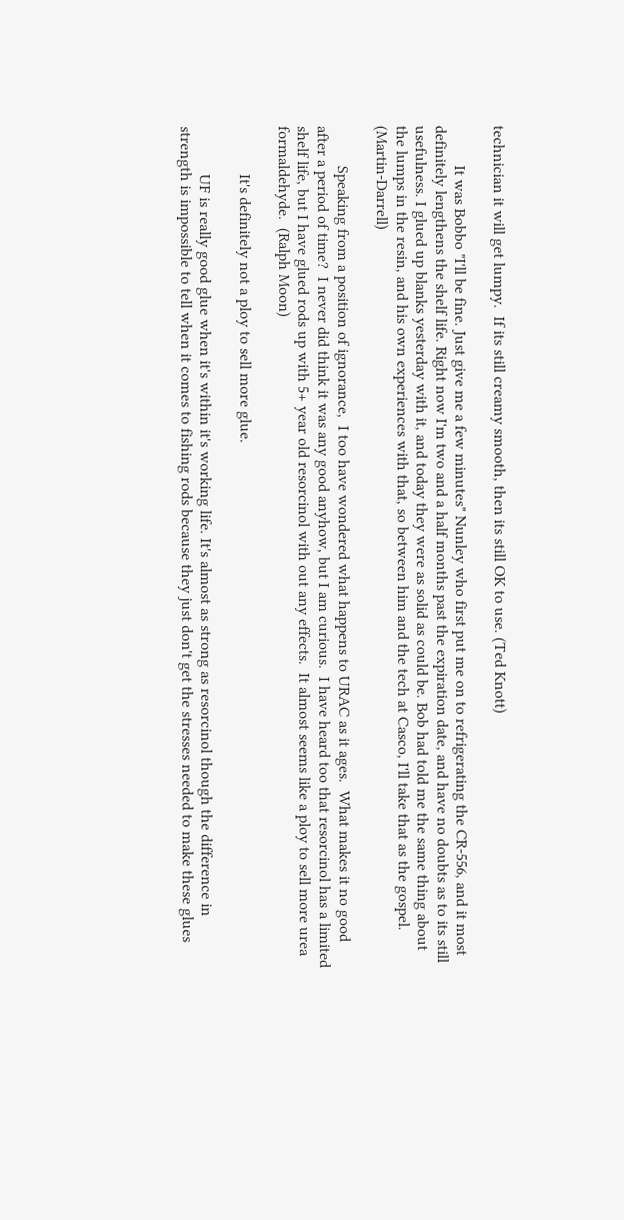technician it will get lumpy.  If its still creamy smooth, then its still OK to use. (Ted Knott)

          It was Bobbo "I'll be fine. Just give me a few minutes" Nunley who first put me on to refrigerating the CR-556, and it most definitely lengthens the shelf life. Right now I'm two and a half months past the expiration date, and have no doubts as to its still usefulness. I glued up blanks yesterday with it, and today they were as solid as could be. Bob had told me the same thing about the lumps in the resin, and his own experiences with that, so between him and the tech at Casco, I'll take that as the gospel.  (Martin-Darrell)

          Speaking from a position of ignorance,  I too have wondered what happens to URAC as it ages.  What makes it no good after a period of time?  I never did think it was any good anyhow, but I am curious.  I have heard too that resorcinol has a limited shelf life, but I have glued rods up with 5+ year old resorcinol with out any effects.  It almost seems like a ploy to sell more urea formaldehyde.  (Ralph Moon)

            It's definitely not a ploy to sell more glue.

            UF is really good glue when it's within it's working life. It's almost as strong as resorcinol though the difference in strength is impossible to tell when it comes to fishing rods because they just don't get the stresses needed to make these glues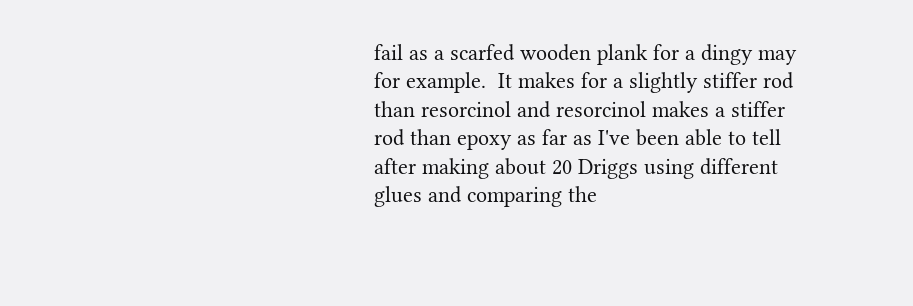fail as a scarfed wooden plank for a dingy may for example.  It makes for a slightly stiffer rod than resorcinol and resorcinol makes a stiffer rod than epoxy as far as I've been able to tell after making about 20 Driggs using different glues and comparing the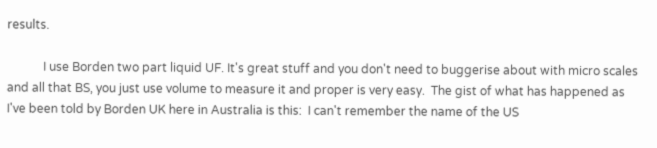results.

            I use Borden two part liquid UF. It's great stuff and you don't need to buggerise about with micro scales and all that BS, you just use volume to measure it and proper is very easy.  The gist of what has happened as I've been told by Borden UK here in Australia is this:  I can't remember the name of the US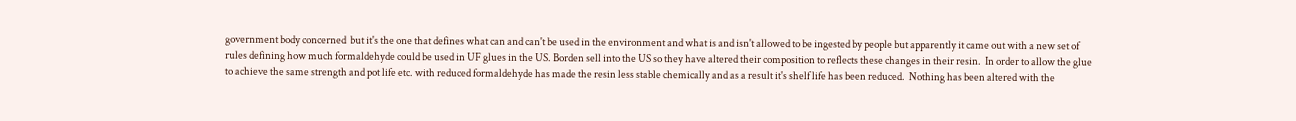government body concerned  but it's the one that defines what can and can't be used in the environment and what is and isn't allowed to be ingested by people but apparently it came out with a new set of rules defining how much formaldehyde could be used in UF glues in the US. Borden sell into the US so they have altered their composition to reflects these changes in their resin.  In order to allow the glue to achieve the same strength and pot life etc. with reduced formaldehyde has made the resin less stable chemically and as a result it's shelf life has been reduced.  Nothing has been altered with the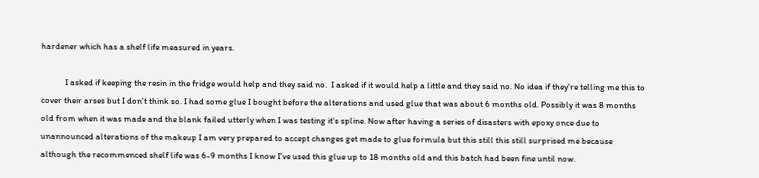hardener which has a shelf life measured in years.

            I asked if keeping the resin in the fridge would help and they said no.  I asked if it would help a little and they said no. No idea if they're telling me this to cover their arses but I don't think so. I had some glue I bought before the alterations and used glue that was about 6 months old. Possibly it was 8 months old from when it was made and the blank failed utterly when I was testing it's spline. Now after having a series of disasters with epoxy once due to unannounced alterations of the makeup I am very prepared to accept changes get made to glue formula but this still this still surprised me because although the recommenced shelf life was 6-9 months I know I've used this glue up to 18 months old and this batch had been fine until now.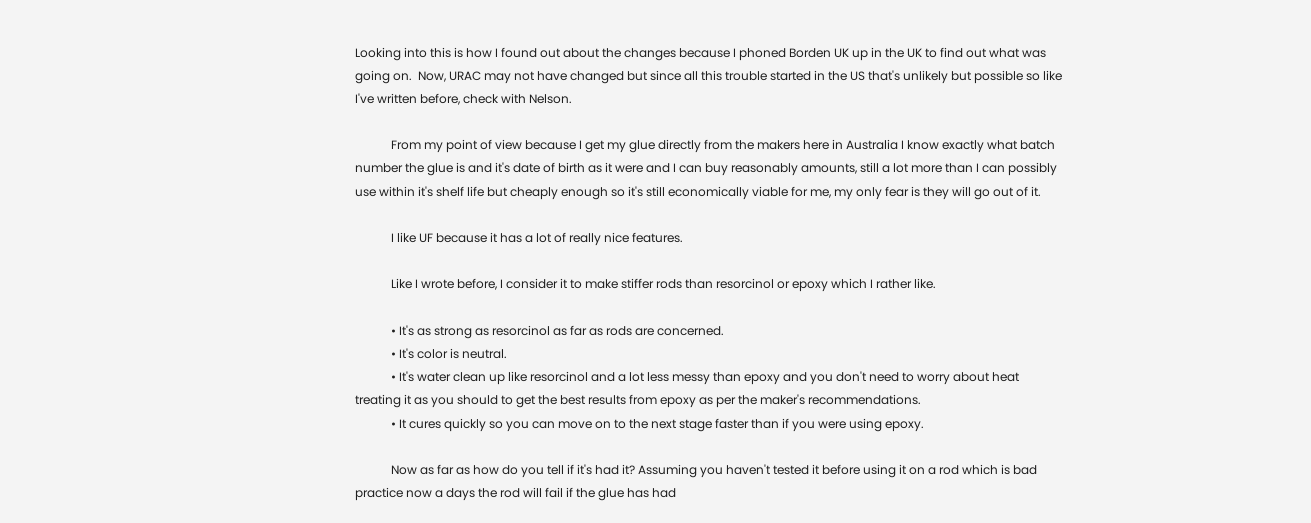Looking into this is how I found out about the changes because I phoned Borden UK up in the UK to find out what was going on.  Now, URAC may not have changed but since all this trouble started in the US that's unlikely but possible so like I've written before, check with Nelson.

            From my point of view because I get my glue directly from the makers here in Australia I know exactly what batch number the glue is and it's date of birth as it were and I can buy reasonably amounts, still a lot more than I can possibly use within it's shelf life but cheaply enough so it's still economically viable for me, my only fear is they will go out of it.

            I like UF because it has a lot of really nice features.

            Like I wrote before, I consider it to make stiffer rods than resorcinol or epoxy which I rather like.

            • It's as strong as resorcinol as far as rods are concerned.
            • It's color is neutral.
            • It's water clean up like resorcinol and a lot less messy than epoxy and you don't need to worry about heat treating it as you should to get the best results from epoxy as per the maker's recommendations.
            • It cures quickly so you can move on to the next stage faster than if you were using epoxy.

            Now as far as how do you tell if it's had it? Assuming you haven't tested it before using it on a rod which is bad practice now a days the rod will fail if the glue has had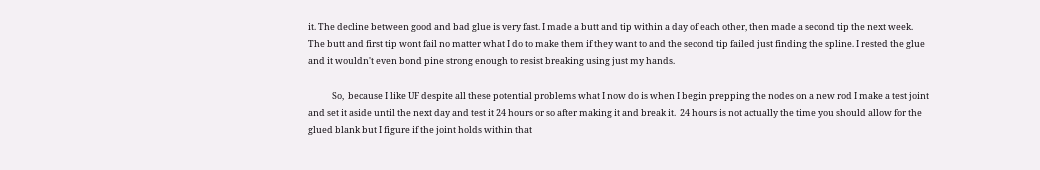it. The decline between good and bad glue is very fast. I made a butt and tip within a day of each other, then made a second tip the next week. The butt and first tip wont fail no matter what I do to make them if they want to and the second tip failed just finding the spline. I rested the glue and it wouldn't even bond pine strong enough to resist breaking using just my hands.

            So,  because I like UF despite all these potential problems what I now do is when I begin prepping the nodes on a new rod I make a test joint and set it aside until the next day and test it 24 hours or so after making it and break it.  24 hours is not actually the time you should allow for the glued blank but I figure if the joint holds within that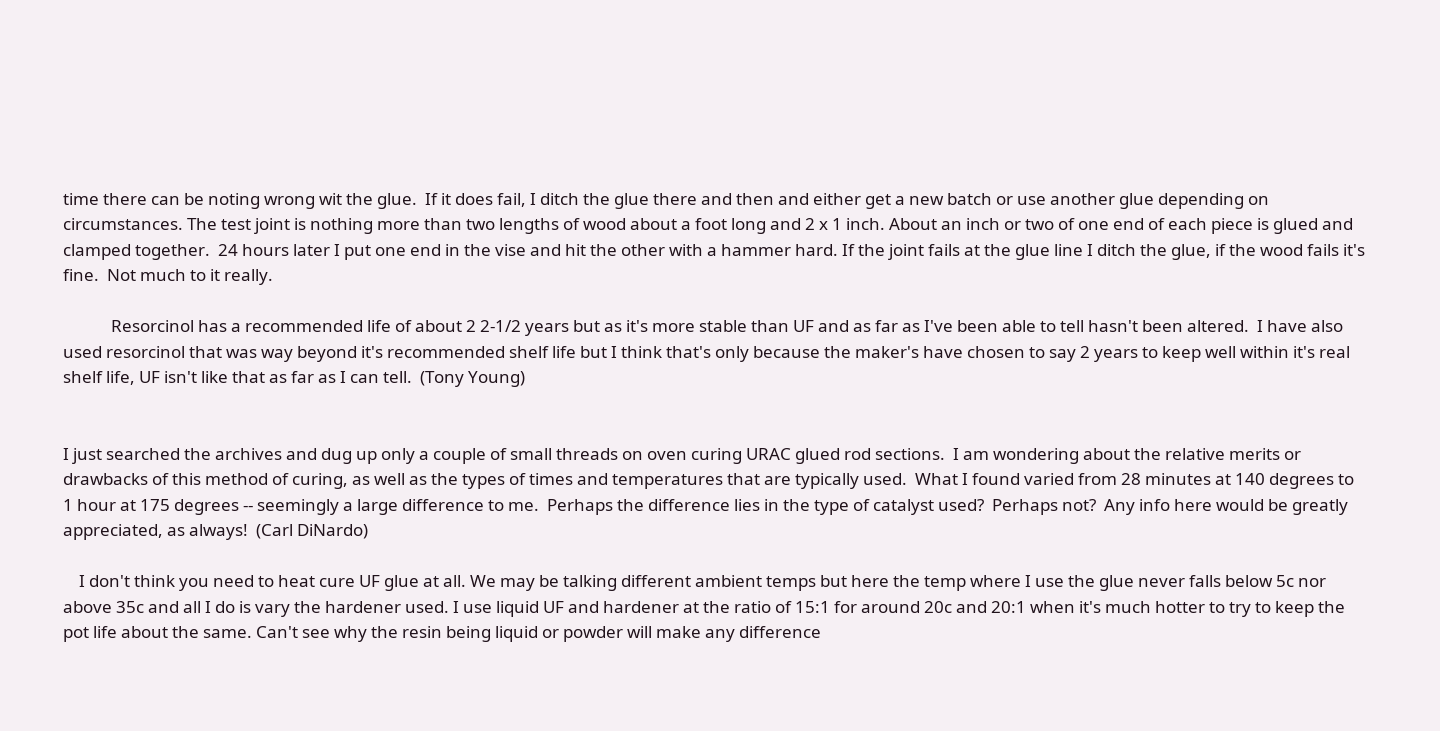time there can be noting wrong wit the glue.  If it does fail, I ditch the glue there and then and either get a new batch or use another glue depending on circumstances. The test joint is nothing more than two lengths of wood about a foot long and 2 x 1 inch. About an inch or two of one end of each piece is glued and clamped together.  24 hours later I put one end in the vise and hit the other with a hammer hard. If the joint fails at the glue line I ditch the glue, if the wood fails it's fine.  Not much to it really.

            Resorcinol has a recommended life of about 2 2-1/2 years but as it's more stable than UF and as far as I've been able to tell hasn't been altered.  I have also used resorcinol that was way beyond it's recommended shelf life but I think that's only because the maker's have chosen to say 2 years to keep well within it's real shelf life, UF isn't like that as far as I can tell.  (Tony Young)


I just searched the archives and dug up only a couple of small threads on oven curing URAC glued rod sections.  I am wondering about the relative merits or drawbacks of this method of curing, as well as the types of times and temperatures that are typically used.  What I found varied from 28 minutes at 140 degrees to 1 hour at 175 degrees -- seemingly a large difference to me.  Perhaps the difference lies in the type of catalyst used?  Perhaps not?  Any info here would be greatly appreciated, as always!  (Carl DiNardo)

    I don't think you need to heat cure UF glue at all. We may be talking different ambient temps but here the temp where I use the glue never falls below 5c nor above 35c and all I do is vary the hardener used. I use liquid UF and hardener at the ratio of 15:1 for around 20c and 20:1 when it's much hotter to try to keep the pot life about the same. Can't see why the resin being liquid or powder will make any difference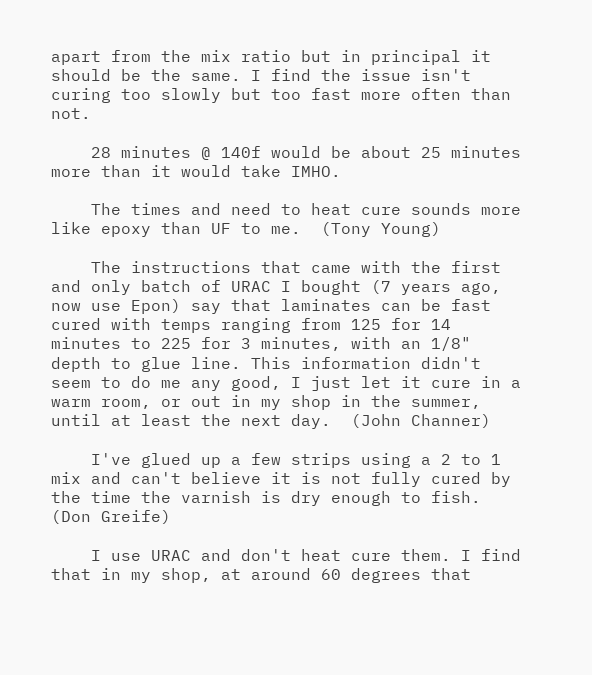apart from the mix ratio but in principal it should be the same. I find the issue isn't curing too slowly but too fast more often than not.

    28 minutes @ 140f would be about 25 minutes more than it would take IMHO.

    The times and need to heat cure sounds more like epoxy than UF to me.  (Tony Young)

    The instructions that came with the first and only batch of URAC I bought (7 years ago, now use Epon) say that laminates can be fast cured with temps ranging from 125 for 14 minutes to 225 for 3 minutes, with an 1/8" depth to glue line. This information didn't seem to do me any good, I just let it cure in a warm room, or out in my shop in the summer, until at least the next day.  (John Channer)

    I've glued up a few strips using a 2 to 1 mix and can't believe it is not fully cured by the time the varnish is dry enough to fish.  (Don Greife)

    I use URAC and don't heat cure them. I find that in my shop, at around 60 degrees that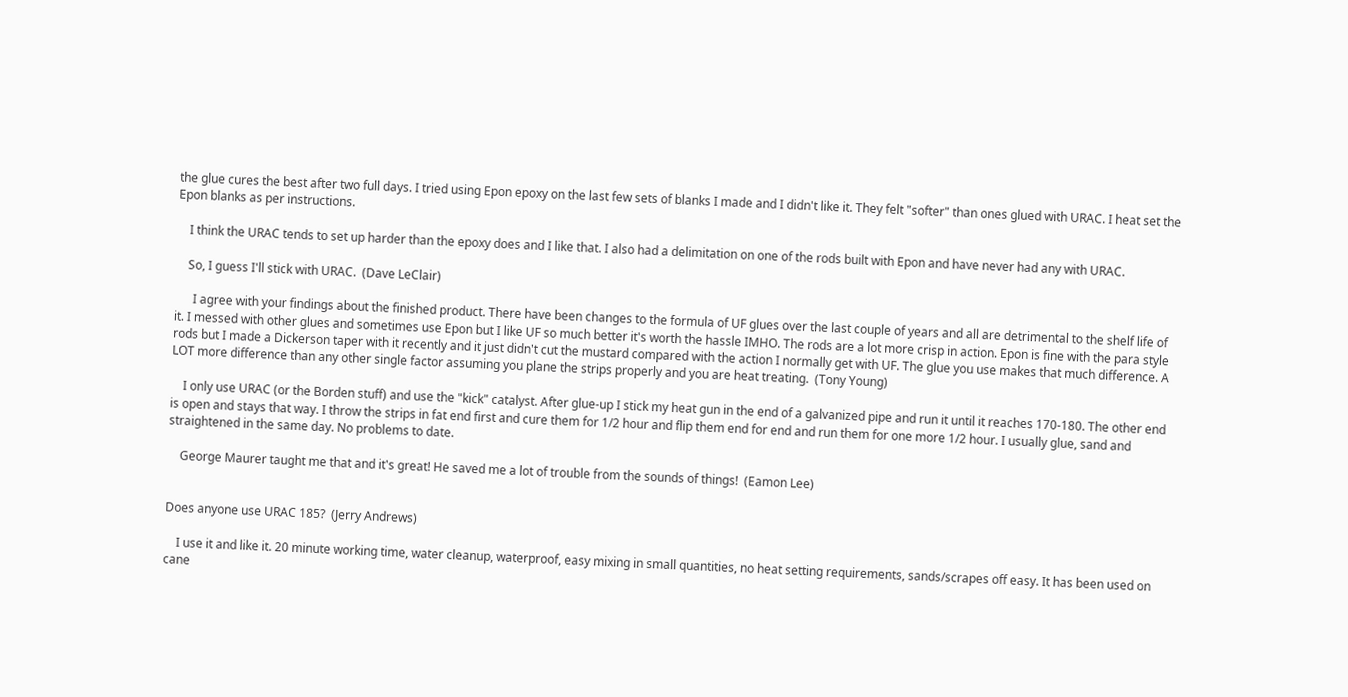the glue cures the best after two full days. I tried using Epon epoxy on the last few sets of blanks I made and I didn't like it. They felt "softer" than ones glued with URAC. I heat set the Epon blanks as per instructions.

    I think the URAC tends to set up harder than the epoxy does and I like that. I also had a delimitation on one of the rods built with Epon and have never had any with URAC.

    So, I guess I'll stick with URAC.  (Dave LeClair)

      I agree with your findings about the finished product. There have been changes to the formula of UF glues over the last couple of years and all are detrimental to the shelf life of it. I messed with other glues and sometimes use Epon but I like UF so much better it's worth the hassle IMHO. The rods are a lot more crisp in action. Epon is fine with the para style rods but I made a Dickerson taper with it recently and it just didn't cut the mustard compared with the action I normally get with UF. The glue you use makes that much difference. A LOT more difference than any other single factor assuming you plane the strips properly and you are heat treating.  (Tony Young)

    I only use URAC (or the Borden stuff) and use the "kick" catalyst. After glue-up I stick my heat gun in the end of a galvanized pipe and run it until it reaches 170-180. The other end is open and stays that way. I throw the strips in fat end first and cure them for 1/2 hour and flip them end for end and run them for one more 1/2 hour. I usually glue, sand and straightened in the same day. No problems to date.

    George Maurer taught me that and it's great! He saved me a lot of trouble from the sounds of things!  (Eamon Lee)


Does anyone use URAC 185?  (Jerry Andrews)

    I use it and like it. 20 minute working time, water cleanup, waterproof, easy mixing in small quantities, no heat setting requirements, sands/scrapes off easy. It has been used on cane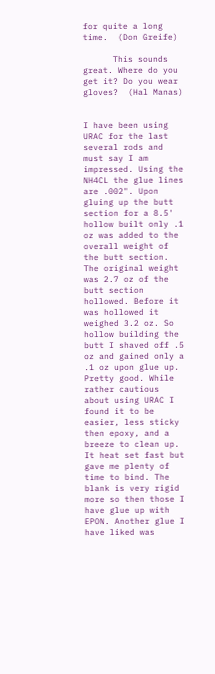for quite a long time.  (Don Greife)

      This sounds great. Where do you get it? Do you wear gloves?  (Hal Manas)


I have been using URAC for the last several rods and must say I am impressed. Using the NH4CL the glue lines are .002". Upon gluing up the butt section for a 8.5' hollow built only .1 oz was added to the overall weight of the butt section. The original weight was 2.7 oz of the butt section hollowed. Before it was hollowed it weighed 3.2 oz. So hollow building the butt I shaved off .5 oz and gained only a .1 oz upon glue up. Pretty good. While rather cautious about using URAC I found it to be easier, less sticky then epoxy, and a breeze to clean up. It heat set fast but gave me plenty of time to bind. The blank is very rigid more so then those I have glue up with EPON. Another glue I have liked was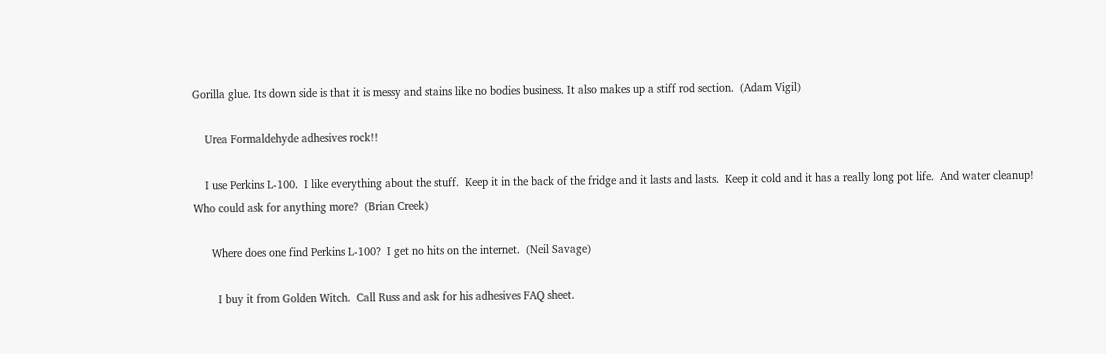Gorilla glue. Its down side is that it is messy and stains like no bodies business. It also makes up a stiff rod section.  (Adam Vigil)

    Urea Formaldehyde adhesives rock!!

    I use Perkins L-100.  I like everything about the stuff.  Keep it in the back of the fridge and it lasts and lasts.  Keep it cold and it has a really long pot life.  And water cleanup!  Who could ask for anything more?  (Brian Creek)

      Where does one find Perkins L-100?  I get no hits on the internet.  (Neil Savage)

        I buy it from Golden Witch.  Call Russ and ask for his adhesives FAQ sheet.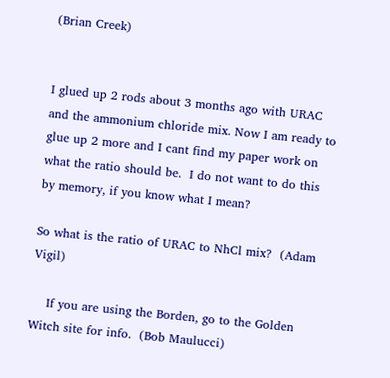(Brian Creek)


I glued up 2 rods about 3 months ago with URAC and the ammonium chloride mix. Now I am ready to glue up 2 more and I cant find my paper work on what the ratio should be.  I do not want to do this by memory, if you know what I mean?

So what is the ratio of URAC to NhCl mix?  (Adam Vigil)

    If you are using the Borden, go to the Golden Witch site for info.  (Bob Maulucci)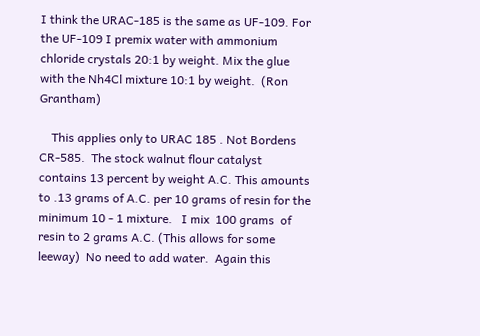I think the URAC-185 is the same as UF-109. For the UF-109 I premix water with ammonium chloride crystals 20:1 by weight. Mix the glue with the Nh4Cl mixture 10:1 by weight.  (Ron Grantham)

    This applies only to URAC 185 . Not Bordens CR-585.  The stock walnut flour catalyst  contains 13 percent by weight A.C. This amounts to .13 grams of A.C. per 10 grams of resin for the minimum 10 - 1 mixture.   I mix  100 grams  of resin to 2 grams A.C. (This allows for some leeway)  No need to add water.  Again this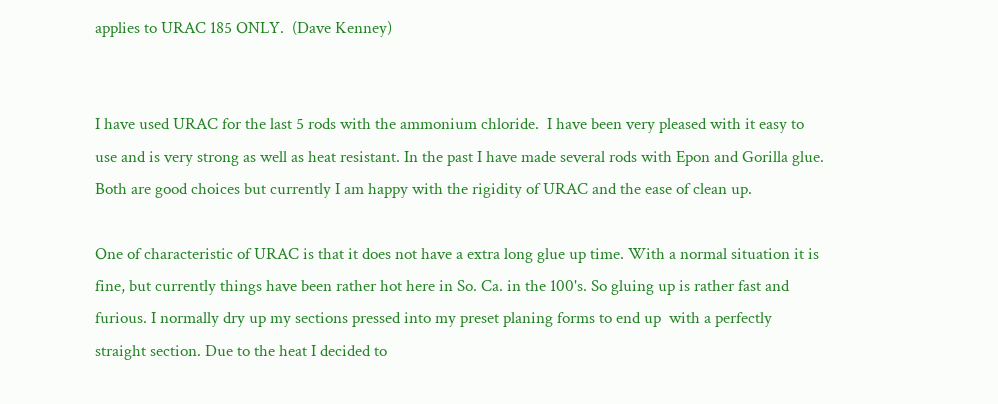applies to URAC 185 ONLY.  (Dave Kenney)


I have used URAC for the last 5 rods with the ammonium chloride.  I have been very pleased with it easy to use and is very strong as well as heat resistant. In the past I have made several rods with Epon and Gorilla glue. Both are good choices but currently I am happy with the rigidity of URAC and the ease of clean up.

One of characteristic of URAC is that it does not have a extra long glue up time. With a normal situation it is fine, but currently things have been rather hot here in So. Ca. in the 100's. So gluing up is rather fast and furious. I normally dry up my sections pressed into my preset planing forms to end up  with a perfectly straight section. Due to the heat I decided to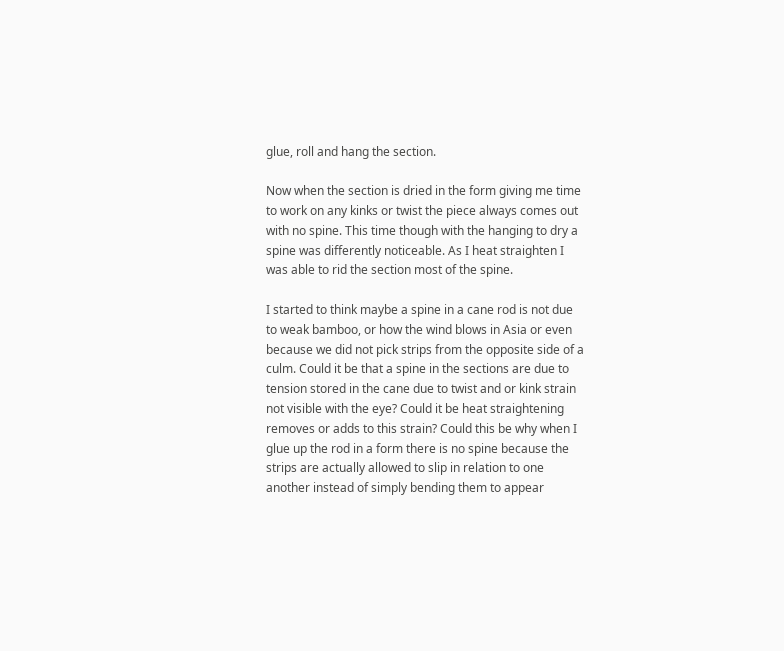glue, roll and hang the section.

Now when the section is dried in the form giving me time to work on any kinks or twist the piece always comes out with no spine. This time though with the hanging to dry a spine was differently noticeable. As I heat straighten I was able to rid the section most of the spine.

I started to think maybe a spine in a cane rod is not due to weak bamboo, or how the wind blows in Asia or even because we did not pick strips from the opposite side of a culm. Could it be that a spine in the sections are due to tension stored in the cane due to twist and or kink strain not visible with the eye? Could it be heat straightening removes or adds to this strain? Could this be why when I glue up the rod in a form there is no spine because the strips are actually allowed to slip in relation to one another instead of simply bending them to appear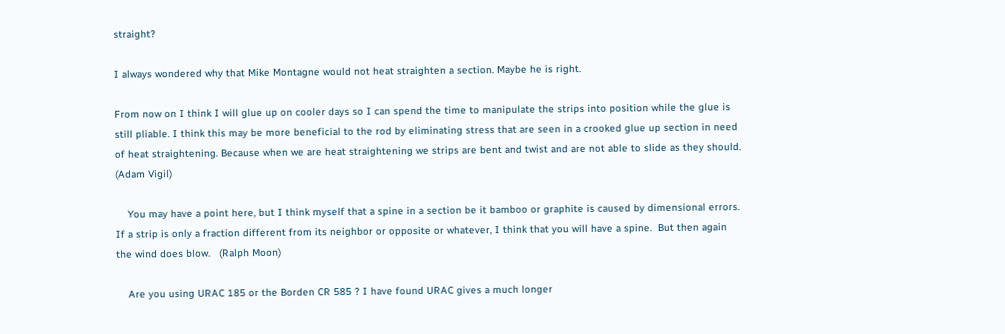straight?

I always wondered why that Mike Montagne would not heat straighten a section. Maybe he is right.

From now on I think I will glue up on cooler days so I can spend the time to manipulate the strips into position while the glue is still pliable. I think this may be more beneficial to the rod by eliminating stress that are seen in a crooked glue up section in need of heat straightening. Because when we are heat straightening we strips are bent and twist and are not able to slide as they should.  (Adam Vigil)

    You may have a point here, but I think myself that a spine in a section be it bamboo or graphite is caused by dimensional errors.  If a strip is only a fraction different from its neighbor or opposite or whatever, I think that you will have a spine.  But then again the wind does blow.   (Ralph Moon)

    Are you using URAC 185 or the Borden CR 585 ? I have found URAC gives a much longer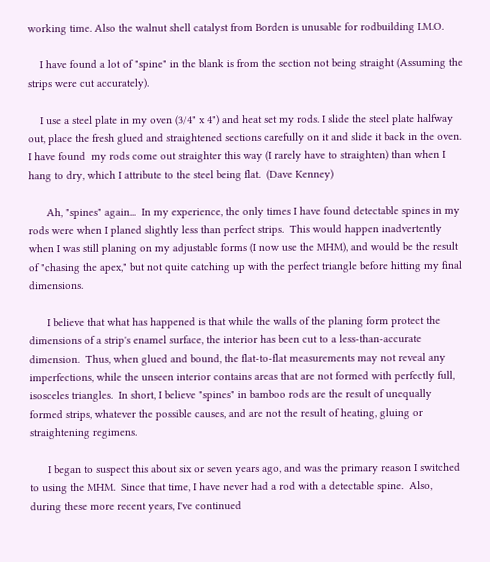working time. Also the walnut shell catalyst from Borden is unusable for rodbuilding I.M.O.

    I have found a lot of "spine" in the blank is from the section not being straight (Assuming the strips were cut accurately).

    I use a steel plate in my oven (3/4" x 4") and heat set my rods. I slide the steel plate halfway out, place the fresh glued and straightened sections carefully on it and slide it back in the oven. I have found  my rods come out straighter this way (I rarely have to straighten) than when I hang to dry, which I attribute to the steel being flat.  (Dave Kenney)

      Ah, "spines" again...  In my experience, the only times I have found detectable spines in my rods were when I planed slightly less than perfect strips.  This would happen inadvertently when I was still planing on my adjustable forms (I now use the MHM), and would be the result of "chasing the apex," but not quite catching up with the perfect triangle before hitting my final dimensions.

      I believe that what has happened is that while the walls of the planing form protect the dimensions of a strip's enamel surface, the interior has been cut to a less-than-accurate dimension.  Thus, when glued and bound, the flat-to-flat measurements may not reveal any imperfections, while the unseen interior contains areas that are not formed with perfectly full, isosceles triangles.  In short, I believe "spines" in bamboo rods are the result of unequally formed strips, whatever the possible causes, and are not the result of heating, gluing or straightening regimens.

      I began to suspect this about six or seven years ago, and was the primary reason I switched to using the MHM.  Since that time, I have never had a rod with a detectable spine.  Also, during these more recent years, I've continued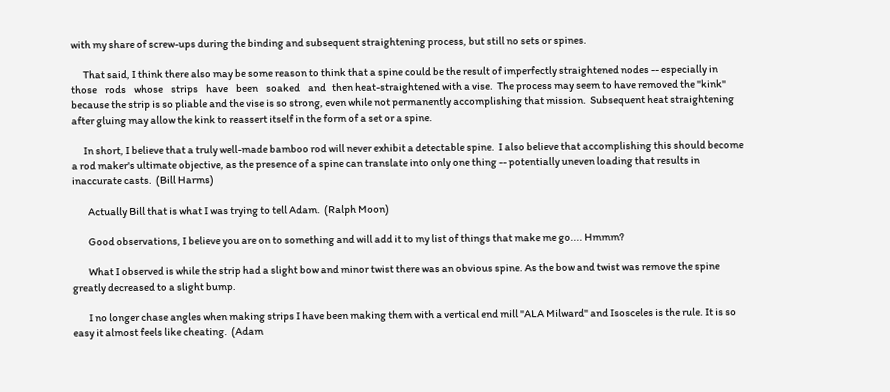with my share of screw-ups during the binding and subsequent straightening process, but still no sets or spines.

      That said, I think there also may be some reason to think that a spine could be the result of imperfectly straightened nodes -- especially in those    rods    whose    strips    have    been    soaked    and   then heat-straightened with a vise.  The process may seem to have removed the "kink" because the strip is so pliable and the vise is so strong, even while not permanently accomplishing that mission.  Subsequent heat straightening after gluing may allow the kink to reassert itself in the form of a set or a spine.

      In short, I believe that a truly well-made bamboo rod will never exhibit a detectable spine.  I also believe that accomplishing this should become a rod maker's ultimate objective, as the presence of a spine can translate into only one thing -- potentially uneven loading that results in inaccurate casts.  (Bill Harms)

        Actually Bill that is what I was trying to tell Adam.  (Ralph Moon)

        Good observations, I believe you are on to something and will add it to my list of things that make me go.... Hmmm?

        What I observed is while the strip had a slight bow and minor twist there was an obvious spine. As the bow and twist was remove the spine greatly decreased to a slight bump.

        I no longer chase angles when making strips I have been making them with a vertical end mill "ALA Milward" and Isosceles is the rule. It is so easy it almost feels like cheating.  (Adam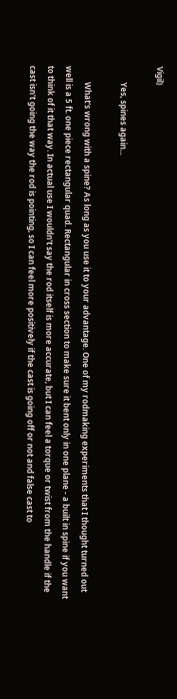Vigil)

        Yes, spines again...

        What's wrong with a spine? As long as you use it to your advantage. One of my rodmaking experiments that I thought turned out well is a 5 ft. one piece rectangular quad. Rectangular in cross section to make sure it bent only in one plane - a built in spine if you want to think of it that way. In actual use I wouldn't say the rod itself is more accurate, but I can feel a torque or twist from the handle if the cast isn't going the way the rod is pointing, so I can feel more positively if the cast is going off or not and false cast to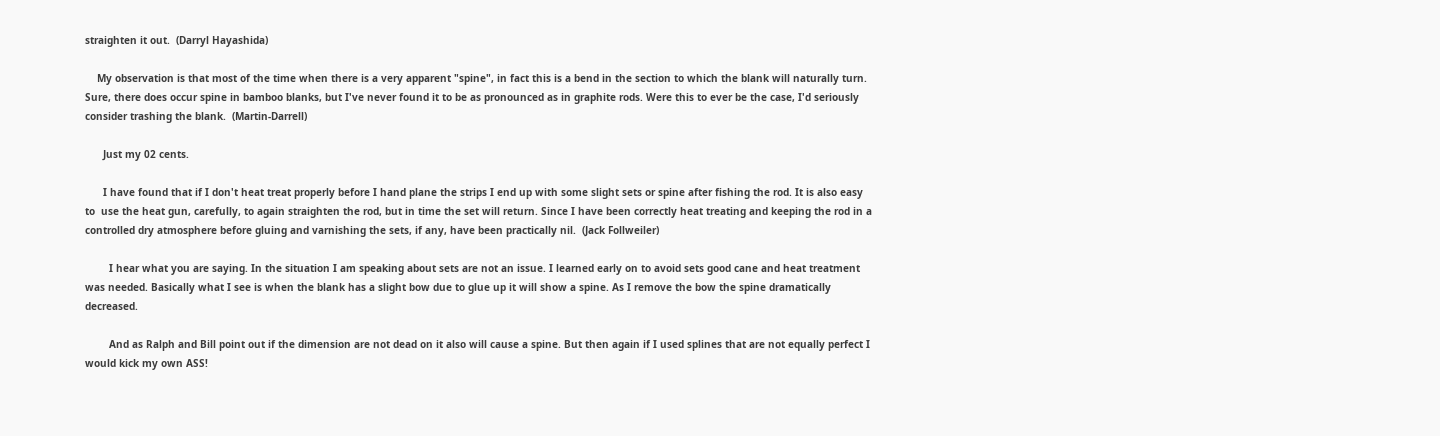straighten it out.  (Darryl Hayashida)

    My observation is that most of the time when there is a very apparent "spine", in fact this is a bend in the section to which the blank will naturally turn. Sure, there does occur spine in bamboo blanks, but I've never found it to be as pronounced as in graphite rods. Were this to ever be the case, I'd seriously consider trashing the blank.  (Martin-Darrell)

      Just my 02 cents.

      I have found that if I don't heat treat properly before I hand plane the strips I end up with some slight sets or spine after fishing the rod. It is also easy to  use the heat gun, carefully, to again straighten the rod, but in time the set will return. Since I have been correctly heat treating and keeping the rod in a controlled dry atmosphere before gluing and varnishing the sets, if any, have been practically nil.  (Jack Follweiler)

        I hear what you are saying. In the situation I am speaking about sets are not an issue. I learned early on to avoid sets good cane and heat treatment was needed. Basically what I see is when the blank has a slight bow due to glue up it will show a spine. As I remove the bow the spine dramatically decreased.

        And as Ralph and Bill point out if the dimension are not dead on it also will cause a spine. But then again if I used splines that are not equally perfect I would kick my own ASS!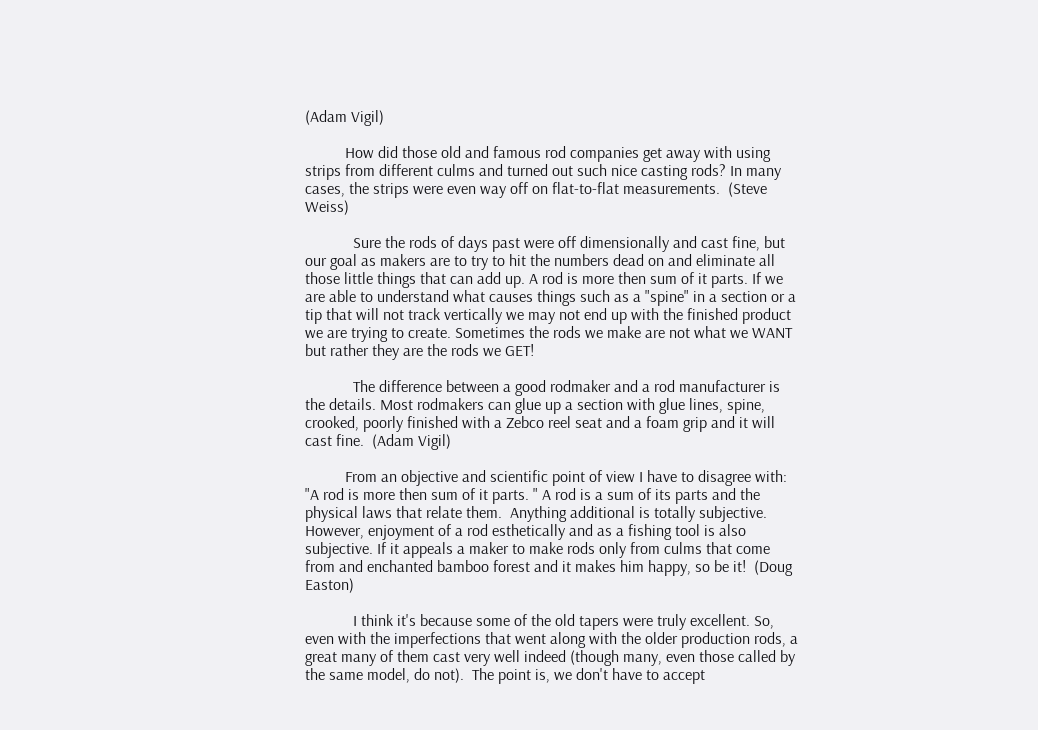(Adam Vigil)

          How did those old and famous rod companies get away with using strips from different culms and turned out such nice casting rods? In many cases, the strips were even way off on flat-to-flat measurements.  (Steve Weiss)

            Sure the rods of days past were off dimensionally and cast fine, but our goal as makers are to try to hit the numbers dead on and eliminate all those little things that can add up. A rod is more then sum of it parts. If we are able to understand what causes things such as a "spine" in a section or a tip that will not track vertically we may not end up with the finished product we are trying to create. Sometimes the rods we make are not what we WANT but rather they are the rods we GET!

            The difference between a good rodmaker and a rod manufacturer is the details. Most rodmakers can glue up a section with glue lines, spine, crooked, poorly finished with a Zebco reel seat and a foam grip and it will cast fine.  (Adam Vigil)

          From an objective and scientific point of view I have to disagree with:  "A rod is more then sum of it parts. " A rod is a sum of its parts and the physical laws that relate them.  Anything additional is totally subjective. However, enjoyment of a rod esthetically and as a fishing tool is also subjective. If it appeals a maker to make rods only from culms that come from and enchanted bamboo forest and it makes him happy, so be it!  (Doug Easton)

            I think it's because some of the old tapers were truly excellent. So, even with the imperfections that went along with the older production rods, a great many of them cast very well indeed (though many, even those called by the same model, do not).  The point is, we don't have to accept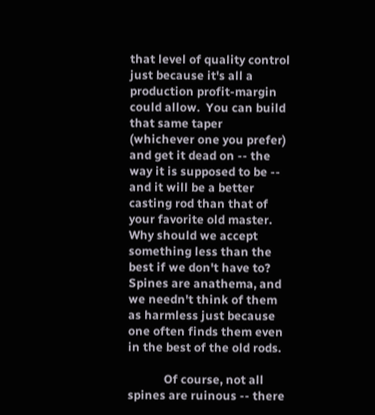that level of quality control just because it's all a production profit-margin could allow.  You can build that same taper  (whichever one you prefer) and get it dead on -- the way it is supposed to be -- and it will be a better casting rod than that of your favorite old master.  Why should we accept something less than the best if we don't have to?  Spines are anathema, and we needn't think of them as harmless just because one often finds them even in the best of the old rods.

            Of course, not all spines are ruinous -- there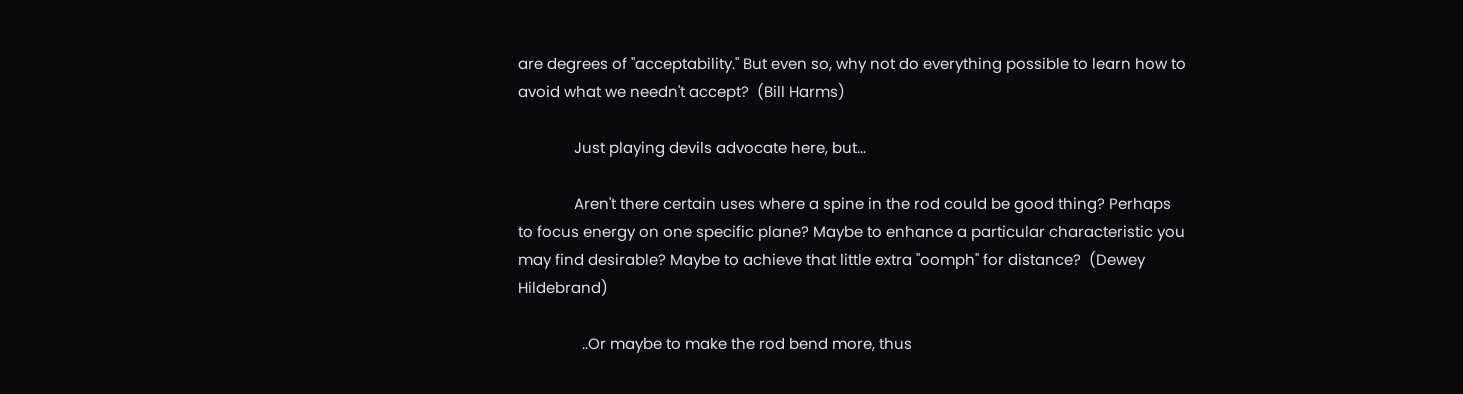are degrees of "acceptability." But even so, why not do everything possible to learn how to avoid what we needn't accept?  (Bill Harms)

              Just playing devils advocate here, but...

              Aren't there certain uses where a spine in the rod could be good thing? Perhaps to focus energy on one specific plane? Maybe to enhance a particular characteristic you may find desirable? Maybe to achieve that little extra "oomph" for distance?  (Dewey Hildebrand)

                ..Or maybe to make the rod bend more, thus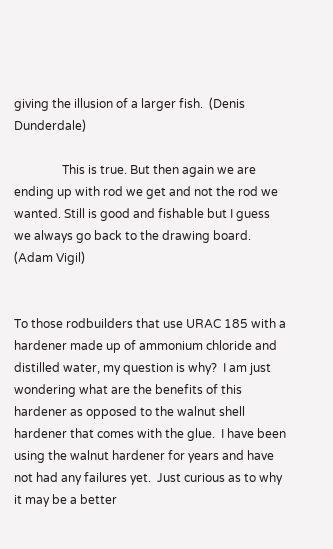giving the illusion of a larger fish.  (Denis Dunderdale)

                This is true. But then again we are ending up with rod we get and not the rod we wanted. Still is good and fishable but I guess we always go back to the drawing board.  (Adam Vigil)


To those rodbuilders that use URAC 185 with a hardener made up of ammonium chloride and distilled water, my question is why?  I am just wondering what are the benefits of this hardener as opposed to the walnut shell hardener that comes with the glue.  I have been using the walnut hardener for years and have not had any failures yet.  Just curious as to why it may be a better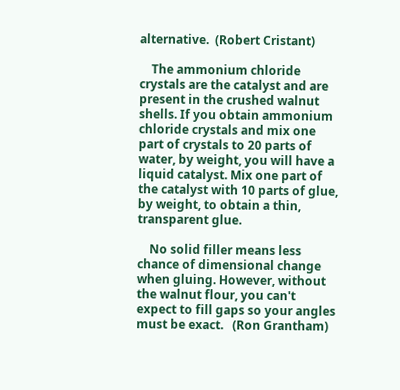alternative.  (Robert Cristant)

    The ammonium chloride crystals are the catalyst and are present in the crushed walnut shells. If you obtain ammonium chloride crystals and mix one part of crystals to 20 parts of water, by weight, you will have a liquid catalyst. Mix one part of the catalyst with 10 parts of glue, by weight, to obtain a thin, transparent glue.

    No solid filler means less chance of dimensional change when gluing. However, without the walnut flour, you can't expect to fill gaps so your angles must be exact.   (Ron Grantham)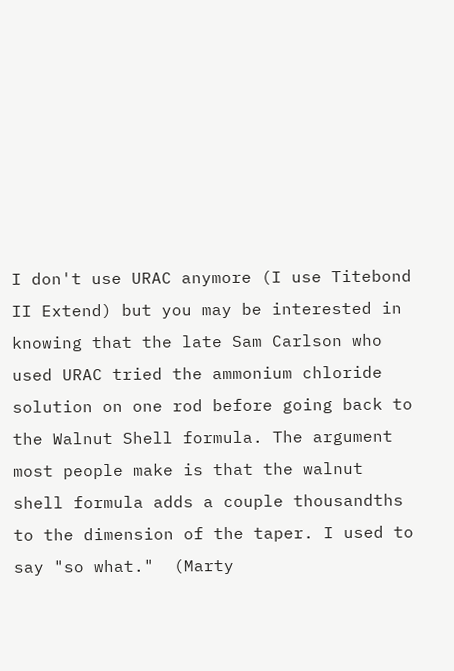I don't use URAC anymore (I use Titebond II Extend) but you may be interested in knowing that the late Sam Carlson who used URAC tried the ammonium chloride solution on one rod before going back to the Walnut Shell formula. The argument most people make is that the walnut shell formula adds a couple thousandths to the dimension of the taper. I used to say "so what."  (Marty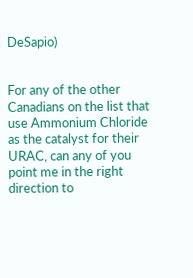DeSapio)


For any of the other Canadians on the list that use Ammonium Chloride as the catalyst for their URAC, can any of you point me in the right direction to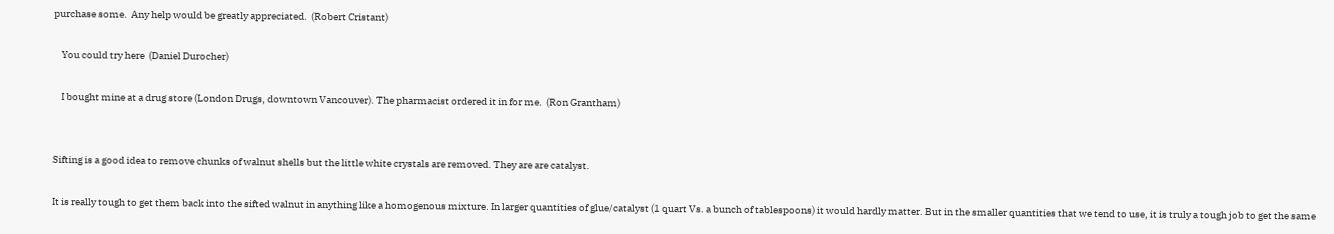purchase some.  Any help would be greatly appreciated.  (Robert Cristant)

    You could try here  (Daniel Durocher)

    I bought mine at a drug store (London Drugs, downtown Vancouver). The pharmacist ordered it in for me.  (Ron Grantham)


Sifting is a good idea to remove chunks of walnut shells but the little white crystals are removed. They are are catalyst.

It is really tough to get them back into the sifted walnut in anything like a homogenous mixture. In larger quantities of glue/catalyst (1 quart Vs. a bunch of tablespoons) it would hardly matter. But in the smaller quantities that we tend to use, it is truly a tough job to get the same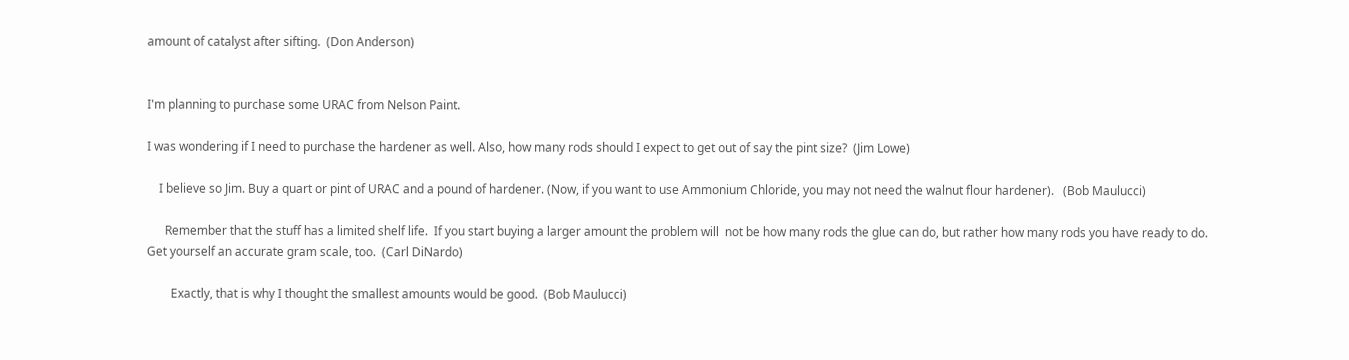amount of catalyst after sifting.  (Don Anderson)


I'm planning to purchase some URAC from Nelson Paint.

I was wondering if I need to purchase the hardener as well. Also, how many rods should I expect to get out of say the pint size?  (Jim Lowe)

    I believe so Jim. Buy a quart or pint of URAC and a pound of hardener. (Now, if you want to use Ammonium Chloride, you may not need the walnut flour hardener).   (Bob Maulucci)

      Remember that the stuff has a limited shelf life.  If you start buying a larger amount the problem will  not be how many rods the glue can do, but rather how many rods you have ready to do.  Get yourself an accurate gram scale, too.  (Carl DiNardo)

        Exactly, that is why I thought the smallest amounts would be good.  (Bob Maulucci)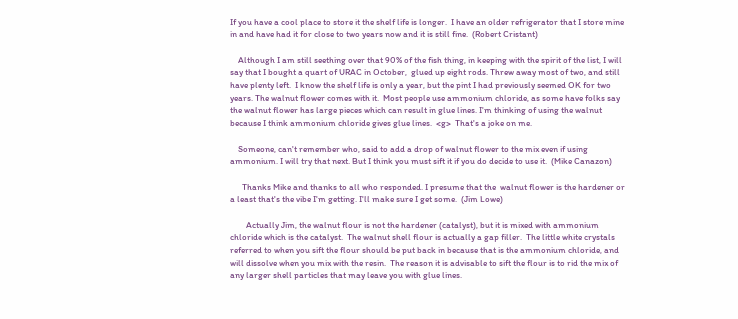If you have a cool place to store it the shelf life is longer.  I have an older refrigerator that I store mine in and have had it for close to two years now and it is still fine.  (Robert Cristant)

    Although I am still seething over that 90% of the fish thing, in keeping with the spirit of the list, I will say that I bought a quart of URAC in October,  glued up eight rods. Threw away most of two, and still have plenty left.  I know the shelf life is only a year, but the pint I had previously seemed OK for two years. The walnut flower comes with it.  Most people use ammonium chloride, as some have folks say the walnut flower has large pieces which can result in glue lines. I'm thinking of using the walnut because I think ammonium chloride gives glue lines.  <g>  That's a joke on me.

    Someone, can't remember who, said to add a drop of walnut flower to the mix even if using ammonium. I will try that next. But I think you must sift it if you do decide to use it.  (Mike Canazon)

      Thanks Mike and thanks to all who responded. I presume that the  walnut flower is the hardener or a least that's the vibe I'm getting. I'll make sure I get some.  (Jim Lowe)

        Actually Jim, the walnut flour is not the hardener (catalyst), but it is mixed with ammonium chloride which is the catalyst.  The walnut shell flour is actually a gap filler.  The little white crystals referred to when you sift the flour should be put back in because that is the ammonium chloride, and will dissolve when you mix with the resin.  The reason it is advisable to sift the flour is to rid the mix of any larger shell particles that may leave you with glue lines.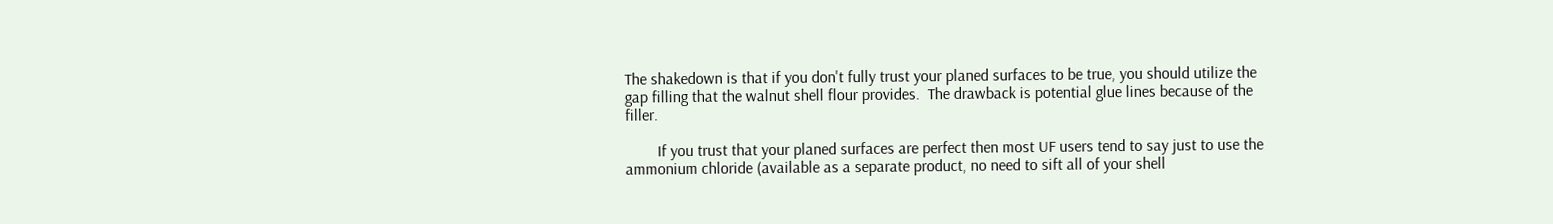The shakedown is that if you don't fully trust your planed surfaces to be true, you should utilize the gap filling that the walnut shell flour provides.  The drawback is potential glue lines because of the filler.

        If you trust that your planed surfaces are perfect then most UF users tend to say just to use the ammonium chloride (available as a separate product, no need to sift all of your shell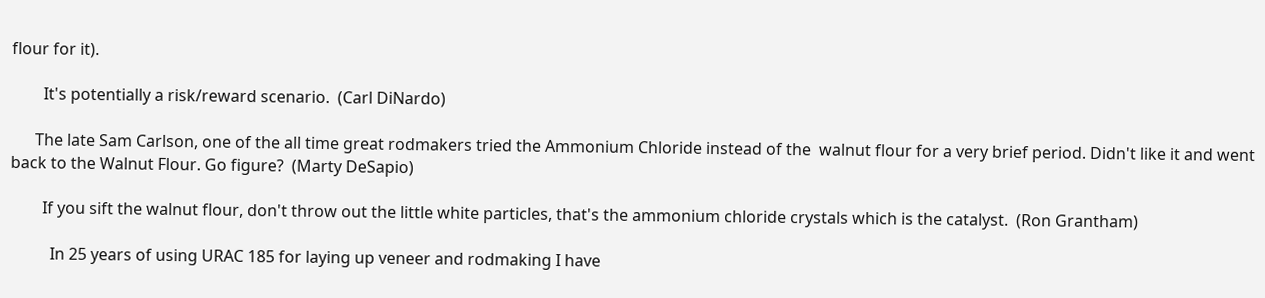flour for it).

        It's potentially a risk/reward scenario.  (Carl DiNardo)

      The late Sam Carlson, one of the all time great rodmakers tried the Ammonium Chloride instead of the  walnut flour for a very brief period. Didn't like it and went back to the Walnut Flour. Go figure?  (Marty DeSapio)

        If you sift the walnut flour, don't throw out the little white particles, that's the ammonium chloride crystals which is the catalyst.  (Ron Grantham)

          In 25 years of using URAC 185 for laying up veneer and rodmaking I have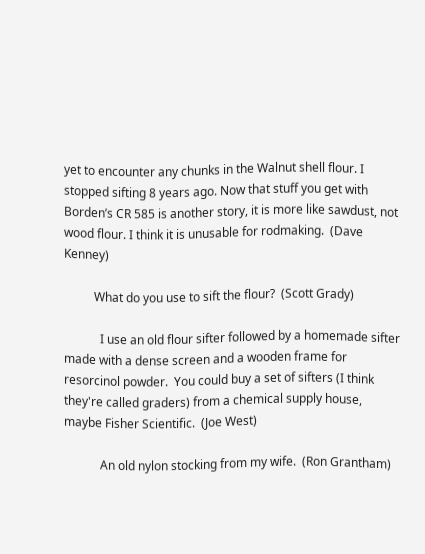yet to encounter any chunks in the Walnut shell flour. I stopped sifting 8 years ago. Now that stuff you get with Borden’s CR 585 is another story, it is more like sawdust, not wood flour. I think it is unusable for rodmaking.  (Dave Kenney)

          What do you use to sift the flour?  (Scott Grady)

            I use an old flour sifter followed by a homemade sifter made with a dense screen and a wooden frame for resorcinol powder.  You could buy a set of sifters (I think they're called graders) from a chemical supply house, maybe Fisher Scientific.  (Joe West)

            An old nylon stocking from my wife.  (Ron Grantham)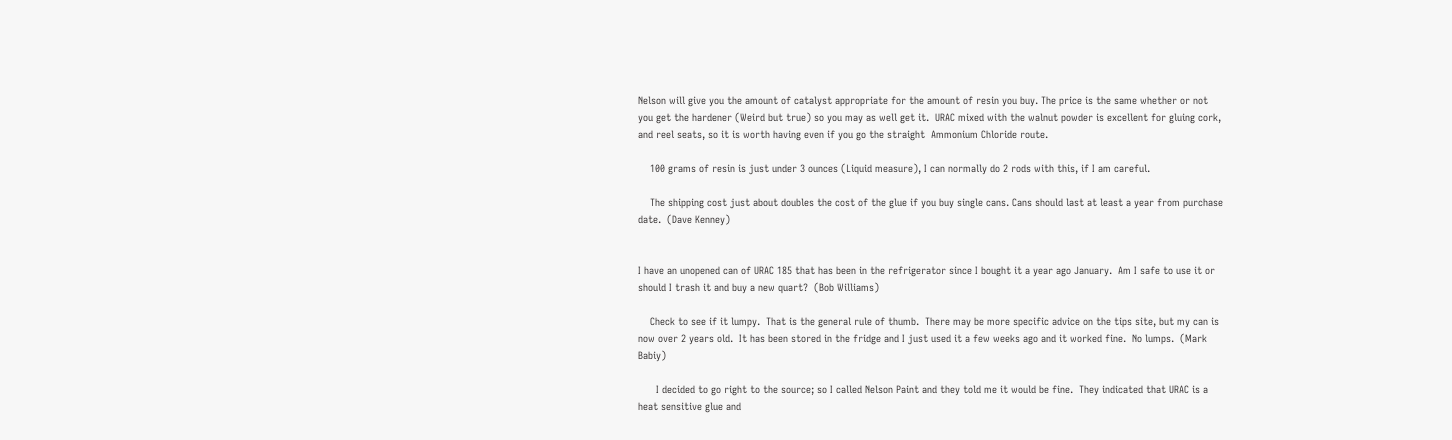Nelson will give you the amount of catalyst appropriate for the amount of resin you buy. The price is the same whether or not you get the hardener (Weird but true) so you may as well get it.  URAC mixed with the walnut powder is excellent for gluing cork, and reel seats, so it is worth having even if you go the straight  Ammonium Chloride route.

    100 grams of resin is just under 3 ounces (Liquid measure), I can normally do 2 rods with this, if I am careful.

    The shipping cost just about doubles the cost of the glue if you buy single cans. Cans should last at least a year from purchase date.  (Dave Kenney)


I have an unopened can of URAC 185 that has been in the refrigerator since I bought it a year ago January.  Am I safe to use it or should I trash it and buy a new quart?  (Bob Williams)

    Check to see if it lumpy.  That is the general rule of thumb.  There may be more specific advice on the tips site, but my can is now over 2 years old.  It has been stored in the fridge and I just used it a few weeks ago and it worked fine.  No lumps.  (Mark Babiy)

      I decided to go right to the source; so I called Nelson Paint and they told me it would be fine.  They indicated that URAC is a heat sensitive glue and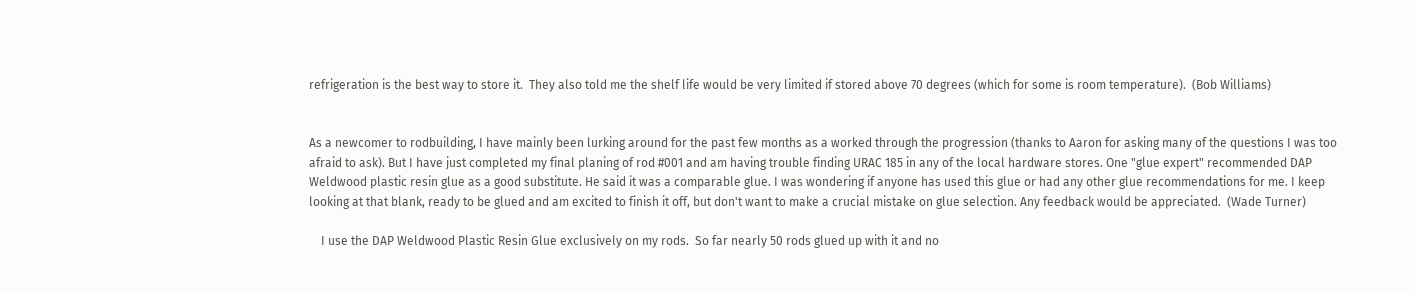refrigeration is the best way to store it.  They also told me the shelf life would be very limited if stored above 70 degrees (which for some is room temperature).  (Bob Williams)


As a newcomer to rodbuilding, I have mainly been lurking around for the past few months as a worked through the progression (thanks to Aaron for asking many of the questions I was too afraid to ask). But I have just completed my final planing of rod #001 and am having trouble finding URAC 185 in any of the local hardware stores. One "glue expert" recommended DAP Weldwood plastic resin glue as a good substitute. He said it was a comparable glue. I was wondering if anyone has used this glue or had any other glue recommendations for me. I keep looking at that blank, ready to be glued and am excited to finish it off, but don't want to make a crucial mistake on glue selection. Any feedback would be appreciated.  (Wade Turner)

    I use the DAP Weldwood Plastic Resin Glue exclusively on my rods.  So far nearly 50 rods glued up with it and no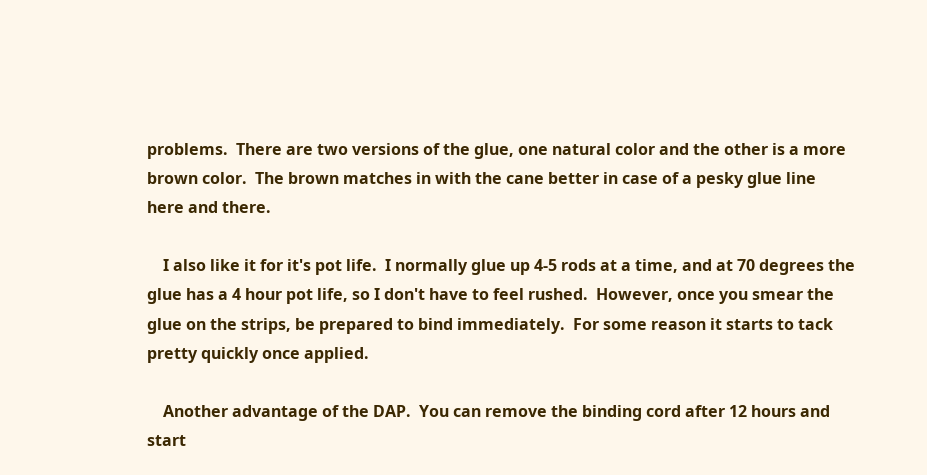problems.  There are two versions of the glue, one natural color and the other is a more brown color.  The brown matches in with the cane better in case of a pesky glue line here and there.

    I also like it for it's pot life.  I normally glue up 4-5 rods at a time, and at 70 degrees the glue has a 4 hour pot life, so I don't have to feel rushed.  However, once you smear the glue on the strips, be prepared to bind immediately.  For some reason it starts to tack pretty quickly once applied.

    Another advantage of the DAP.  You can remove the binding cord after 12 hours and start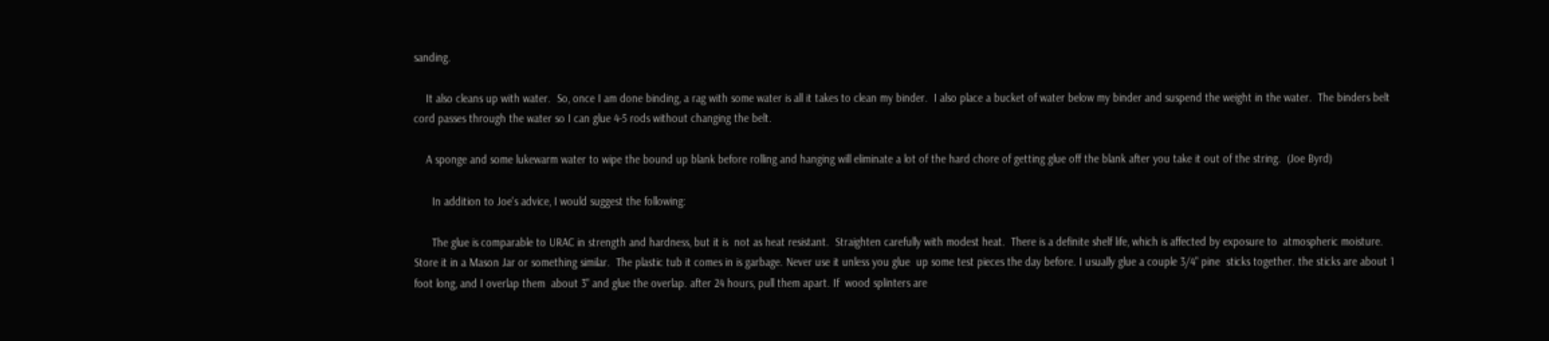sanding.

    It also cleans up with water.  So, once I am done binding, a rag with some water is all it takes to clean my binder.  I also place a bucket of water below my binder and suspend the weight in the water.  The binders belt cord passes through the water so I can glue 4-5 rods without changing the belt.

    A sponge and some lukewarm water to wipe the bound up blank before rolling and hanging will eliminate a lot of the hard chore of getting glue off the blank after you take it out of the string.  (Joe Byrd)

      In addition to Joe's advice, I would suggest the following:

      The glue is comparable to URAC in strength and hardness, but it is  not as heat resistant.  Straighten carefully with modest heat.  There is a definite shelf life, which is affected by exposure to  atmospheric moisture. Store it in a Mason Jar or something similar.  The plastic tub it comes in is garbage. Never use it unless you glue  up some test pieces the day before. I usually glue a couple 3/4" pine  sticks together. the sticks are about 1 foot long, and I overlap them  about 3" and glue the overlap. after 24 hours, pull them apart. If  wood splinters are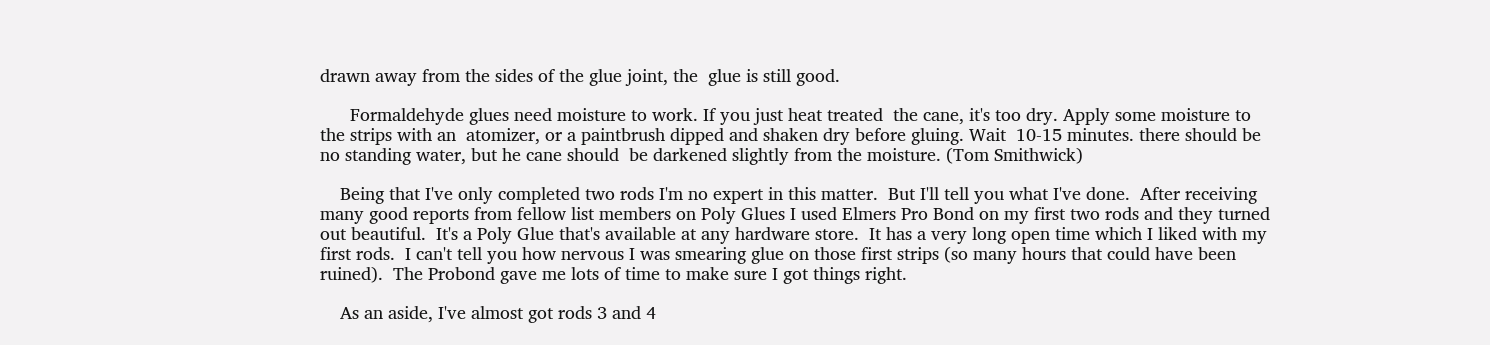drawn away from the sides of the glue joint, the  glue is still good.

      Formaldehyde glues need moisture to work. If you just heat treated  the cane, it's too dry. Apply some moisture to the strips with an  atomizer, or a paintbrush dipped and shaken dry before gluing. Wait  10-15 minutes. there should be no standing water, but he cane should  be darkened slightly from the moisture. (Tom Smithwick)

    Being that I've only completed two rods I'm no expert in this matter.  But I'll tell you what I've done.  After receiving many good reports from fellow list members on Poly Glues I used Elmers Pro Bond on my first two rods and they turned out beautiful.  It's a Poly Glue that's available at any hardware store.  It has a very long open time which I liked with my first rods.  I can't tell you how nervous I was smearing glue on those first strips (so many hours that could have been ruined).  The Probond gave me lots of time to make sure I got things right.

    As an aside, I've almost got rods 3 and 4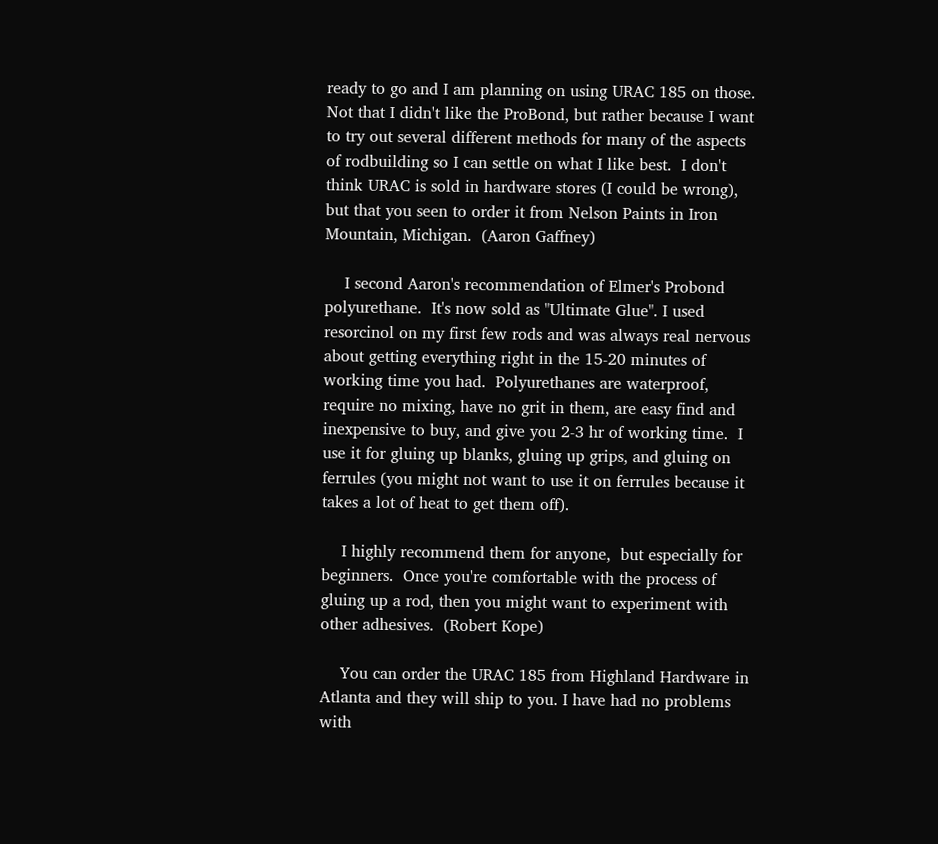ready to go and I am planning on using URAC 185 on those.  Not that I didn't like the ProBond, but rather because I want to try out several different methods for many of the aspects of rodbuilding so I can settle on what I like best.  I don't think URAC is sold in hardware stores (I could be wrong), but that you seen to order it from Nelson Paints in Iron Mountain, Michigan.  (Aaron Gaffney)

    I second Aaron's recommendation of Elmer's Probond polyurethane.  It's now sold as "Ultimate Glue". I used resorcinol on my first few rods and was always real nervous about getting everything right in the 15-20 minutes of working time you had.  Polyurethanes are waterproof, require no mixing, have no grit in them, are easy find and inexpensive to buy, and give you 2-3 hr of working time.  I use it for gluing up blanks, gluing up grips, and gluing on ferrules (you might not want to use it on ferrules because it takes a lot of heat to get them off).

    I highly recommend them for anyone,  but especially for beginners.  Once you're comfortable with the process of gluing up a rod, then you might want to experiment with other adhesives.  (Robert Kope)

    You can order the URAC 185 from Highland Hardware in Atlanta and they will ship to you. I have had no problems with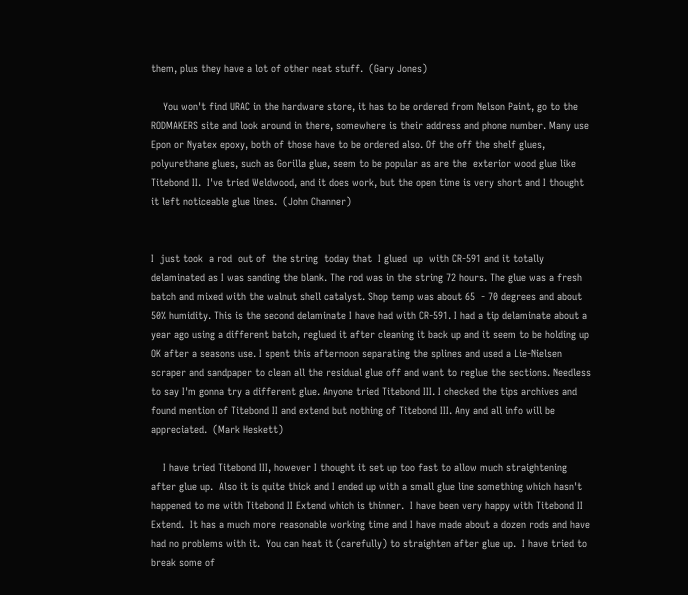them, plus they have a lot of other neat stuff.  (Gary Jones)

    You won't find URAC in the hardware store, it has to be ordered from Nelson Paint, go to the RODMAKERS site and look around in there, somewhere is their address and phone number. Many use Epon or Nyatex epoxy, both of those have to be ordered also. Of the off the shelf glues, polyurethane glues, such as Gorilla glue, seem to be popular as are the  exterior wood glue like Titebond II.  I've tried Weldwood, and it does work, but the open time is very short and I thought it left noticeable glue lines.  (John Channer)


I  just took  a rod  out of  the string  today that  I glued  up  with CR-591 and it totally delaminated as I was sanding the blank. The rod was in the string 72 hours. The glue was a fresh batch and mixed with the walnut shell catalyst. Shop temp was about 65  - 70 degrees and about 50% humidity. This is the second delaminate I have had with CR-591. I had a tip delaminate about a year ago using a different batch, reglued it after cleaning it back up and it seem to be holding up OK after a seasons use. I spent this afternoon separating the splines and used a Lie-Nielsen scraper and sandpaper to clean all the residual glue off and want to reglue the sections. Needless to say I'm gonna try a different glue. Anyone tried Titebond III. I checked the tips archives and found mention of Titebond II and extend but nothing of Titebond III. Any and all info will be appreciated.  (Mark Heskett)

    I have tried Titebond III, however I thought it set up too fast to allow much straightening after glue up.  Also it is quite thick and I ended up with a small glue line something which hasn't happened to me with Titebond II Extend which is thinner.  I have been very happy with Titebond II Extend.  It has a much more reasonable working time and I have made about a dozen rods and have had no problems with it.  You can heat it (carefully) to straighten after glue up.  I have tried to break some of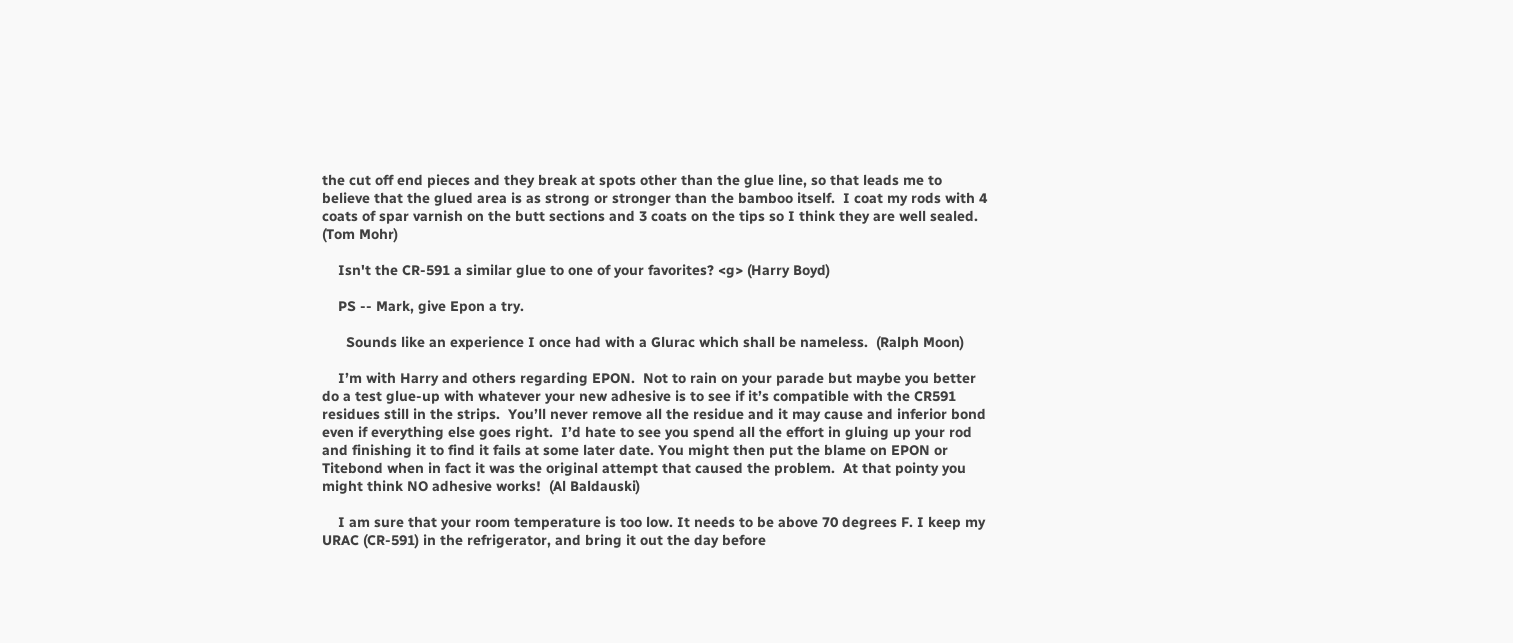the cut off end pieces and they break at spots other than the glue line, so that leads me to believe that the glued area is as strong or stronger than the bamboo itself.  I coat my rods with 4 coats of spar varnish on the butt sections and 3 coats on the tips so I think they are well sealed.  (Tom Mohr)

    Isn't the CR-591 a similar glue to one of your favorites? <g> (Harry Boyd)

    PS -- Mark, give Epon a try.

      Sounds like an experience I once had with a Glurac which shall be nameless.  (Ralph Moon)

    I’m with Harry and others regarding EPON.  Not to rain on your parade but maybe you better do a test glue-up with whatever your new adhesive is to see if it’s compatible with the CR591 residues still in the strips.  You’ll never remove all the residue and it may cause and inferior bond even if everything else goes right.  I’d hate to see you spend all the effort in gluing up your rod and finishing it to find it fails at some later date. You might then put the blame on EPON or Titebond when in fact it was the original attempt that caused the problem.  At that pointy you might think NO adhesive works!  (Al Baldauski)

    I am sure that your room temperature is too low. It needs to be above 70 degrees F. I keep my URAC (CR-591) in the refrigerator, and bring it out the day before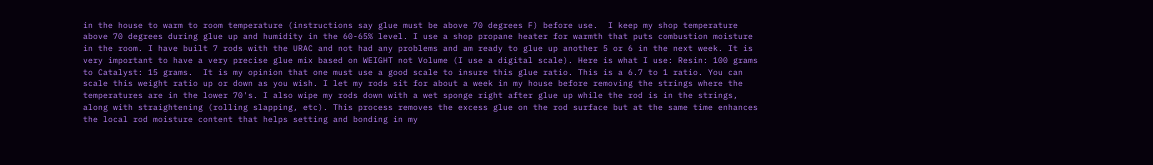in the house to warm to room temperature (instructions say glue must be above 70 degrees F) before use.  I keep my shop temperature above 70 degrees during glue up and humidity in the 60-65% level. I use a shop propane heater for warmth that puts combustion moisture in the room. I have built 7 rods with the URAC and not had any problems and am ready to glue up another 5 or 6 in the next week. It is very important to have a very precise glue mix based on WEIGHT not Volume (I use a digital scale). Here is what I use: Resin: 100 grams to Catalyst: 15 grams.  It is my opinion that one must use a good scale to insure this glue ratio. This is a 6.7 to 1 ratio. You can scale this weight ratio up or down as you wish. I let my rods sit for about a week in my house before removing the strings where the temperatures are in the lower 70's. I also wipe my rods down with a wet sponge right after glue up while the rod is in the strings, along with straightening (rolling slapping, etc). This process removes the excess glue on the rod surface but at the same time enhances the local rod moisture content that helps setting and bonding in my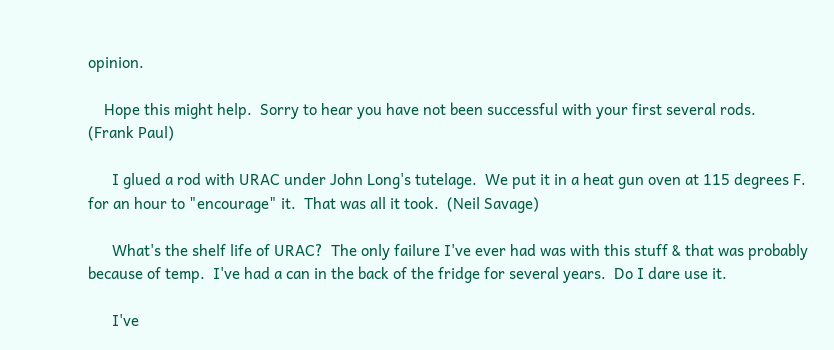opinion.

    Hope this might help.  Sorry to hear you have not been successful with your first several rods.   (Frank Paul)

      I glued a rod with URAC under John Long's tutelage.  We put it in a heat gun oven at 115 degrees F. for an hour to "encourage" it.  That was all it took.  (Neil Savage)

      What's the shelf life of URAC?  The only failure I've ever had was with this stuff & that was probably because of temp.  I've had a can in the back of the fridge for several years.  Do I dare use it.

      I've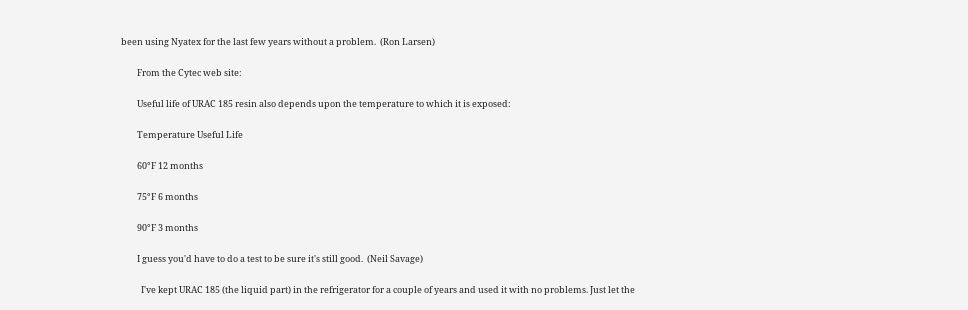been using Nyatex for the last few years without a problem.  (Ron Larsen)

        From the Cytec web site:

        Useful life of URAC 185 resin also depends upon the temperature to which it is exposed:

        Temperature Useful Life

        60°F 12 months

        75°F 6 months

        90°F 3 months

        I guess you'd have to do a test to be sure it's still good.  (Neil Savage)

          I've kept URAC 185 (the liquid part) in the refrigerator for a couple of years and used it with no problems. Just let the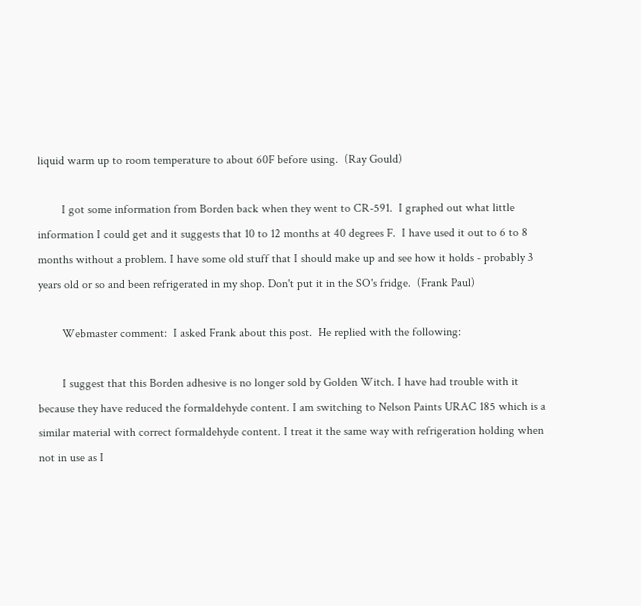liquid warm up to room temperature to about 60F before using.  (Ray Gould)

        I got some information from Borden back when they went to CR-591.  I graphed out what little information I could get and it suggests that 10 to 12 months at 40 degrees F.  I have used it out to 6 to 8 months without a problem. I have some old stuff that I should make up and see how it holds - probably 3 years old or so and been refrigerated in my shop. Don't put it in the SO's fridge.  (Frank Paul)

        Webmaster comment:  I asked Frank about this post.  He replied with the following:

        I suggest that this Borden adhesive is no longer sold by Golden Witch. I have had trouble with it because they have reduced the formaldehyde content. I am switching to Nelson Paints URAC 185 which is a similar material with correct formaldehyde content. I treat it the same way with refrigeration holding when not in use as I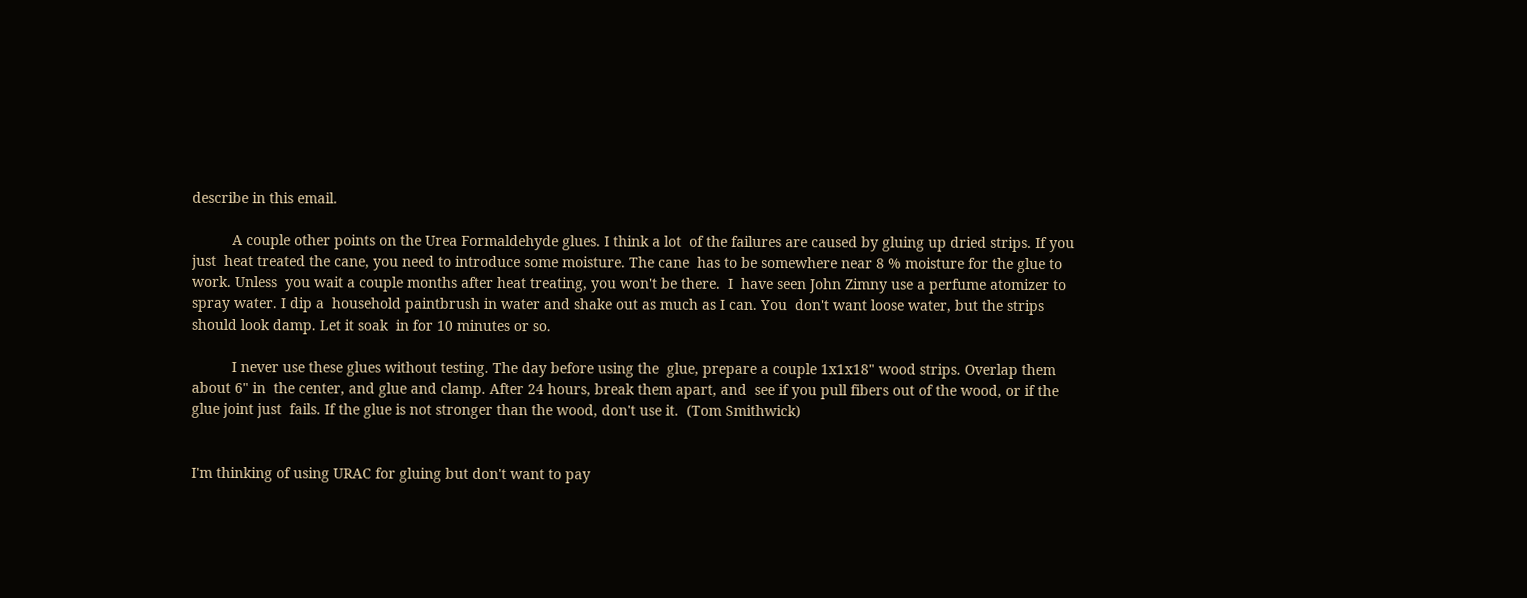describe in this email.

          A couple other points on the Urea Formaldehyde glues. I think a lot  of the failures are caused by gluing up dried strips. If you just  heat treated the cane, you need to introduce some moisture. The cane  has to be somewhere near 8 % moisture for the glue to work. Unless  you wait a couple months after heat treating, you won't be there.  I  have seen John Zimny use a perfume atomizer to spray water. I dip a  household paintbrush in water and shake out as much as I can. You  don't want loose water, but the strips should look damp. Let it soak  in for 10 minutes or so.

          I never use these glues without testing. The day before using the  glue, prepare a couple 1x1x18" wood strips. Overlap them about 6" in  the center, and glue and clamp. After 24 hours, break them apart, and  see if you pull fibers out of the wood, or if the glue joint just  fails. If the glue is not stronger than the wood, don't use it.  (Tom Smithwick)


I'm thinking of using URAC for gluing but don't want to pay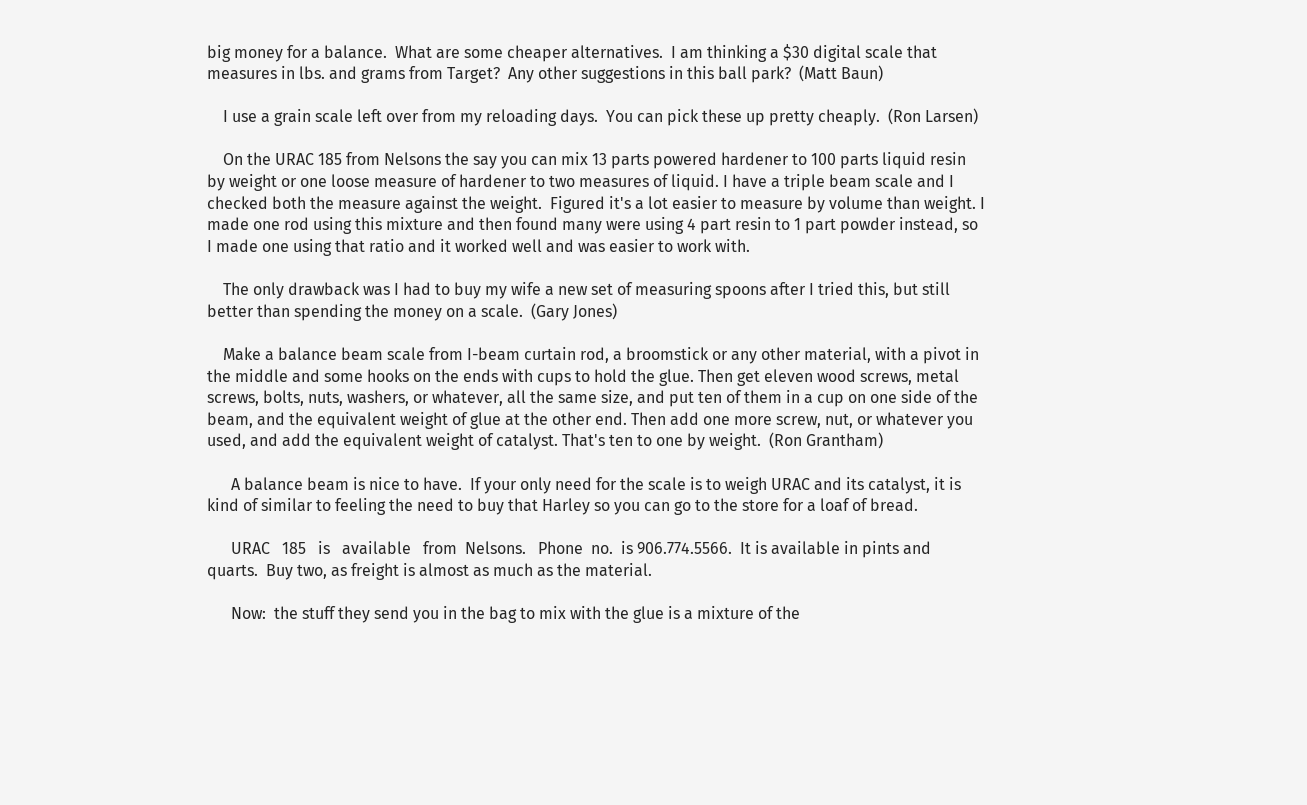big money for a balance.  What are some cheaper alternatives.  I am thinking a $30 digital scale that measures in lbs. and grams from Target?  Any other suggestions in this ball park?  (Matt Baun)

    I use a grain scale left over from my reloading days.  You can pick these up pretty cheaply.  (Ron Larsen)

    On the URAC 185 from Nelsons the say you can mix 13 parts powered hardener to 100 parts liquid resin by weight or one loose measure of hardener to two measures of liquid. I have a triple beam scale and I checked both the measure against the weight.  Figured it's a lot easier to measure by volume than weight. I made one rod using this mixture and then found many were using 4 part resin to 1 part powder instead, so I made one using that ratio and it worked well and was easier to work with.

    The only drawback was I had to buy my wife a new set of measuring spoons after I tried this, but still better than spending the money on a scale.  (Gary Jones)

    Make a balance beam scale from I-beam curtain rod, a broomstick or any other material, with a pivot in the middle and some hooks on the ends with cups to hold the glue. Then get eleven wood screws, metal screws, bolts, nuts, washers, or whatever, all the same size, and put ten of them in a cup on one side of the beam, and the equivalent weight of glue at the other end. Then add one more screw, nut, or whatever you used, and add the equivalent weight of catalyst. That's ten to one by weight.  (Ron Grantham)

      A balance beam is nice to have.  If your only need for the scale is to weigh URAC and its catalyst, it is kind of similar to feeling the need to buy that Harley so you can go to the store for a loaf of bread.

      URAC   185   is   available   from  Nelsons.   Phone  no.  is 906.774.5566.  It is available in pints and quarts.  Buy two, as freight is almost as much as the material.

      Now:  the stuff they send you in the bag to mix with the glue is a mixture of the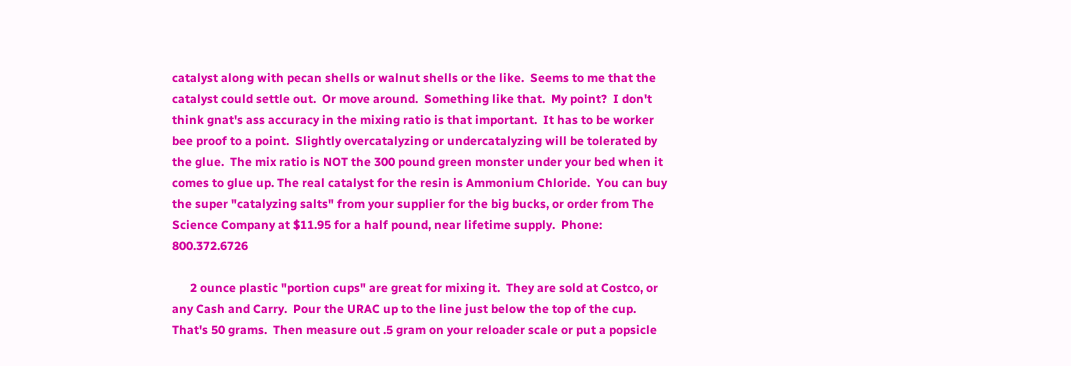catalyst along with pecan shells or walnut shells or the like.  Seems to me that the catalyst could settle out.  Or move around.  Something like that.  My point?  I don't think gnat's ass accuracy in the mixing ratio is that important.  It has to be worker bee proof to a point.  Slightly overcatalyzing or undercatalyzing will be tolerated by the glue.  The mix ratio is NOT the 300 pound green monster under your bed when it comes to glue up. The real catalyst for the resin is Ammonium Chloride.  You can buy the super "catalyzing salts" from your supplier for the big bucks, or order from The Science Company at $11.95 for a half pound, near lifetime supply.  Phone: 800.372.6726

      2 ounce plastic "portion cups" are great for mixing it.  They are sold at Costco, or any Cash and Carry.  Pour the URAC up to the line just below the top of the cup.  That's 50 grams.  Then measure out .5 gram on your reloader scale or put a popsicle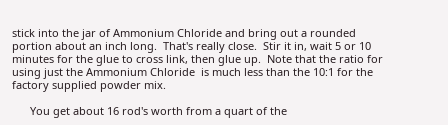stick into the jar of Ammonium Chloride and bring out a rounded portion about an inch long.  That's really close.  Stir it in, wait 5 or 10 minutes for the glue to cross link, then glue up.  Note that the ratio for using just the Ammonium Chloride  is much less than the 10:1 for the factory supplied powder mix.

      You get about 16 rod's worth from a quart of the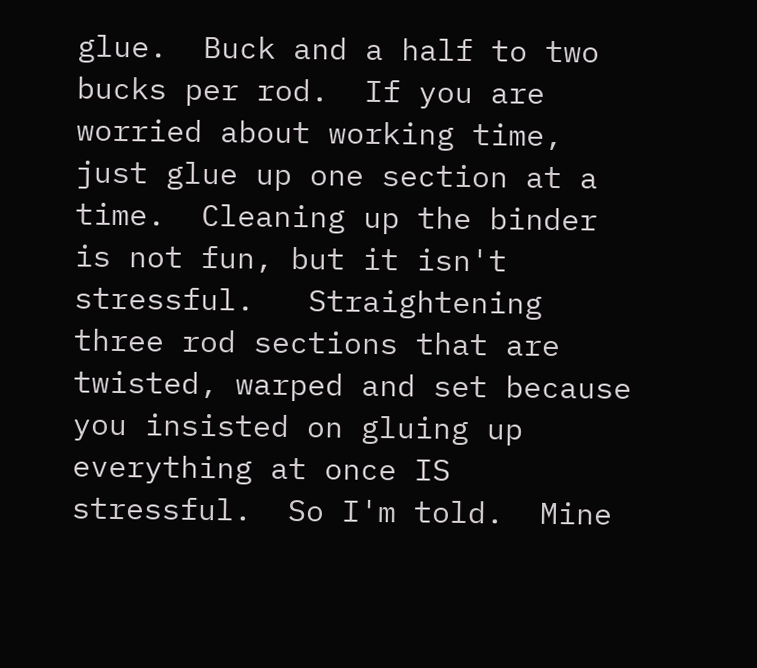glue.  Buck and a half to two bucks per rod.  If you are worried about working time, just glue up one section at a time.  Cleaning up the binder is not fun, but it isn't stressful.   Straightening three rod sections that are twisted, warped and set because you insisted on gluing up everything at once IS stressful.  So I'm told.  Mine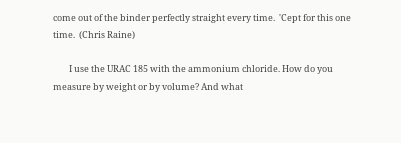come out of the binder perfectly straight every time.  'Cept for this one time.  (Chris Raine)

        I use the URAC 185 with the ammonium chloride. How do you measure by weight or by volume? And what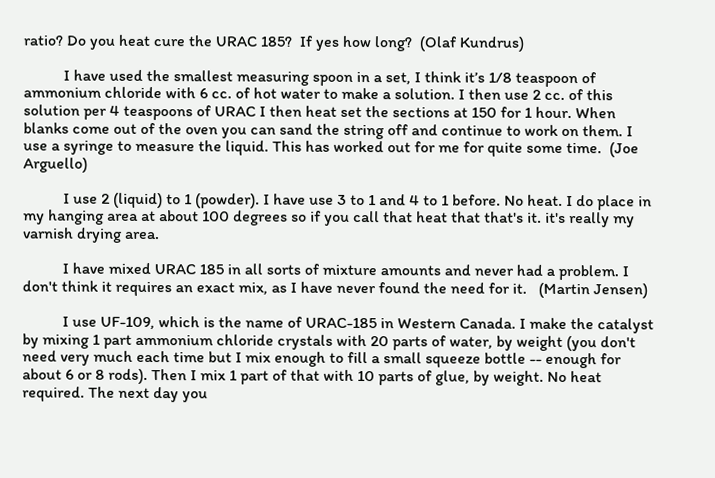ratio? Do you heat cure the URAC 185?  If yes how long?  (Olaf Kundrus)

          I have used the smallest measuring spoon in a set, I think it’s 1/8 teaspoon of ammonium chloride with 6 cc. of hot water to make a solution. I then use 2 cc. of this solution per 4 teaspoons of URAC I then heat set the sections at 150 for 1 hour. When blanks come out of the oven you can sand the string off and continue to work on them. I use a syringe to measure the liquid. This has worked out for me for quite some time.  (Joe Arguello)

          I use 2 (liquid) to 1 (powder). I have use 3 to 1 and 4 to 1 before. No heat. I do place in my hanging area at about 100 degrees so if you call that heat that that's it. it's really my varnish drying area.

          I have mixed URAC 185 in all sorts of mixture amounts and never had a problem. I don't think it requires an exact mix, as I have never found the need for it.   (Martin Jensen)

          I use UF-109, which is the name of URAC-185 in Western Canada. I make the catalyst by mixing 1 part ammonium chloride crystals with 20 parts of water, by weight (you don't need very much each time but I mix enough to fill a small squeeze bottle -- enough for about 6 or 8 rods). Then I mix 1 part of that with 10 parts of glue, by weight. No heat required. The next day you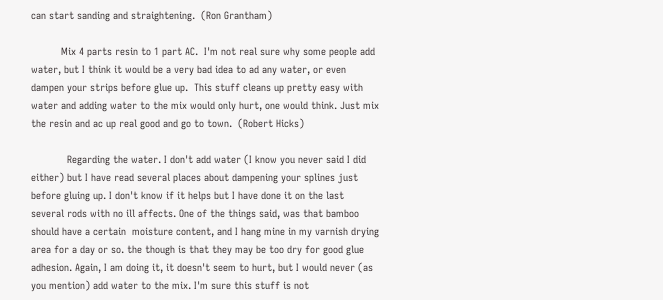can start sanding and straightening.  (Ron Grantham)

          Mix 4 parts resin to 1 part AC.  I'm not real sure why some people add water, but I think it would be a very bad idea to ad any water, or even dampen your strips before glue up.  This stuff cleans up pretty easy with water and adding water to the mix would only hurt, one would think. Just mix the resin and ac up real good and go to town.  (Robert Hicks)

            Regarding the water. I don't add water (I know you never said I did either) but I have read several places about dampening your splines just before gluing up. I don't know if it helps but I have done it on the last several rods with no ill affects. One of the things said, was that bamboo should have a certain  moisture content, and I hang mine in my varnish drying area for a day or so. the though is that they may be too dry for good glue adhesion. Again, I am doing it, it doesn't seem to hurt, but I would never (as you mention) add water to the mix. I'm sure this stuff is not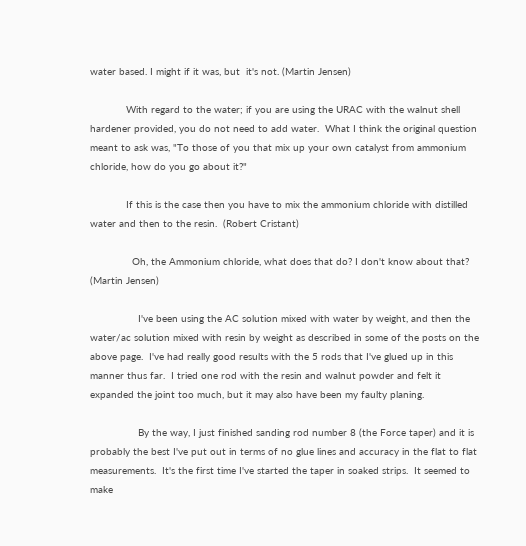water based. I might if it was, but  it's not. (Martin Jensen)

            With regard to the water; if you are using the URAC with the walnut shell hardener provided, you do not need to add water.  What I think the original question meant to ask was, "To those of you that mix up your own catalyst from ammonium chloride, how do you go about it?"

            If this is the case then you have to mix the ammonium chloride with distilled water and then to the resin.  (Robert Cristant)

              Oh, the Ammonium chloride, what does that do? I don't know about that?  (Martin Jensen)

                I've been using the AC solution mixed with water by weight, and then the water/ac solution mixed with resin by weight as described in some of the posts on the above page.  I've had really good results with the 5 rods that I've glued up in this manner thus far.  I tried one rod with the resin and walnut powder and felt it expanded the joint too much, but it may also have been my faulty planing.

                By the way, I just finished sanding rod number 8 (the Force taper) and it is probably the best I've put out in terms of no glue lines and accuracy in the flat to flat measurements.  It's the first time I've started the taper in soaked strips.  It seemed to make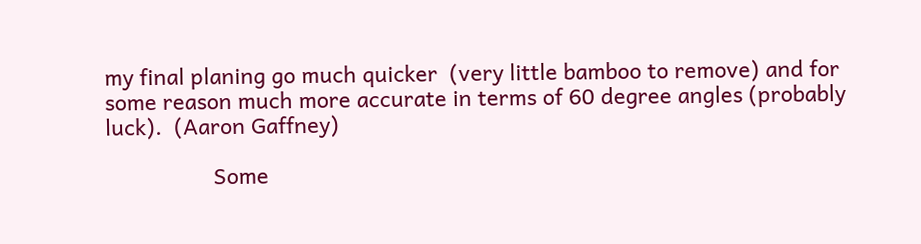my final planing go much quicker  (very little bamboo to remove) and for some reason much more accurate in terms of 60 degree angles (probably luck).  (Aaron Gaffney)

                  Some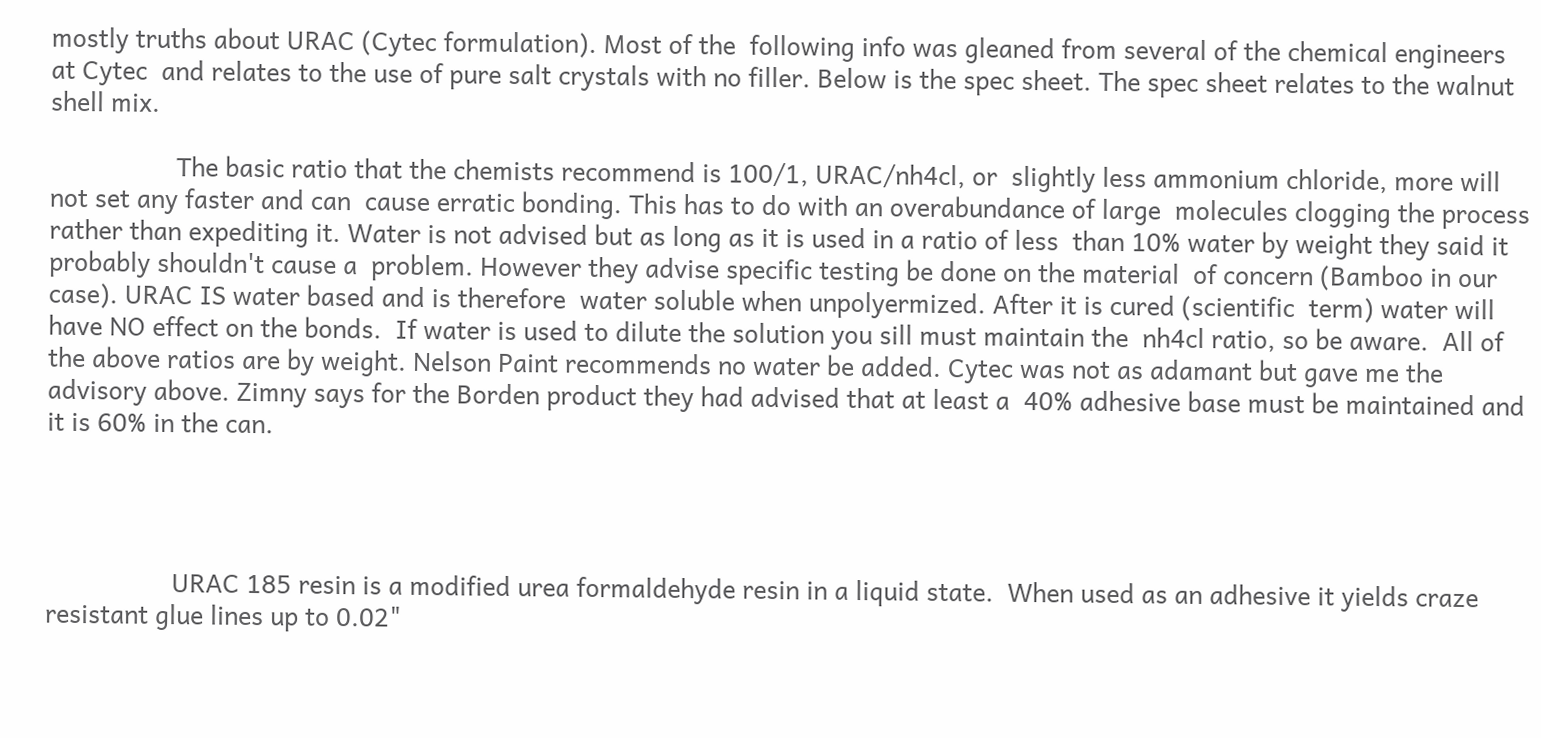mostly truths about URAC (Cytec formulation). Most of the  following info was gleaned from several of the chemical engineers at Cytec  and relates to the use of pure salt crystals with no filler. Below is the spec sheet. The spec sheet relates to the walnut shell mix.

                  The basic ratio that the chemists recommend is 100/1, URAC/nh4cl, or  slightly less ammonium chloride, more will not set any faster and can  cause erratic bonding. This has to do with an overabundance of large  molecules clogging the process rather than expediting it. Water is not advised but as long as it is used in a ratio of less  than 10% water by weight they said it probably shouldn't cause a  problem. However they advise specific testing be done on the material  of concern (Bamboo in our case). URAC IS water based and is therefore  water soluble when unpolyermized. After it is cured (scientific  term) water will have NO effect on the bonds.  If water is used to dilute the solution you sill must maintain the  nh4cl ratio, so be aware.  All of the above ratios are by weight. Nelson Paint recommends no water be added. Cytec was not as adamant but gave me the advisory above. Zimny says for the Borden product they had advised that at least a  40% adhesive base must be maintained and it is 60% in the can.




                  URAC 185 resin is a modified urea formaldehyde resin in a liquid state.  When used as an adhesive it yields craze resistant glue lines up to 0.02"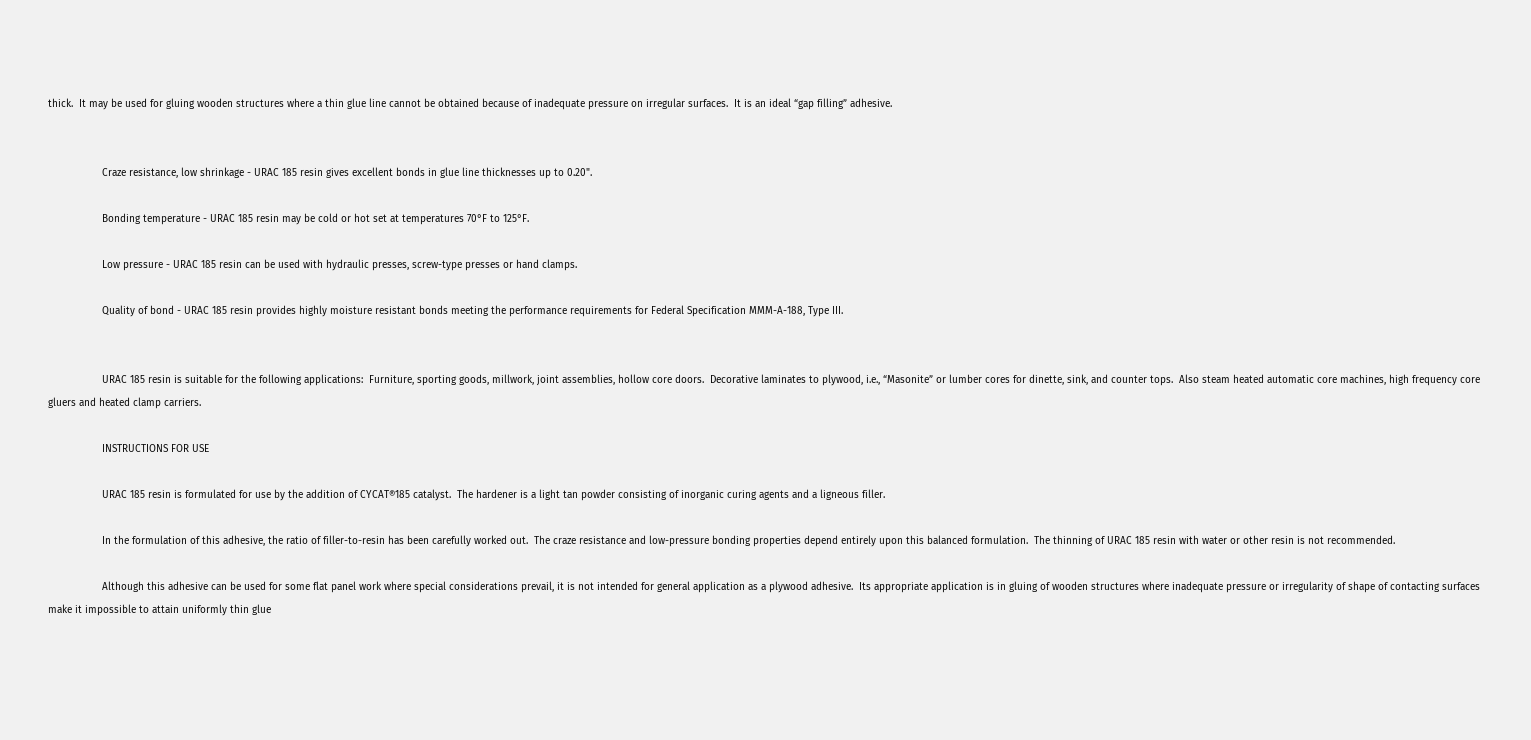thick.  It may be used for gluing wooden structures where a thin glue line cannot be obtained because of inadequate pressure on irregular surfaces.  It is an ideal “gap filling” adhesive.


                  Craze resistance, low shrinkage - URAC 185 resin gives excellent bonds in glue line thicknesses up to 0.20".

                  Bonding temperature - URAC 185 resin may be cold or hot set at temperatures 70°F to 125°F.

                  Low pressure - URAC 185 resin can be used with hydraulic presses, screw-type presses or hand clamps.

                  Quality of bond - URAC 185 resin provides highly moisture resistant bonds meeting the performance requirements for Federal Specification MMM-A-188, Type III.


                  URAC 185 resin is suitable for the following applications:  Furniture, sporting goods, millwork, joint assemblies, hollow core doors.  Decorative laminates to plywood, i.e., “Masonite” or lumber cores for dinette, sink, and counter tops.  Also steam heated automatic core machines, high frequency core gluers and heated clamp carriers.

                  INSTRUCTIONS FOR USE

                  URAC 185 resin is formulated for use by the addition of CYCAT®185 catalyst.  The hardener is a light tan powder consisting of inorganic curing agents and a ligneous filler.

                  In the formulation of this adhesive, the ratio of filler-to-resin has been carefully worked out.  The craze resistance and low-pressure bonding properties depend entirely upon this balanced formulation.  The thinning of URAC 185 resin with water or other resin is not recommended.

                  Although this adhesive can be used for some flat panel work where special considerations prevail, it is not intended for general application as a plywood adhesive.  Its appropriate application is in gluing of wooden structures where inadequate pressure or irregularity of shape of contacting surfaces make it impossible to attain uniformly thin glue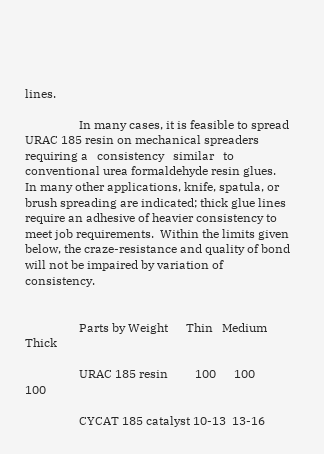lines.

                  In many cases, it is feasible to spread URAC 185 resin on mechanical spreaders requiring a   consistency   similar   to  conventional urea formaldehyde resin glues.  In many other applications, knife, spatula, or brush spreading are indicated; thick glue lines require an adhesive of heavier consistency to meet job requirements.  Within the limits given below, the craze-resistance and quality of bond will not be impaired by variation of consistency.


                  Parts by Weight      Thin   Medium   Thick

                  URAC 185 resin         100      100        100

                  CYCAT 185 catalyst 10-13  13-16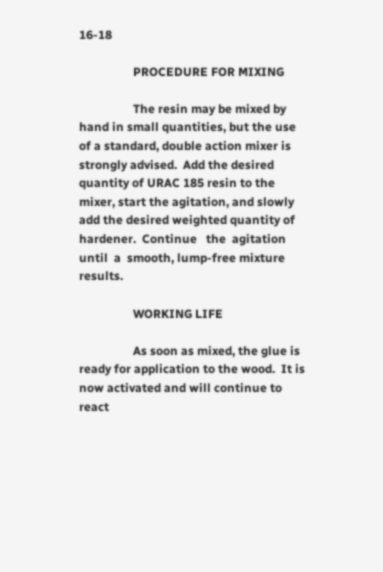16-18

                  PROCEDURE FOR MIXING

                  The resin may be mixed by hand in small quantities, but the use of a standard, double action mixer is strongly advised.  Add the desired quantity of URAC 185 resin to the mixer, start the agitation, and slowly add the desired weighted quantity of hardener.  Continue   the  agitation  until  a  smooth, lump-free mixture results.

                  WORKING LIFE

                  As soon as mixed, the glue is ready for application to the wood.  It is now activated and will continue to react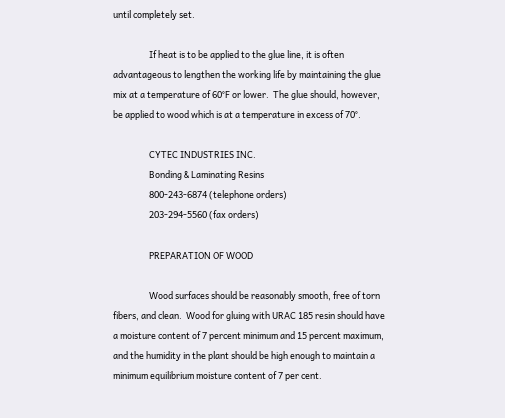until completely set.

                  If heat is to be applied to the glue line, it is often advantageous to lengthen the working life by maintaining the glue mix at a temperature of 60°F or lower.  The glue should, however, be applied to wood which is at a temperature in excess of 70°.

                  CYTEC INDUSTRIES INC.
                  Bonding & Laminating Resins
                  800-243-6874 (telephone orders)
                  203-294-5560 (fax orders)

                  PREPARATION OF WOOD

                  Wood surfaces should be reasonably smooth, free of torn fibers, and clean.  Wood for gluing with URAC 185 resin should have a moisture content of 7 percent minimum and 15 percent maximum, and the humidity in the plant should be high enough to maintain a minimum equilibrium moisture content of 7 per cent.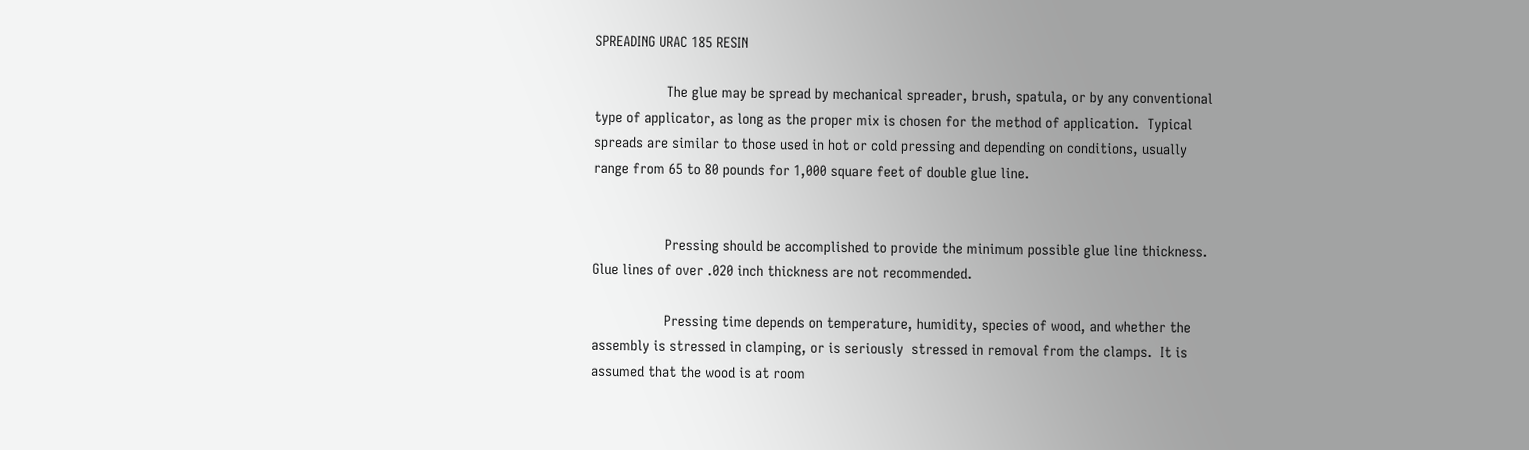SPREADING URAC 185 RESIN

                  The glue may be spread by mechanical spreader, brush, spatula, or by any conventional type of applicator, as long as the proper mix is chosen for the method of application.  Typical spreads are similar to those used in hot or cold pressing and depending on conditions, usually range from 65 to 80 pounds for 1,000 square feet of double glue line.


                  Pressing should be accomplished to provide the minimum possible glue line thickness.  Glue lines of over .020 inch thickness are not recommended.

                  Pressing time depends on temperature, humidity, species of wood, and whether the assembly is stressed in clamping, or is seriously  stressed in removal from the clamps.  It is assumed that the wood is at room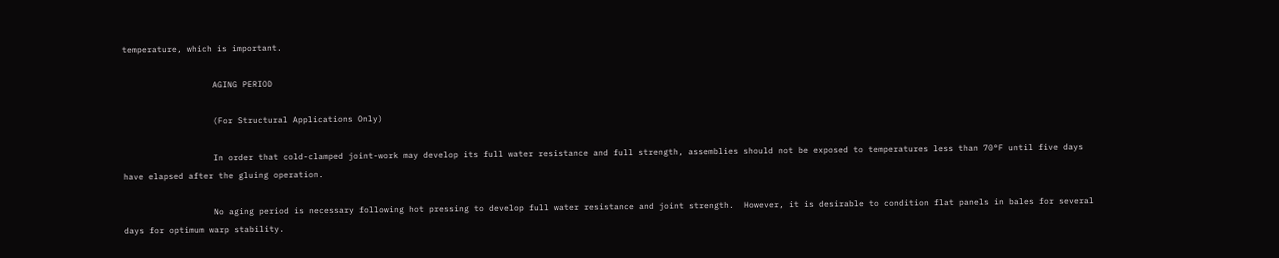temperature, which is important.

                  AGING PERIOD

                  (For Structural Applications Only)

                  In order that cold-clamped joint-work may develop its full water resistance and full strength, assemblies should not be exposed to temperatures less than 70°F until five days have elapsed after the gluing operation.

                  No aging period is necessary following hot pressing to develop full water resistance and joint strength.  However, it is desirable to condition flat panels in bales for several days for optimum warp stability.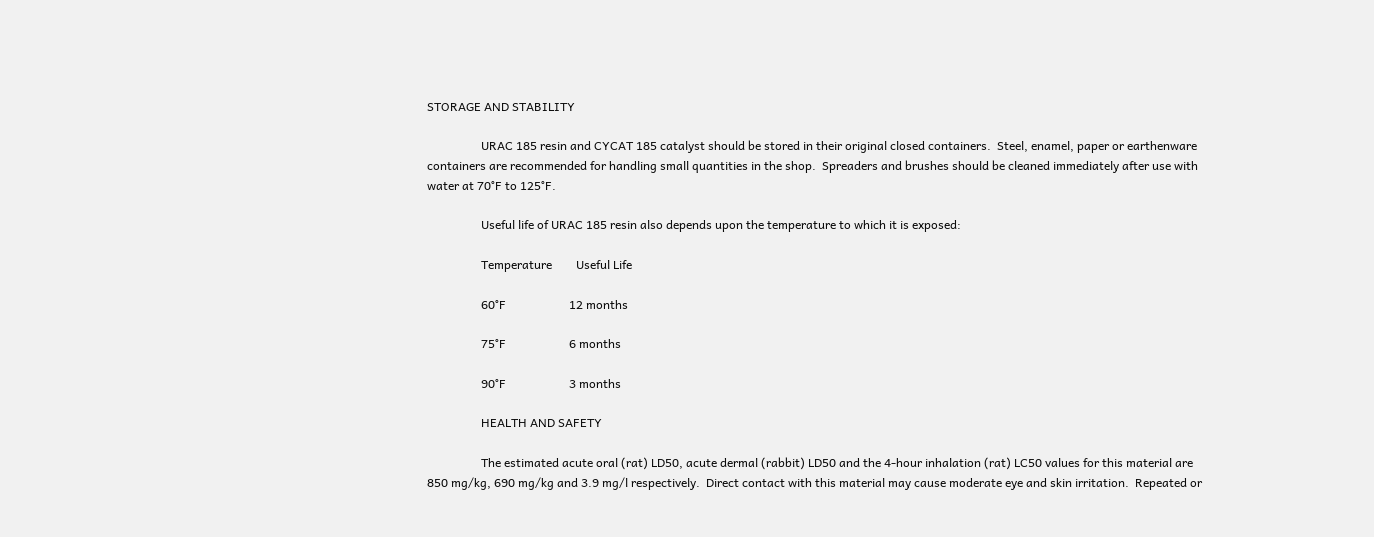STORAGE AND STABILITY

                  URAC 185 resin and CYCAT 185 catalyst should be stored in their original closed containers.  Steel, enamel, paper or earthenware containers are recommended for handling small quantities in the shop.  Spreaders and brushes should be cleaned immediately after use with water at 70°F to 125°F.

                  Useful life of URAC 185 resin also depends upon the temperature to which it is exposed:

                  Temperature        Useful Life

                  60°F                     12 months

                  75°F                     6 months

                  90°F                     3 months

                  HEALTH AND SAFETY

                  The estimated acute oral (rat) LD50, acute dermal (rabbit) LD50 and the 4-hour inhalation (rat) LC50 values for this material are 850 mg/kg, 690 mg/kg and 3.9 mg/l respectively.  Direct contact with this material may cause moderate eye and skin irritation.  Repeated or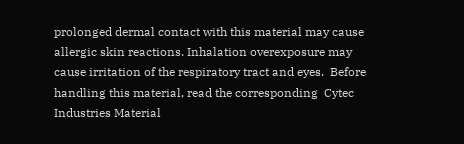prolonged dermal contact with this material may cause allergic skin reactions. Inhalation overexposure may cause irritation of the respiratory tract and eyes.  Before handling this material, read the corresponding  Cytec Industries Material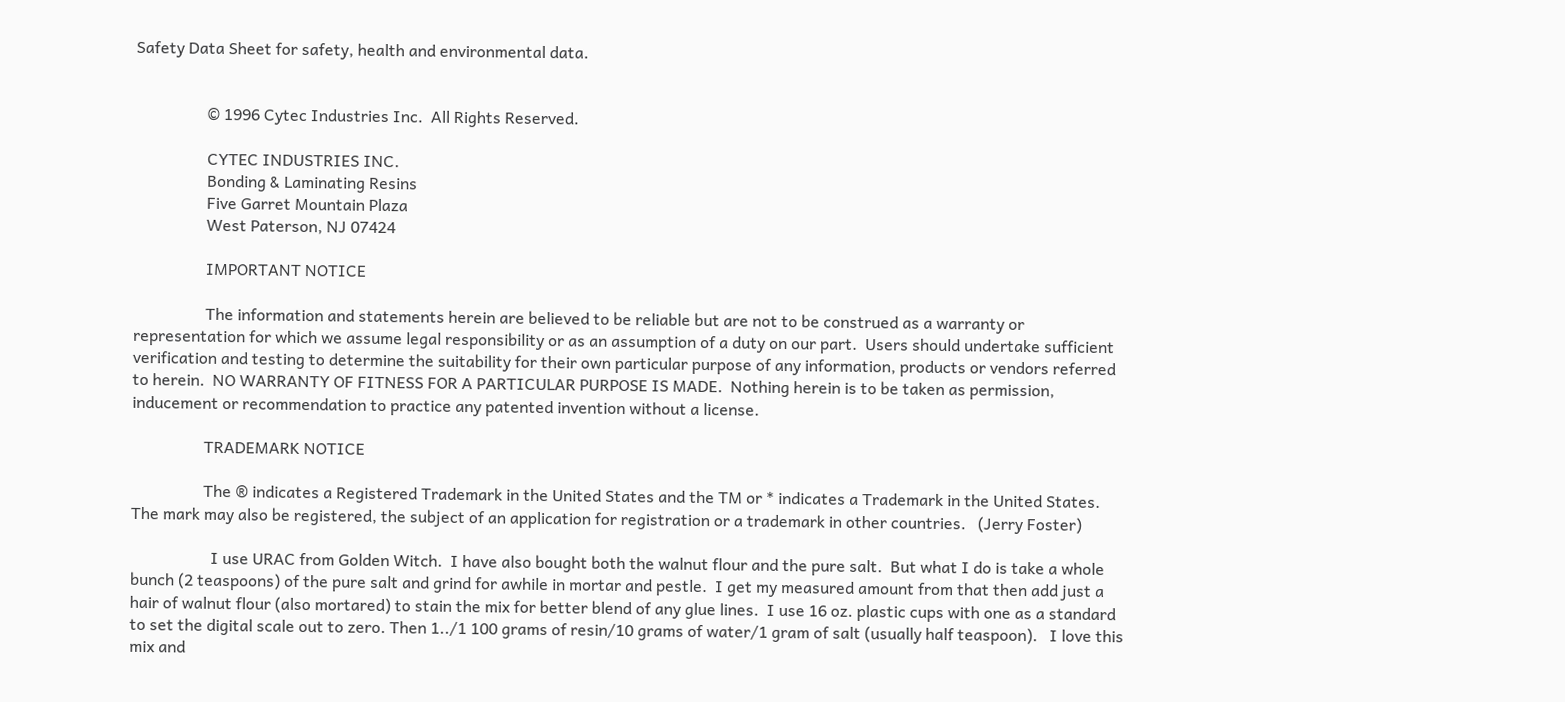Safety Data Sheet for safety, health and environmental data.


                  © 1996 Cytec Industries Inc.  All Rights Reserved.

                  CYTEC INDUSTRIES INC.
                  Bonding & Laminating Resins
                  Five Garret Mountain Plaza
                  West Paterson, NJ 07424

                  IMPORTANT NOTICE

                  The information and statements herein are believed to be reliable but are not to be construed as a warranty or representation for which we assume legal responsibility or as an assumption of a duty on our part.  Users should undertake sufficient verification and testing to determine the suitability for their own particular purpose of any information, products or vendors referred to herein.  NO WARRANTY OF FITNESS FOR A PARTICULAR PURPOSE IS MADE.  Nothing herein is to be taken as permission, inducement or recommendation to practice any patented invention without a license.

                  TRADEMARK NOTICE

                  The ® indicates a Registered Trademark in the United States and the TM or * indicates a Trademark in the United States.  The mark may also be registered, the subject of an application for registration or a trademark in other countries.   (Jerry Foster)

                    I use URAC from Golden Witch.  I have also bought both the walnut flour and the pure salt.  But what I do is take a whole bunch (2 teaspoons) of the pure salt and grind for awhile in mortar and pestle.  I get my measured amount from that then add just a hair of walnut flour (also mortared) to stain the mix for better blend of any glue lines.  I use 16 oz. plastic cups with one as a standard to set the digital scale out to zero. Then 1../1 100 grams of resin/10 grams of water/1 gram of salt (usually half teaspoon).   I love this mix and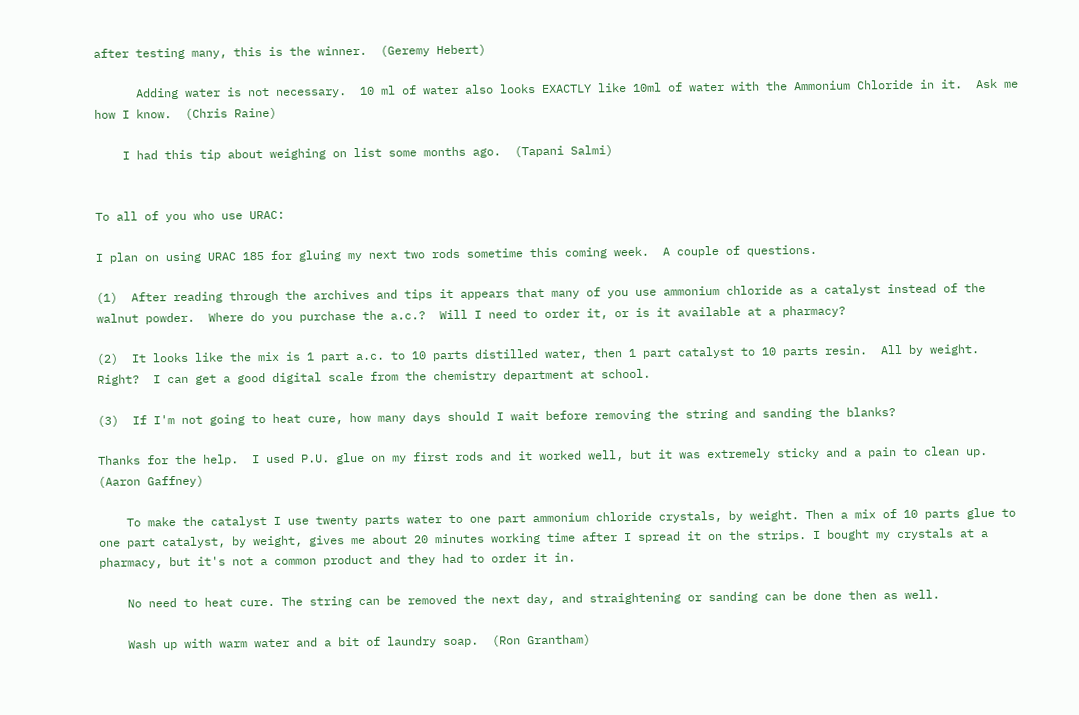after testing many, this is the winner.  (Geremy Hebert)

      Adding water is not necessary.  10 ml of water also looks EXACTLY like 10ml of water with the Ammonium Chloride in it.  Ask me how I know.  (Chris Raine)

    I had this tip about weighing on list some months ago.  (Tapani Salmi)


To all of you who use URAC:

I plan on using URAC 185 for gluing my next two rods sometime this coming week.  A couple of questions.

(1)  After reading through the archives and tips it appears that many of you use ammonium chloride as a catalyst instead of the walnut powder.  Where do you purchase the a.c.?  Will I need to order it, or is it available at a pharmacy?

(2)  It looks like the mix is 1 part a.c. to 10 parts distilled water, then 1 part catalyst to 10 parts resin.  All by weight.  Right?  I can get a good digital scale from the chemistry department at school.

(3)  If I'm not going to heat cure, how many days should I wait before removing the string and sanding the blanks?

Thanks for the help.  I used P.U. glue on my first rods and it worked well, but it was extremely sticky and a pain to clean up.  (Aaron Gaffney)

    To make the catalyst I use twenty parts water to one part ammonium chloride crystals, by weight. Then a mix of 10 parts glue to one part catalyst, by weight, gives me about 20 minutes working time after I spread it on the strips. I bought my crystals at a pharmacy, but it's not a common product and they had to order it in.

    No need to heat cure. The string can be removed the next day, and straightening or sanding can be done then as well.

    Wash up with warm water and a bit of laundry soap.  (Ron Grantham)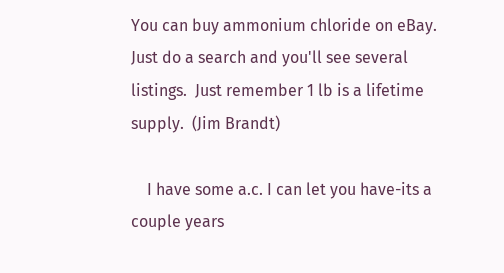You can buy ammonium chloride on eBay.   Just do a search and you'll see several listings.  Just remember 1 lb is a lifetime supply.  (Jim Brandt)

    I have some a.c. I can let you have-its a couple years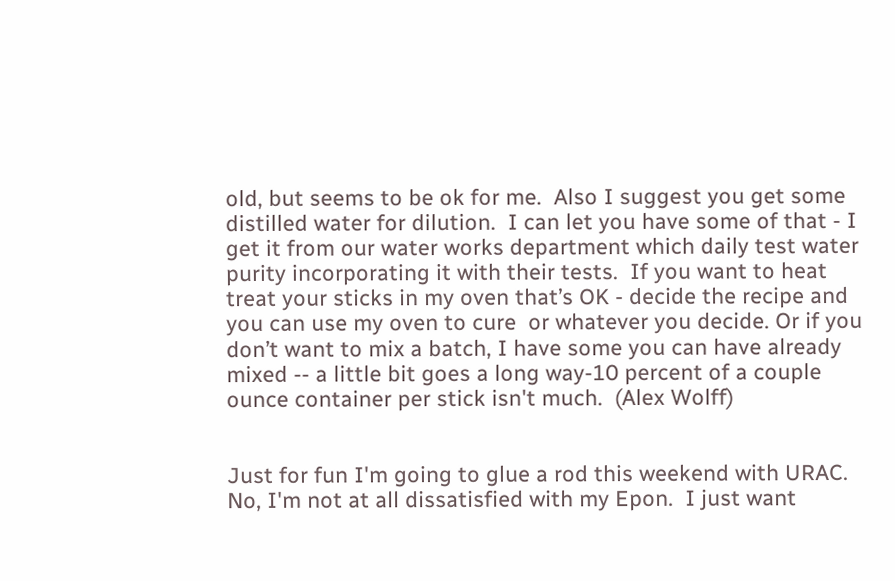old, but seems to be ok for me.  Also I suggest you get some distilled water for dilution.  I can let you have some of that - I get it from our water works department which daily test water purity incorporating it with their tests.  If you want to heat treat your sticks in my oven that’s OK - decide the recipe and you can use my oven to cure  or whatever you decide. Or if you don’t want to mix a batch, I have some you can have already mixed -- a little bit goes a long way-10 percent of a couple ounce container per stick isn't much.  (Alex Wolff)


Just for fun I'm going to glue a rod this weekend with URAC.  No, I'm not at all dissatisfied with my Epon.  I just want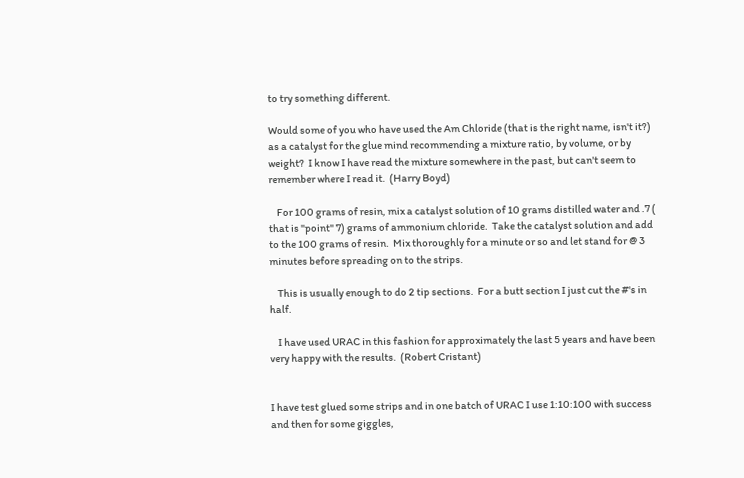to try something different.

Would some of you who have used the Am Chloride (that is the right name, isn't it?) as a catalyst for the glue mind recommending a mixture ratio, by volume, or by weight?  I know I have read the mixture somewhere in the past, but can't seem to remember where I read it.  (Harry Boyd)

    For 100 grams of resin, mix a catalyst solution of 10 grams distilled water and .7 ( that is "point" 7) grams of ammonium chloride.  Take the catalyst solution and add to the 100 grams of resin.  Mix thoroughly for a minute or so and let stand for @ 3 minutes before spreading on to the strips.

    This is usually enough to do 2 tip sections.  For a butt section I just cut the #'s in half.

    I have used URAC in this fashion for approximately the last 5 years and have been very happy with the results.  (Robert Cristant)


I have test glued some strips and in one batch of URAC I use 1:10:100 with success and then for some giggles,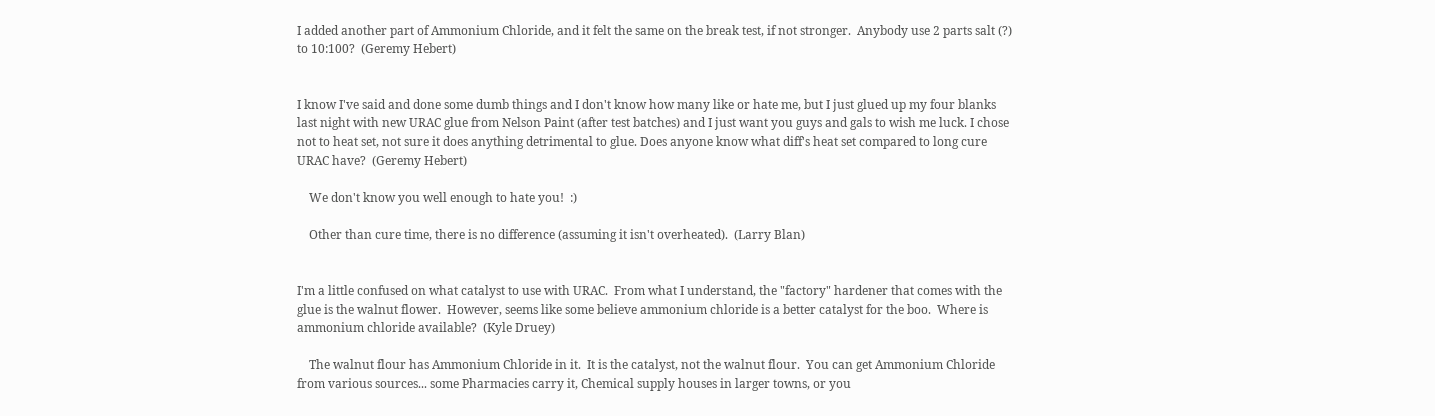I added another part of Ammonium Chloride, and it felt the same on the break test, if not stronger.  Anybody use 2 parts salt (?) to 10:100?  (Geremy Hebert)


I know I've said and done some dumb things and I don't know how many like or hate me, but I just glued up my four blanks last night with new URAC glue from Nelson Paint (after test batches) and I just want you guys and gals to wish me luck. I chose not to heat set, not sure it does anything detrimental to glue. Does anyone know what diff's heat set compared to long cure URAC have?  (Geremy Hebert)

    We don't know you well enough to hate you!  :)

    Other than cure time, there is no difference (assuming it isn't overheated).  (Larry Blan)


I'm a little confused on what catalyst to use with URAC.  From what I understand, the "factory" hardener that comes with the glue is the walnut flower.  However, seems like some believe ammonium chloride is a better catalyst for the boo.  Where is ammonium chloride available?  (Kyle Druey)

    The walnut flour has Ammonium Chloride in it.  It is the catalyst, not the walnut flour.  You can get Ammonium Chloride from various sources... some Pharmacies carry it, Chemical supply houses in larger towns, or you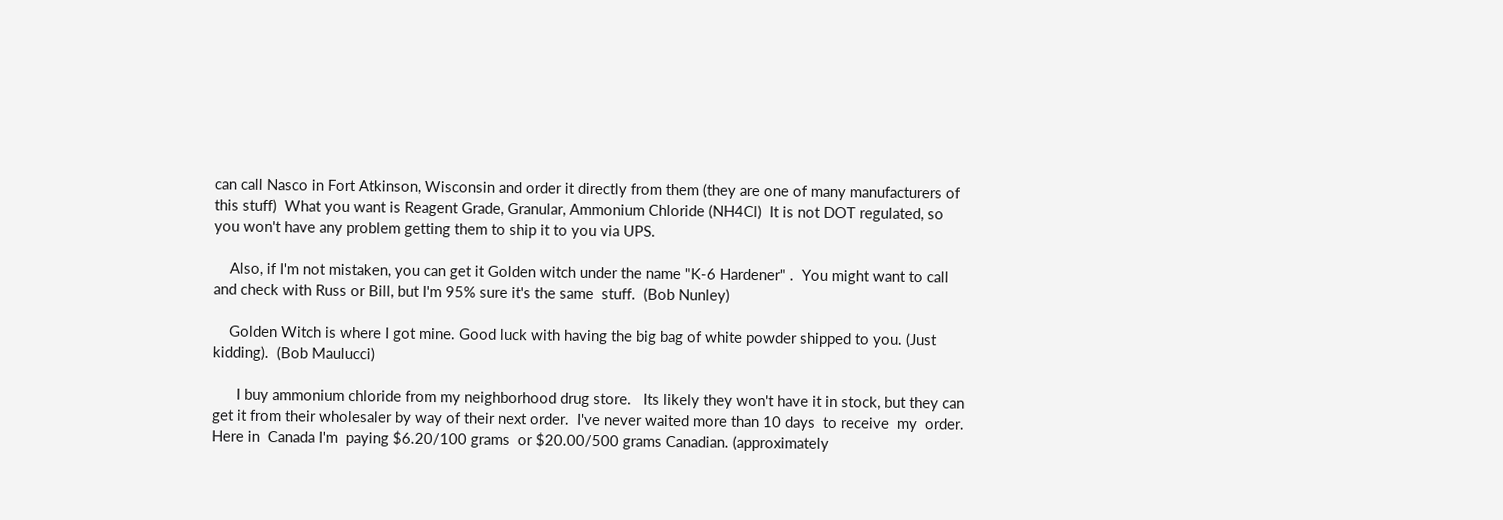can call Nasco in Fort Atkinson, Wisconsin and order it directly from them (they are one of many manufacturers of this stuff)  What you want is Reagent Grade, Granular, Ammonium Chloride (NH4Cl)  It is not DOT regulated, so you won't have any problem getting them to ship it to you via UPS.

    Also, if I'm not mistaken, you can get it Golden witch under the name "K-6 Hardener" .  You might want to call and check with Russ or Bill, but I'm 95% sure it's the same  stuff.  (Bob Nunley)

    Golden Witch is where I got mine. Good luck with having the big bag of white powder shipped to you. (Just kidding).  (Bob Maulucci)

      I buy ammonium chloride from my neighborhood drug store.   Its likely they won't have it in stock, but they can get it from their wholesaler by way of their next order.  I've never waited more than 10 days  to receive  my  order.  Here in  Canada I'm  paying $6.20/100 grams  or $20.00/500 grams Canadian. (approximately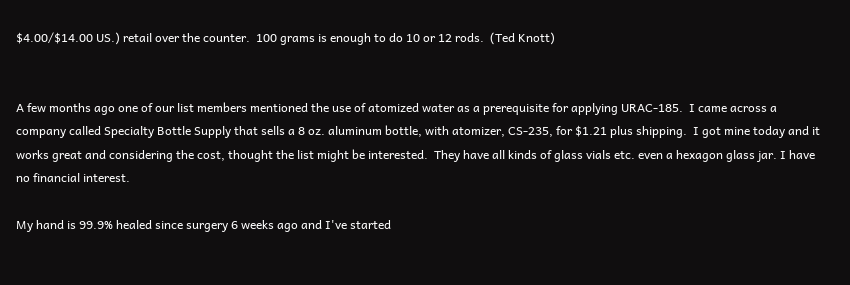$4.00/$14.00 US.) retail over the counter.  100 grams is enough to do 10 or 12 rods.  (Ted Knott)


A few months ago one of our list members mentioned the use of atomized water as a prerequisite for applying URAC-185.  I came across a company called Specialty Bottle Supply that sells a 8 oz. aluminum bottle, with atomizer, CS-235, for $1.21 plus shipping.  I got mine today and it works great and considering the cost, thought the list might be interested.  They have all kinds of glass vials etc. even a hexagon glass jar. I have no financial interest.

My hand is 99.9% healed since surgery 6 weeks ago and I've started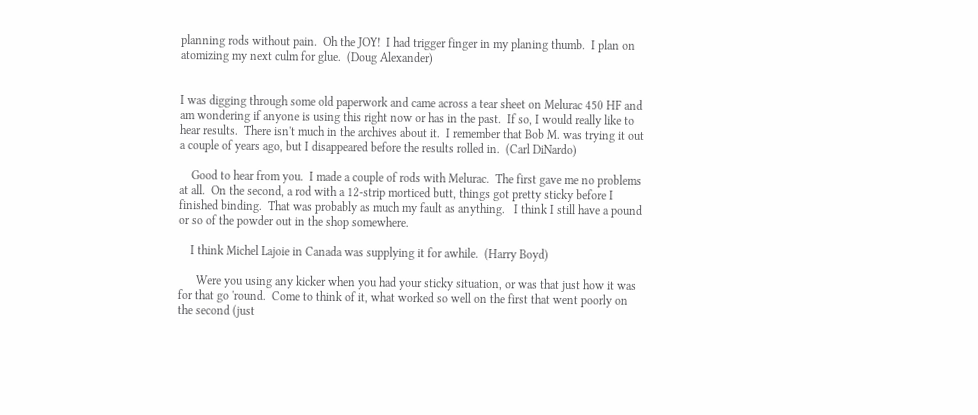planning rods without pain.  Oh the JOY!  I had trigger finger in my planing thumb.  I plan on atomizing my next culm for glue.  (Doug Alexander)


I was digging through some old paperwork and came across a tear sheet on Melurac 450 HF and am wondering if anyone is using this right now or has in the past.  If so, I would really like to hear results.  There isn't much in the archives about it.  I remember that Bob M. was trying it out a couple of years ago, but I disappeared before the results rolled in.  (Carl DiNardo)

    Good to hear from you.  I made a couple of rods with Melurac.  The first gave me no problems at all.  On the second, a rod with a 12-strip morticed butt, things got pretty sticky before I finished binding.  That was probably as much my fault as anything.   I think I still have a pound or so of the powder out in the shop somewhere.

    I think Michel Lajoie in Canada was supplying it for awhile.  (Harry Boyd)

      Were you using any kicker when you had your sticky situation, or was that just how it was for that go 'round.  Come to think of it, what worked so well on the first that went poorly on the second (just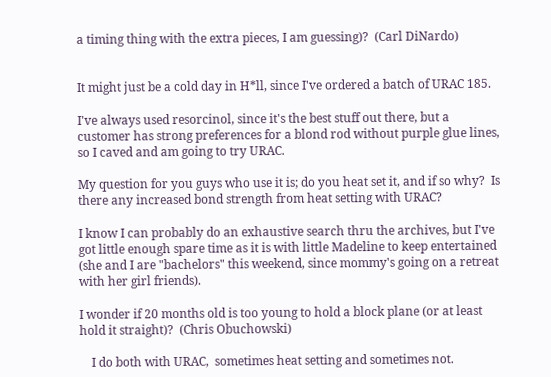a timing thing with the extra pieces, I am guessing)?  (Carl DiNardo)


It might just be a cold day in H*ll, since I've ordered a batch of URAC 185.

I've always used resorcinol, since it's the best stuff out there, but a customer has strong preferences for a blond rod without purple glue lines, so I caved and am going to try URAC.

My question for you guys who use it is; do you heat set it, and if so why?  Is there any increased bond strength from heat setting with URAC?

I know I can probably do an exhaustive search thru the archives, but I've got little enough spare time as it is with little Madeline to keep entertained (she and I are "bachelors" this weekend, since mommy's going on a retreat with her girl friends).

I wonder if 20 months old is too young to hold a block plane (or at least hold it straight)?  (Chris Obuchowski)

    I do both with URAC,  sometimes heat setting and sometimes not.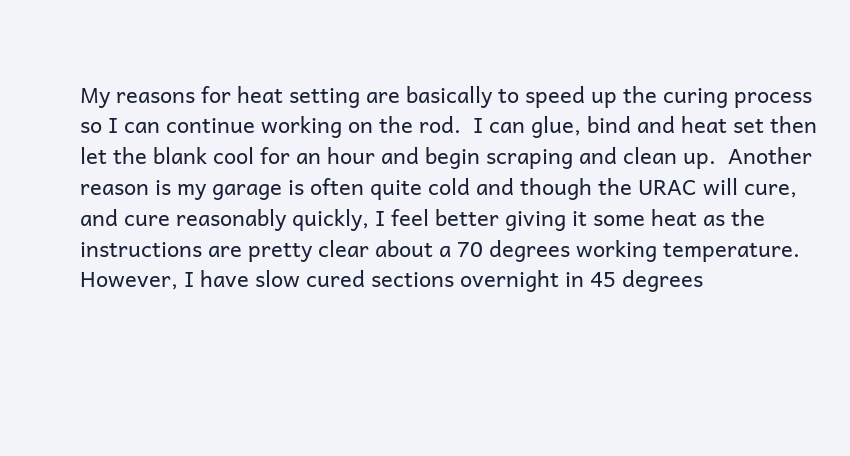My reasons for heat setting are basically to speed up the curing process so I can continue working on the rod.  I can glue, bind and heat set then let the blank cool for an hour and begin scraping and clean up.  Another reason is my garage is often quite cold and though the URAC will cure, and cure reasonably quickly, I feel better giving it some heat as the instructions are pretty clear about a 70 degrees working temperature.   However, I have slow cured sections overnight in 45 degrees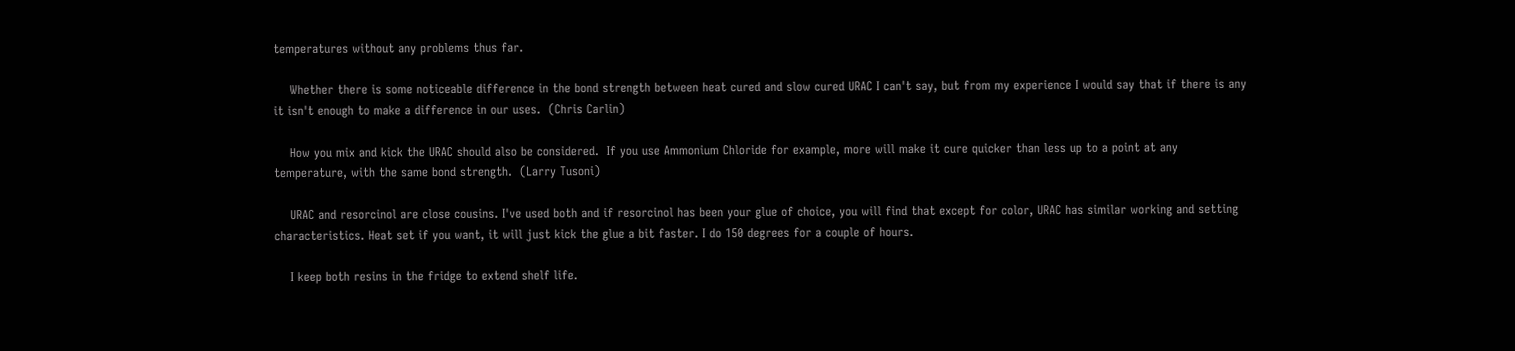temperatures without any problems thus far.

    Whether there is some noticeable difference in the bond strength between heat cured and slow cured URAC I can't say, but from my experience I would say that if there is any it isn't enough to make a difference in our uses.  (Chris Carlin)

    How you mix and kick the URAC should also be considered.  If you use Ammonium Chloride for example, more will make it cure quicker than less up to a point at any temperature, with the same bond strength.  (Larry Tusoni)

    URAC and resorcinol are close cousins. I've used both and if resorcinol has been your glue of choice, you will find that except for color, URAC has similar working and setting characteristics. Heat set if you want, it will just kick the glue a bit faster. I do 150 degrees for a couple of hours.

    I keep both resins in the fridge to extend shelf life.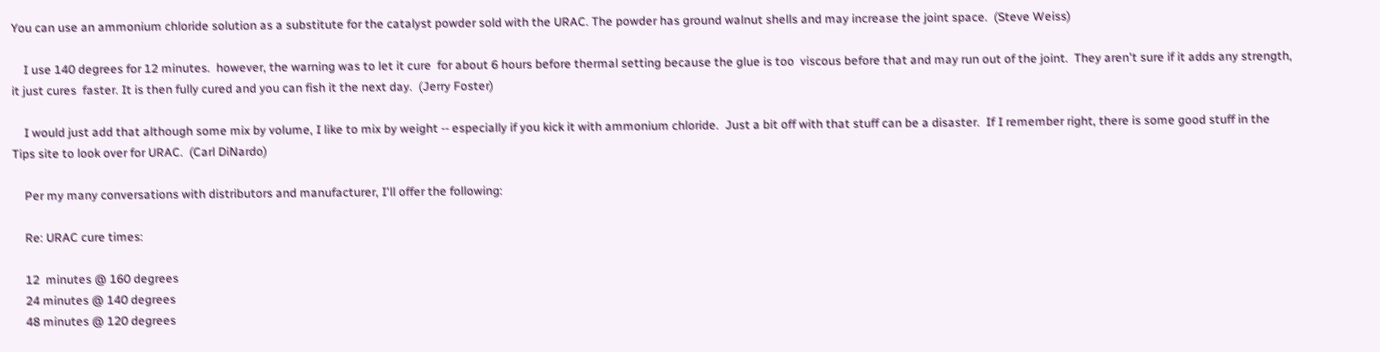You can use an ammonium chloride solution as a substitute for the catalyst powder sold with the URAC. The powder has ground walnut shells and may increase the joint space.  (Steve Weiss)

    I use 140 degrees for 12 minutes.  however, the warning was to let it cure  for about 6 hours before thermal setting because the glue is too  viscous before that and may run out of the joint.  They aren't sure if it adds any strength, it just cures  faster. It is then fully cured and you can fish it the next day.  (Jerry Foster)

    I would just add that although some mix by volume, I like to mix by weight -- especially if you kick it with ammonium chloride.  Just a bit off with that stuff can be a disaster.  If I remember right, there is some good stuff in the Tips site to look over for URAC.  (Carl DiNardo)

    Per my many conversations with distributors and manufacturer, I'll offer the following:

    Re: URAC cure times:

    12  minutes @ 160 degrees
    24 minutes @ 140 degrees
    48 minutes @ 120 degrees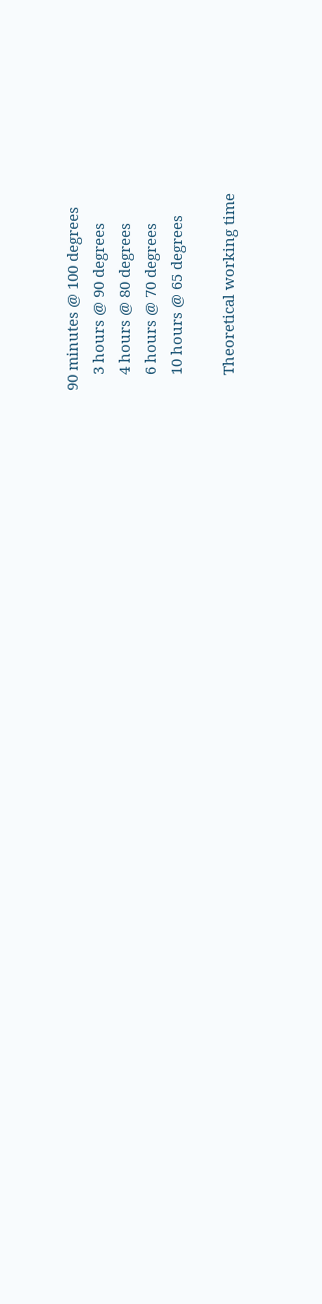90 minutes @ 100 degrees
    3 hours @ 90 degrees
    4 hours @ 80 degrees
    6 hours @ 70 degrees
    10 hours @ 65 degrees

    Theoretical working time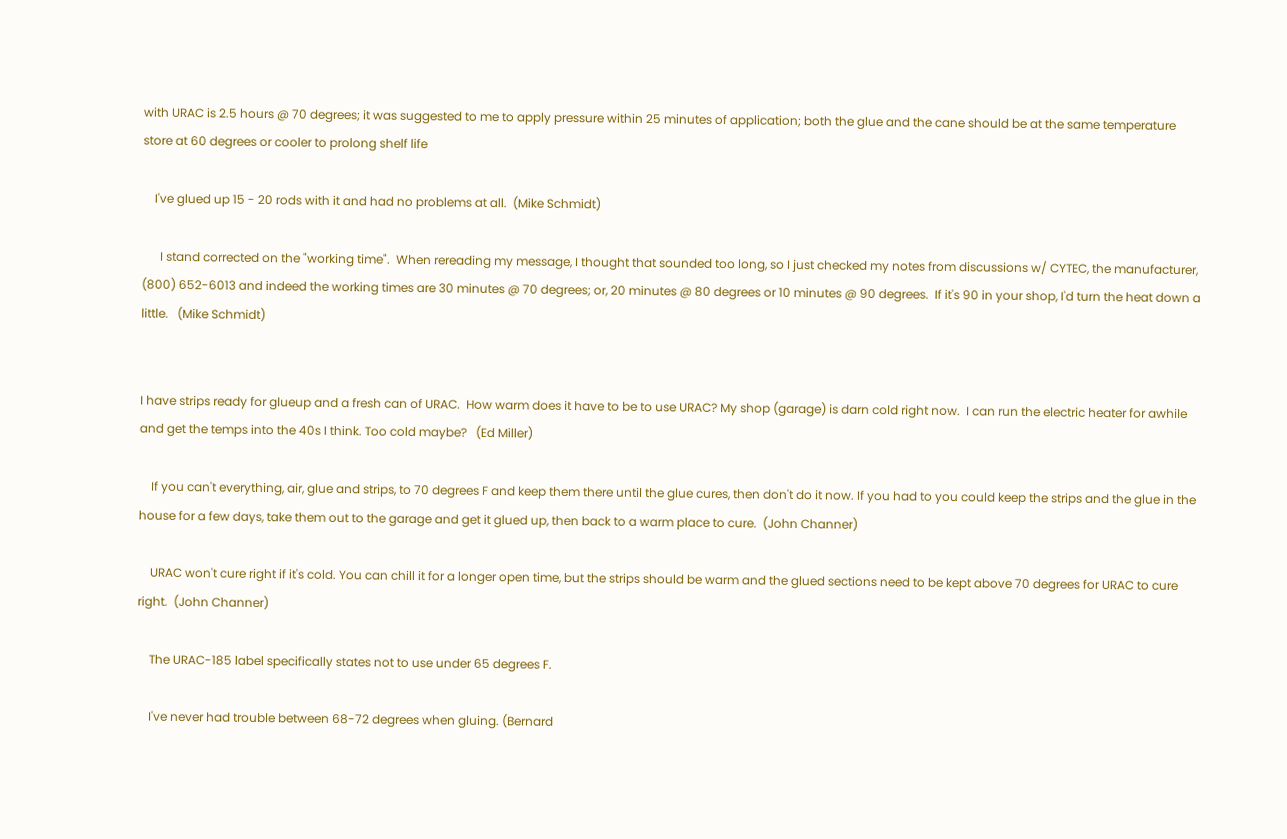with URAC is 2.5 hours @ 70 degrees; it was suggested to me to apply pressure within 25 minutes of application; both the glue and the cane should be at the same temperature store at 60 degrees or cooler to prolong shelf life

    I've glued up 15 - 20 rods with it and had no problems at all.  (Mike Schmidt)

      I stand corrected on the "working time".  When rereading my message, I thought that sounded too long, so I just checked my notes from discussions w/ CYTEC, the manufacturer, (800) 652-6013 and indeed the working times are 30 minutes @ 70 degrees; or, 20 minutes @ 80 degrees or 10 minutes @ 90 degrees.  If it's 90 in your shop, I'd turn the heat down a little.   (Mike Schmidt)


I have strips ready for glueup and a fresh can of URAC.  How warm does it have to be to use URAC? My shop (garage) is darn cold right now.  I can run the electric heater for awhile and get the temps into the 40s I think. Too cold maybe?   (Ed Miller)

    If you can't everything, air, glue and strips, to 70 degrees F and keep them there until the glue cures, then don't do it now. If you had to you could keep the strips and the glue in the house for a few days, take them out to the garage and get it glued up, then back to a warm place to cure.  (John Channer)

    URAC won't cure right if it's cold. You can chill it for a longer open time, but the strips should be warm and the glued sections need to be kept above 70 degrees for URAC to cure right.  (John Channer)

    The URAC-185 label specifically states not to use under 65 degrees F.

    I've never had trouble between 68-72 degrees when gluing. (Bernard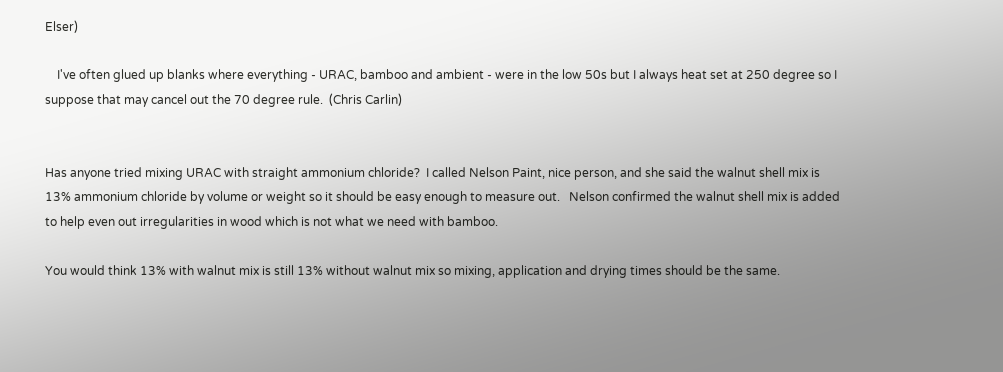Elser)

    I've often glued up blanks where everything - URAC, bamboo and ambient - were in the low 50s but I always heat set at 250 degree so I suppose that may cancel out the 70 degree rule.  (Chris Carlin)


Has anyone tried mixing URAC with straight ammonium chloride?  I called Nelson Paint, nice person, and she said the walnut shell mix is 13% ammonium chloride by volume or weight so it should be easy enough to measure out.   Nelson confirmed the walnut shell mix is added to help even out irregularities in wood which is not what we need with bamboo.

You would think 13% with walnut mix is still 13% without walnut mix so mixing, application and drying times should be the same.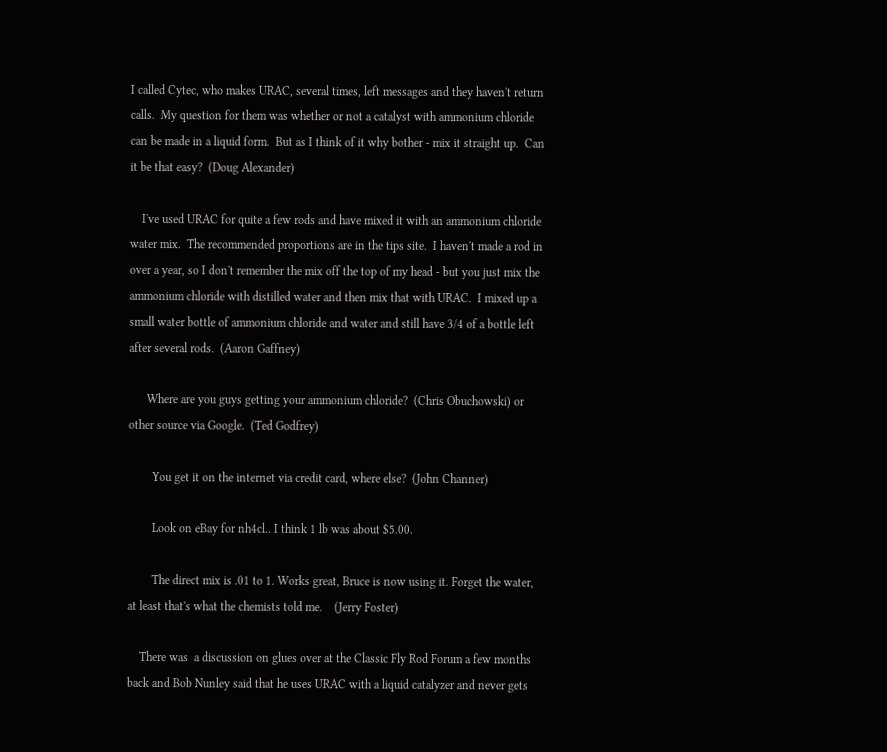I called Cytec, who makes URAC, several times, left messages and they haven't return calls.  My question for them was whether or not a catalyst with ammonium chloride can be made in a liquid form.  But as I think of it why bother - mix it straight up.  Can it be that easy?  (Doug Alexander)

    I've used URAC for quite a few rods and have mixed it with an ammonium chloride water mix.  The recommended proportions are in the tips site.  I haven't made a rod in over a year, so I don't remember the mix off the top of my head - but you just mix the ammonium chloride with distilled water and then mix that with URAC.  I mixed up a small water bottle of ammonium chloride and water and still have 3/4 of a bottle left after several rods.  (Aaron Gaffney)

      Where are you guys getting your ammonium chloride?  (Chris Obuchowski) or other source via Google.  (Ted Godfrey)

        You get it on the internet via credit card, where else?  (John Channer)

        Look on eBay for nh4cl.. I think 1 lb was about $5.00.

        The direct mix is .01 to 1. Works great, Bruce is now using it. Forget the water, at least that's what the chemists told me.    (Jerry Foster)

    There was  a discussion on glues over at the Classic Fly Rod Forum a few months back and Bob Nunley said that he uses URAC with a liquid catalyzer and never gets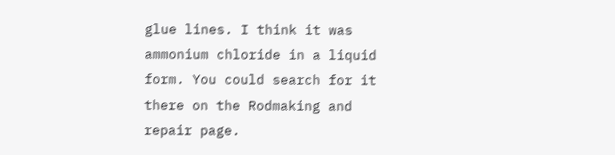glue lines. I think it was ammonium chloride in a liquid form. You could search for it there on the Rodmaking and repair page.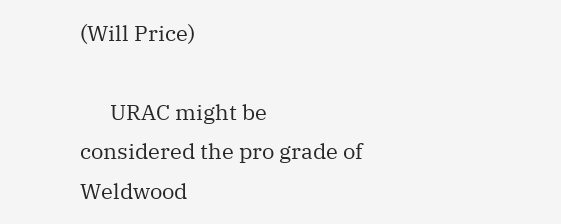(Will Price)

      URAC might be considered the pro grade of Weldwood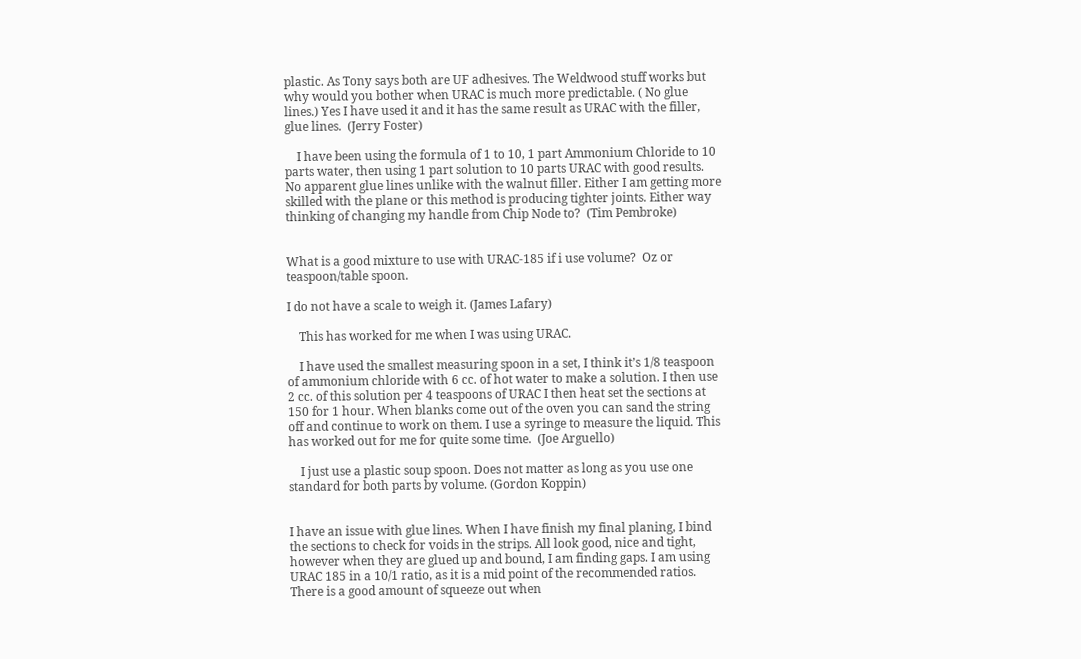plastic. As Tony says both are UF adhesives. The Weldwood stuff works but why would you bother when URAC is much more predictable. ( No glue lines.) Yes I have used it and it has the same result as URAC with the filler, glue lines.  (Jerry Foster)

    I have been using the formula of 1 to 10, 1 part Ammonium Chloride to 10 parts water, then using 1 part solution to 10 parts URAC with good results. No apparent glue lines unlike with the walnut filler. Either I am getting more skilled with the plane or this method is producing tighter joints. Either way thinking of changing my handle from Chip Node to?  (Tim Pembroke)


What is a good mixture to use with URAC-185 if i use volume?  Oz or teaspoon/table spoon.

I do not have a scale to weigh it. (James Lafary)

    This has worked for me when I was using URAC.

    I have used the smallest measuring spoon in a set, I think it’s 1/8 teaspoon of ammonium chloride with 6 cc. of hot water to make a solution. I then use 2 cc. of this solution per 4 teaspoons of URAC I then heat set the sections at 150 for 1 hour. When blanks come out of the oven you can sand the string off and continue to work on them. I use a syringe to measure the liquid. This has worked out for me for quite some time.  (Joe Arguello)

    I just use a plastic soup spoon. Does not matter as long as you use one standard for both parts by volume. (Gordon Koppin)


I have an issue with glue lines. When I have finish my final planing, I bind the sections to check for voids in the strips. All look good, nice and tight, however when they are glued up and bound, I am finding gaps. I am using URAC 185 in a 10/1 ratio, as it is a mid point of the recommended ratios. There is a good amount of squeeze out when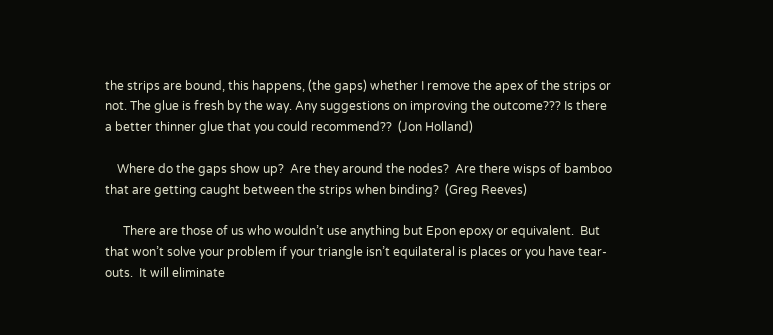the strips are bound, this happens, (the gaps) whether I remove the apex of the strips or not. The glue is fresh by the way. Any suggestions on improving the outcome??? Is there a better thinner glue that you could recommend??  (Jon Holland)

    Where do the gaps show up?  Are they around the nodes?  Are there wisps of bamboo that are getting caught between the strips when binding?  (Greg Reeves)

      There are those of us who wouldn’t use anything but Epon epoxy or equivalent.  But that won’t solve your problem if your triangle isn’t equilateral is places or you have tear-outs.  It will eliminate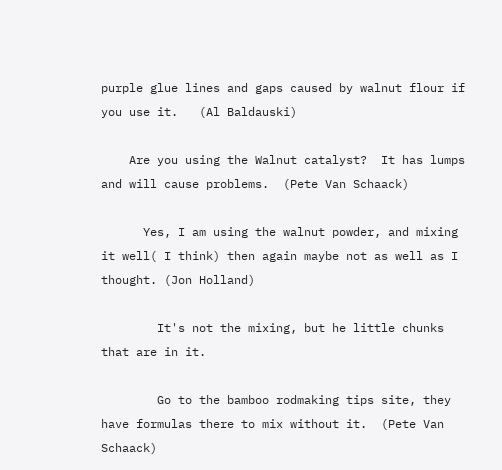purple glue lines and gaps caused by walnut flour if you use it.   (Al Baldauski)

    Are you using the Walnut catalyst?  It has lumps and will cause problems.  (Pete Van Schaack)

      Yes, I am using the walnut powder, and mixing it well( I think) then again maybe not as well as I thought. (Jon Holland)

        It's not the mixing, but he little chunks that are in it.

        Go to the bamboo rodmaking tips site, they have formulas there to mix without it.  (Pete Van Schaack)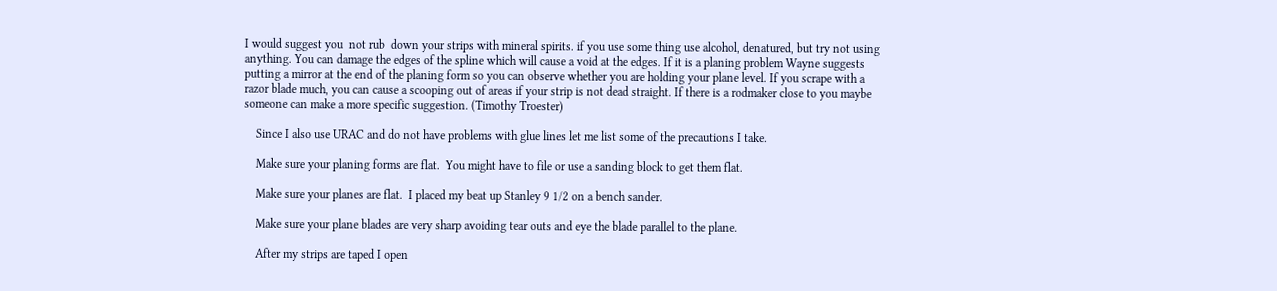I would suggest you  not rub  down your strips with mineral spirits. if you use some thing use alcohol, denatured, but try not using anything. You can damage the edges of the spline which will cause a void at the edges. If it is a planing problem Wayne suggests putting a mirror at the end of the planing form so you can observe whether you are holding your plane level. If you scrape with a razor blade much, you can cause a scooping out of areas if your strip is not dead straight. If there is a rodmaker close to you maybe someone can make a more specific suggestion. (Timothy Troester)

    Since I also use URAC and do not have problems with glue lines let me list some of the precautions I take.

    Make sure your planing forms are flat.  You might have to file or use a sanding block to get them flat.

    Make sure your planes are flat.  I placed my beat up Stanley 9 1/2 on a bench sander.

    Make sure your plane blades are very sharp avoiding tear outs and eye the blade parallel to the plane.

    After my strips are taped I open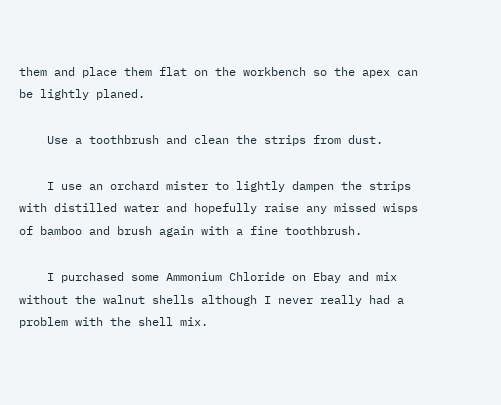them and place them flat on the workbench so the apex can be lightly planed.

    Use a toothbrush and clean the strips from dust.

    I use an orchard mister to lightly dampen the strips with distilled water and hopefully raise any missed wisps of bamboo and brush again with a fine toothbrush.

    I purchased some Ammonium Chloride on Ebay and mix without the walnut shells although I never really had a problem with the shell mix.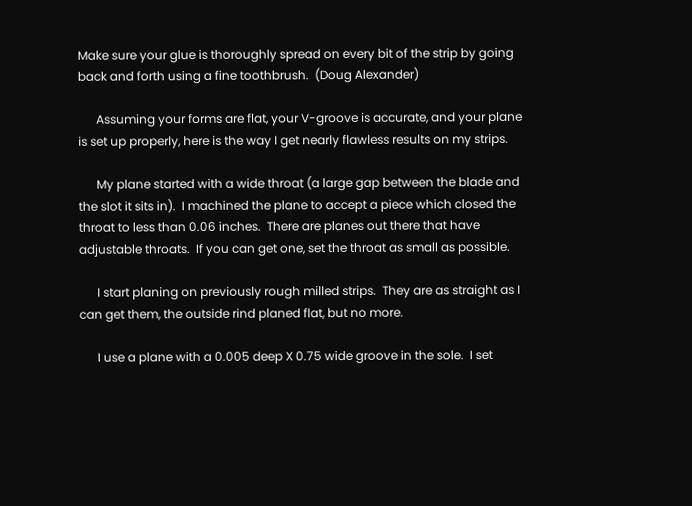Make sure your glue is thoroughly spread on every bit of the strip by going back and forth using a fine toothbrush.  (Doug Alexander)

      Assuming your forms are flat, your V-groove is accurate, and your plane is set up properly, here is the way I get nearly flawless results on my strips.

      My plane started with a wide throat (a large gap between the blade and the slot it sits in).  I machined the plane to accept a piece which closed the throat to less than 0.06 inches.  There are planes out there that have adjustable throats.  If you can get one, set the throat as small as possible.

      I start planing on previously rough milled strips.  They are as straight as I can get them, the outside rind planed flat, but no more.

      I use a plane with a 0.005 deep X 0.75 wide groove in the sole.  I set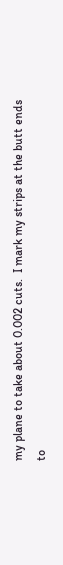my plane to take about 0.002 cuts.  I mark my strips at the butt ends to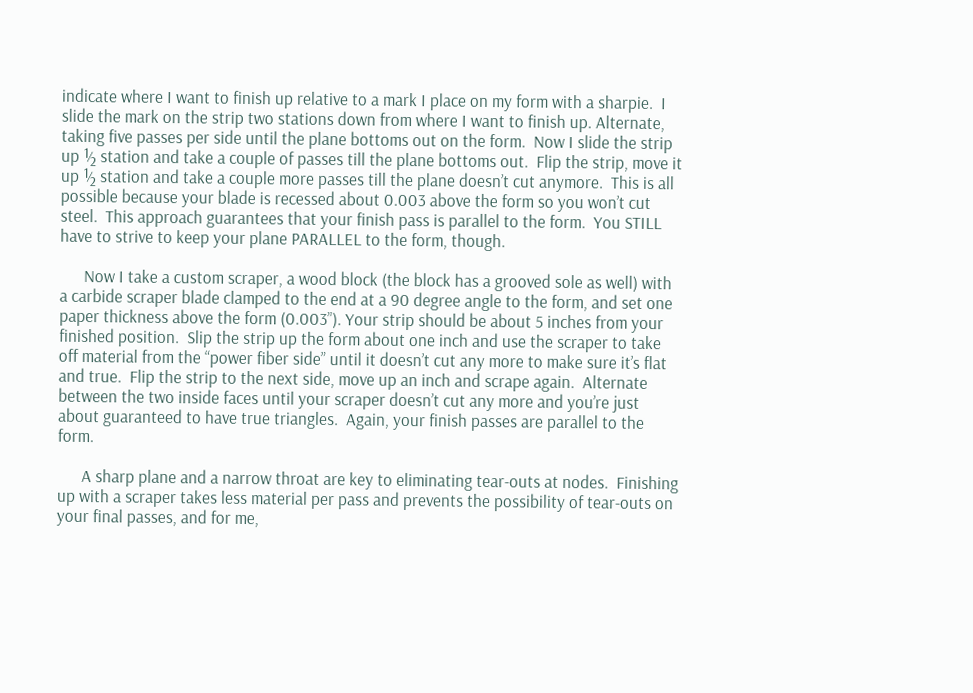indicate where I want to finish up relative to a mark I place on my form with a sharpie.  I slide the mark on the strip two stations down from where I want to finish up. Alternate, taking five passes per side until the plane bottoms out on the form.  Now I slide the strip up ½ station and take a couple of passes till the plane bottoms out.  Flip the strip, move it up ½ station and take a couple more passes till the plane doesn’t cut anymore.  This is all possible because your blade is recessed about 0.003 above the form so you won’t cut steel.  This approach guarantees that your finish pass is parallel to the form.  You STILL have to strive to keep your plane PARALLEL to the form, though.

      Now I take a custom scraper, a wood block (the block has a grooved sole as well) with a carbide scraper blade clamped to the end at a 90 degree angle to the form, and set one paper thickness above the form (0.003”). Your strip should be about 5 inches from your finished position.  Slip the strip up the form about one inch and use the scraper to take off material from the “power fiber side” until it doesn’t cut any more to make sure it’s flat and true.  Flip the strip to the next side, move up an inch and scrape again.  Alternate between the two inside faces until your scraper doesn’t cut any more and you’re just about guaranteed to have true triangles.  Again, your finish passes are parallel to the form.

      A sharp plane and a narrow throat are key to eliminating tear-outs at nodes.  Finishing up with a scraper takes less material per pass and prevents the possibility of tear-outs on your final passes, and for me,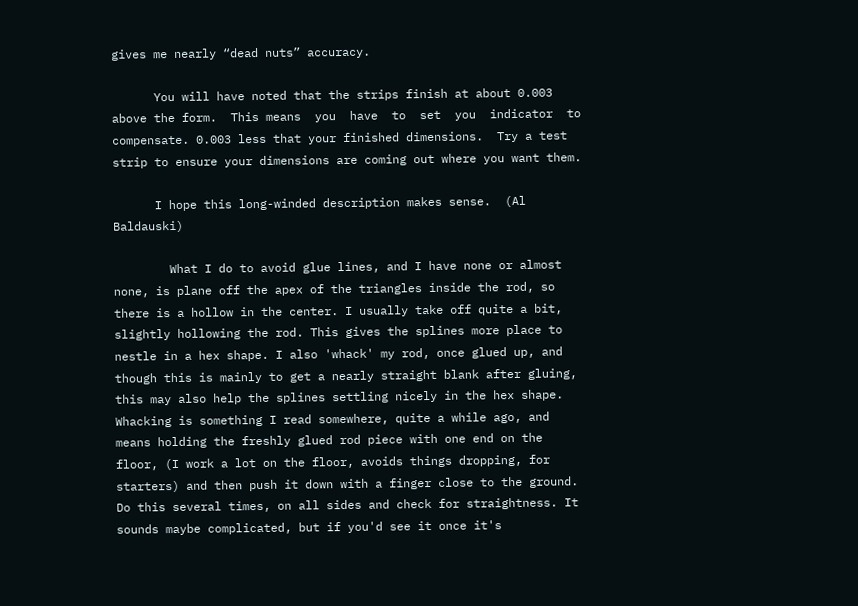gives me nearly “dead nuts” accuracy.

      You will have noted that the strips finish at about 0.003 above the form.  This means  you  have  to  set  you  indicator  to  compensate. 0.003 less that your finished dimensions.  Try a test strip to ensure your dimensions are coming out where you want them.

      I hope this long-winded description makes sense.  (Al Baldauski)

        What I do to avoid glue lines, and I have none or almost none, is plane off the apex of the triangles inside the rod, so there is a hollow in the center. I usually take off quite a bit, slightly hollowing the rod. This gives the splines more place to nestle in a hex shape. I also 'whack' my rod, once glued up, and though this is mainly to get a nearly straight blank after gluing, this may also help the splines settling nicely in the hex shape. Whacking is something I read somewhere, quite a while ago, and means holding the freshly glued rod piece with one end on the floor, (I work a lot on the floor, avoids things dropping, for starters) and then push it down with a finger close to the ground. Do this several times, on all sides and check for straightness. It sounds maybe complicated, but if you'd see it once it's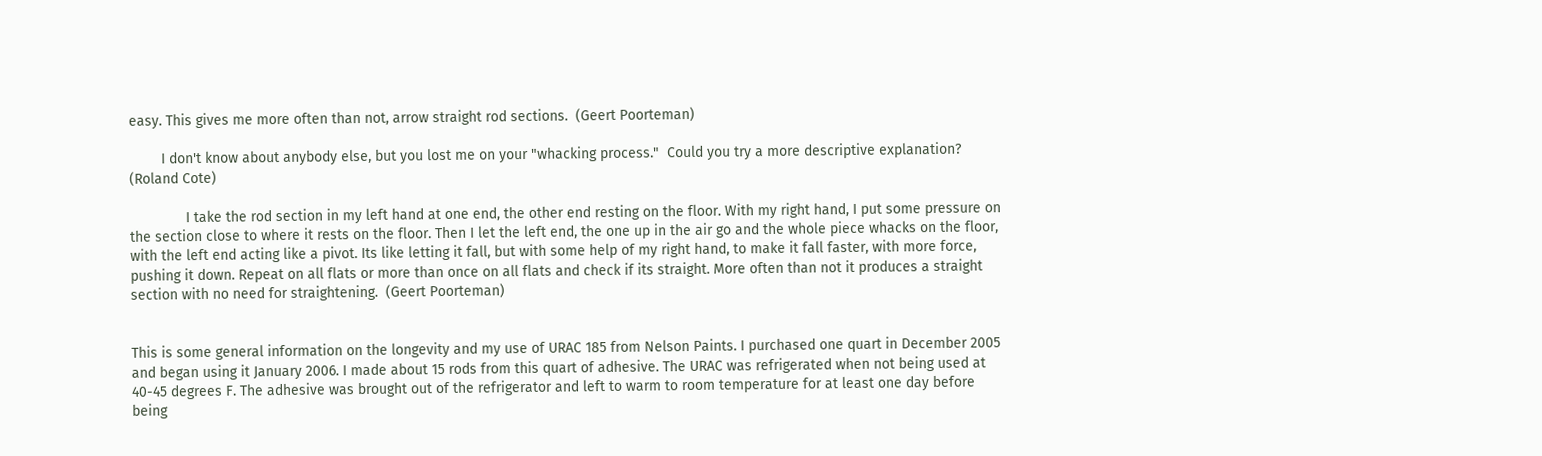easy. This gives me more often than not, arrow straight rod sections.  (Geert Poorteman)

        I don't know about anybody else, but you lost me on your "whacking process."  Could you try a more descriptive explanation?   (Roland Cote)

              I take the rod section in my left hand at one end, the other end resting on the floor. With my right hand, I put some pressure on the section close to where it rests on the floor. Then I let the left end, the one up in the air go and the whole piece whacks on the floor, with the left end acting like a pivot. Its like letting it fall, but with some help of my right hand, to make it fall faster, with more force, pushing it down. Repeat on all flats or more than once on all flats and check if its straight. More often than not it produces a straight section with no need for straightening.  (Geert Poorteman)


This is some general information on the longevity and my use of URAC 185 from Nelson Paints. I purchased one quart in December 2005 and began using it January 2006. I made about 15 rods from this quart of adhesive. The URAC was refrigerated when not being used at 40-45 degrees F. The adhesive was brought out of the refrigerator and left to warm to room temperature for at least one day before being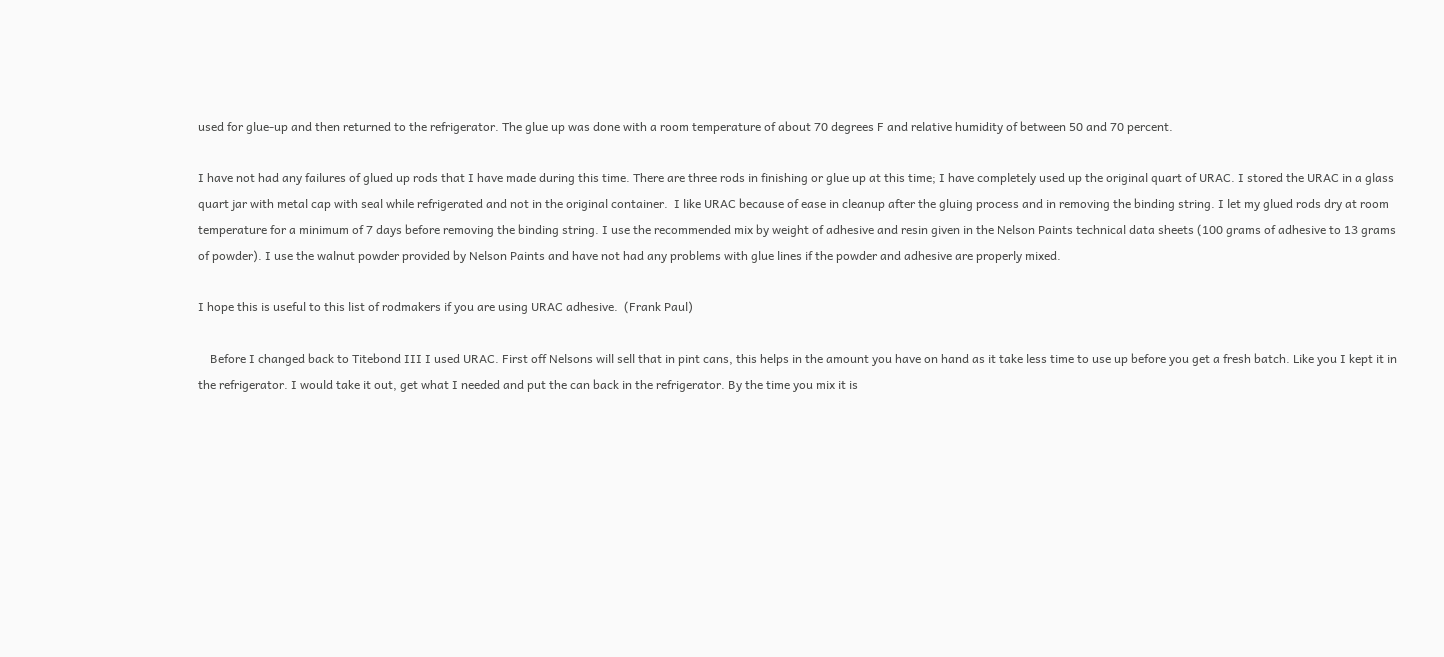used for glue-up and then returned to the refrigerator. The glue up was done with a room temperature of about 70 degrees F and relative humidity of between 50 and 70 percent.

I have not had any failures of glued up rods that I have made during this time. There are three rods in finishing or glue up at this time; I have completely used up the original quart of URAC. I stored the URAC in a glass quart jar with metal cap with seal while refrigerated and not in the original container.  I like URAC because of ease in cleanup after the gluing process and in removing the binding string. I let my glued rods dry at room temperature for a minimum of 7 days before removing the binding string. I use the recommended mix by weight of adhesive and resin given in the Nelson Paints technical data sheets (100 grams of adhesive to 13 grams of powder). I use the walnut powder provided by Nelson Paints and have not had any problems with glue lines if the powder and adhesive are properly mixed.

I hope this is useful to this list of rodmakers if you are using URAC adhesive.  (Frank Paul)

    Before I changed back to Titebond III I used URAC. First off Nelsons will sell that in pint cans, this helps in the amount you have on hand as it take less time to use up before you get a fresh batch. Like you I kept it in the refrigerator. I would take it out, get what I needed and put the can back in the refrigerator. By the time you mix it is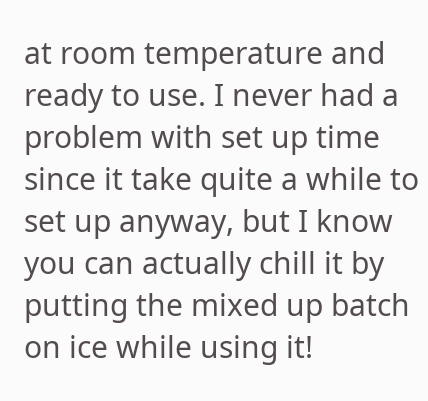at room temperature and ready to use. I never had a problem with set up time since it take quite a while to set up anyway, but I know you can actually chill it by putting the mixed up batch on ice while using it!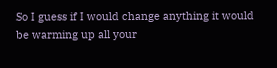So I guess if I would change anything it would be warming up all your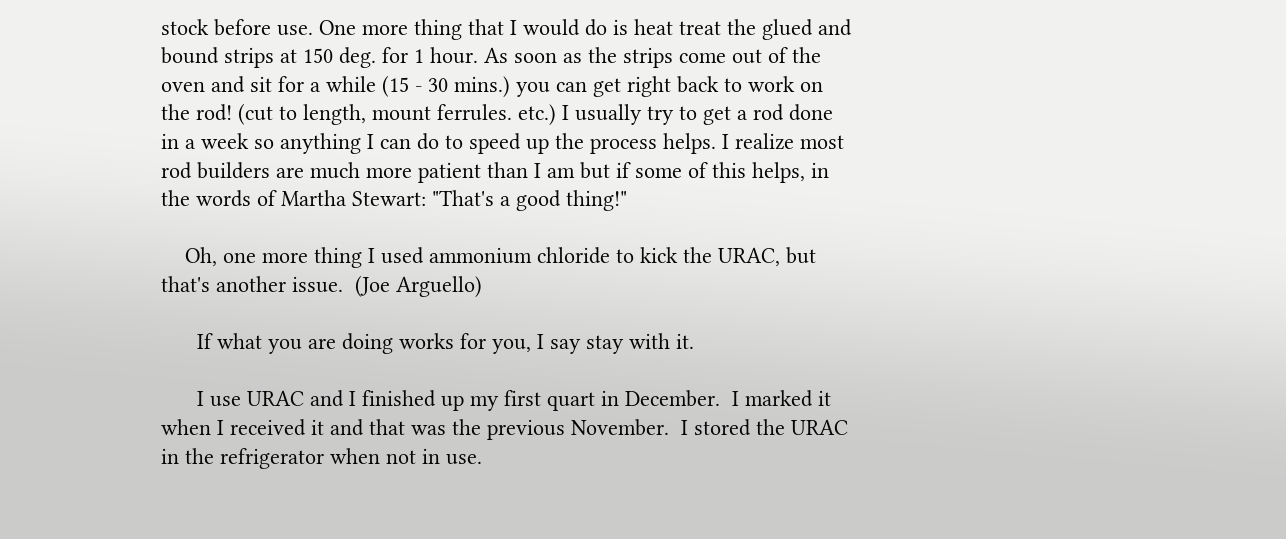stock before use. One more thing that I would do is heat treat the glued and bound strips at 150 deg. for 1 hour. As soon as the strips come out of the oven and sit for a while (15 - 30 mins.) you can get right back to work on the rod! (cut to length, mount ferrules. etc.) I usually try to get a rod done in a week so anything I can do to speed up the process helps. I realize most rod builders are much more patient than I am but if some of this helps, in the words of Martha Stewart: "That's a good thing!"

    Oh, one more thing I used ammonium chloride to kick the URAC, but that's another issue.  (Joe Arguello)

      If what you are doing works for you, I say stay with it.

      I use URAC and I finished up my first quart in December.  I marked it when I received it and that was the previous November.  I stored the URAC in the refrigerator when not in use.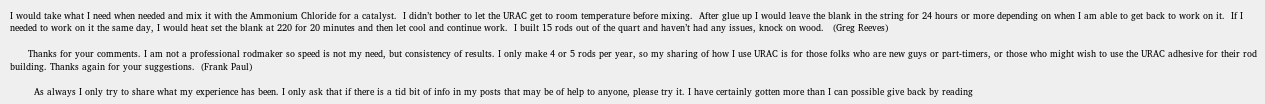I would take what I need when needed and mix it with the Ammonium Chloride for a catalyst.  I didn’t bother to let the URAC get to room temperature before mixing.  After glue up I would leave the blank in the string for 24 hours or more depending on when I am able to get back to work on it.  If I needed to work on it the same day, I would heat set the blank at 220 for 20 minutes and then let cool and continue work.  I built 15 rods out of the quart and haven’t had any issues, knock on wood.   (Greg Reeves)

      Thanks for your comments. I am not a professional rodmaker so speed is not my need, but consistency of results. I only make 4 or 5 rods per year, so my sharing of how I use URAC is for those folks who are new guys or part-timers, or those who might wish to use the URAC adhesive for their rod building. Thanks again for your suggestions.  (Frank Paul)

        As always I only try to share what my experience has been. I only ask that if there is a tid bit of info in my posts that may be of help to anyone, please try it. I have certainly gotten more than I can possible give back by reading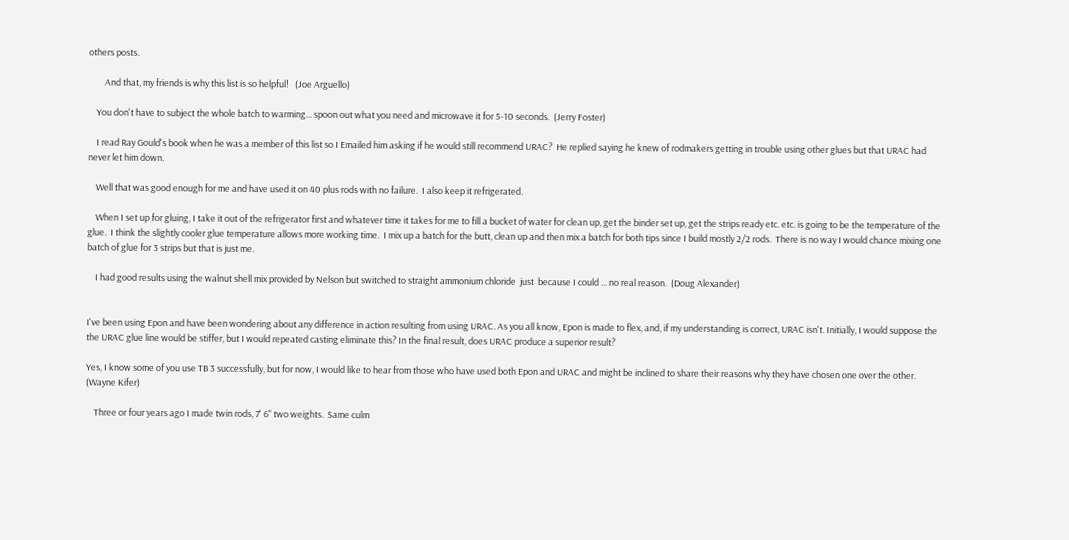others posts.

        And that, my friends is why this list is so helpful!   (Joe Arguello)

    You don't have to subject the whole batch to warming... spoon out what you need and microwave it for 5-10 seconds.  (Jerry Foster)

    I read Ray Gould's book when he was a member of this list so I Emailed him asking if he would still recommend URAC?  He replied saying he knew of rodmakers getting in trouble using other glues but that URAC had never let him down.

    Well that was good enough for me and have used it on 40 plus rods with no failure.  I also keep it refrigerated.

    When I set up for gluing, I take it out of the refrigerator first and whatever time it takes for me to fill a bucket of water for clean up, get the binder set up, get the strips ready etc. etc. is going to be the temperature of the glue.  I think the slightly cooler glue temperature allows more working time.  I mix up a batch for the butt, clean up and then mix a batch for both tips since I build mostly 2/2 rods.  There is no way I would chance mixing one batch of glue for 3 strips but that is just me.

    I had good results using the walnut shell mix provided by Nelson but switched to straight ammonium chloride  just  because I could ... no real reason.  (Doug Alexander)


I've been using Epon and have been wondering about any difference in action resulting from using URAC. As you all know, Epon is made to flex, and, if my understanding is correct, URAC isn't. Initially, I would suppose the the URAC glue line would be stiffer, but I would repeated casting eliminate this? In the final result, does URAC produce a superior result?

Yes, I know some of you use TB 3 successfully, but for now, I would like to hear from those who have used both Epon and URAC and might be inclined to share their reasons why they have chosen one over the other.  (Wayne Kifer)

    Three or four years ago I made twin rods, 7' 6" two weights.  Same culm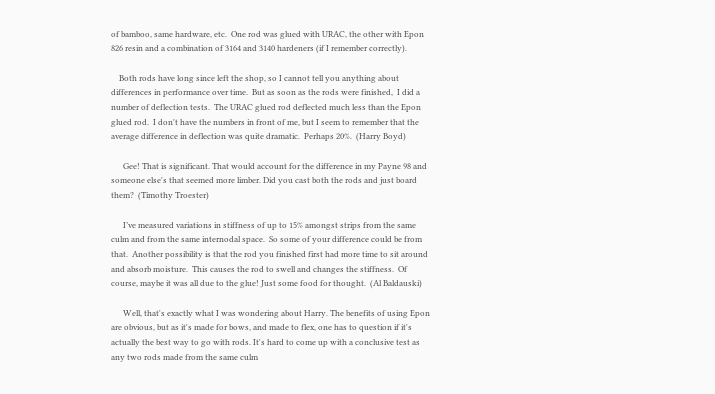of bamboo, same hardware, etc.  One rod was glued with URAC, the other with Epon 826 resin and a combination of 3164 and 3140 hardeners (if I remember correctly).

    Both rods have long since left the shop, so I cannot tell you anything about differences in performance over time.  But as soon as the rods were finished,  I did a number of deflection tests.  The URAC glued rod deflected much less than the Epon glued rod.  I don't have the numbers in front of me, but I seem to remember that the average difference in deflection was quite dramatic.  Perhaps 20%.  (Harry Boyd)

      Gee! That is significant. That would account for the difference in my Payne 98 and someone else's that seemed more limber. Did you cast both the rods and just board them?  (Timothy Troester)

      I’ve measured variations in stiffness of up to 15% amongst strips from the same culm and from the same internodal space.  So some of your difference could be from that.  Another possibility is that the rod you finished first had more time to sit around and absorb moisture.  This causes the rod to swell and changes the stiffness.  Of course, maybe it was all due to the glue! Just some food for thought.  (Al Baldauski)

      Well, that's exactly what I was wondering about Harry. The benefits of using Epon are obvious, but as it's made for bows, and made to flex, one has to question if it's actually the best way to go with rods. It's hard to come up with a conclusive test as any two rods made from the same culm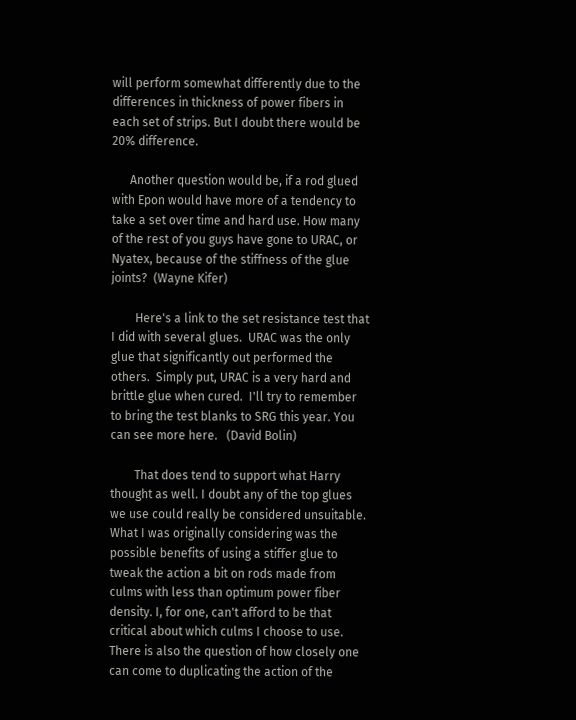will perform somewhat differently due to the differences in thickness of power fibers in each set of strips. But I doubt there would be 20% difference.

      Another question would be, if a rod glued with Epon would have more of a tendency to take a set over time and hard use. How many of the rest of you guys have gone to URAC, or Nyatex, because of the stiffness of the glue joints?  (Wayne Kifer)

        Here's a link to the set resistance test that I did with several glues.  URAC was the only glue that significantly out performed the others.  Simply put, URAC is a very hard and brittle glue when cured.  I'll try to remember to bring the test blanks to SRG this year. You can see more here.   (David Bolin)

        That does tend to support what Harry thought as well. I doubt any of the top glues we use could really be considered unsuitable. What I was originally considering was the possible benefits of using a stiffer glue to tweak the action a bit on rods made from culms with less than optimum power fiber density. I, for one, can't afford to be that critical about which culms I choose to use. There is also the question of how closely one can come to duplicating the action of the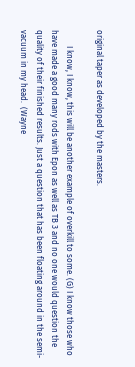original taper as developed by the masters.

        I know, I know, this will be another example of overkill to some. (G) I know those who have made a good many rods with Epon as well as TB 3 and no one would question the quality of their finished results. Just a question that has been floating around in the semi-vacuum in my head.  (Wayne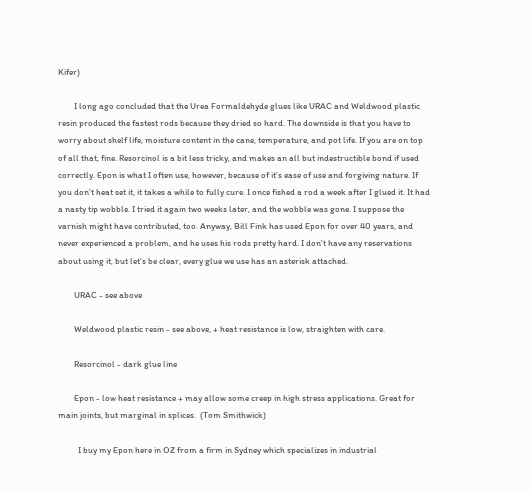Kifer)

        I long ago concluded that the Urea Formaldehyde glues like URAC and Weldwood plastic resin produced the fastest rods because they dried so hard. The downside is that you have to worry about shelf life, moisture content in the cane, temperature, and pot life. If you are on top of all that, fine. Resorcinol is a bit less tricky, and makes an all but indestructible bond if used correctly. Epon is what I often use, however, because of it's ease of use and forgiving nature. If you don't heat set it, it takes a while to fully cure. I once fished a rod a week after I glued it. It had a nasty tip wobble. I tried it again two weeks later, and the wobble was gone. I suppose the varnish might have contributed, too. Anyway, Bill Fink has used Epon for over 40 years, and never experienced a problem, and he uses his rods pretty hard. I don't have any reservations about using it, but let's be clear, every glue we use has an asterisk attached.

        URAC - see above

        Weldwood plastic resin - see above, + heat resistance is low, straighten with care.

        Resorcinol - dark glue line

        Epon - low heat resistance + may allow some creep in high stress applications. Great for main joints, but marginal in splices.  (Tom Smithwick)

          I buy my Epon here in OZ from a firm in Sydney which specializes in industrial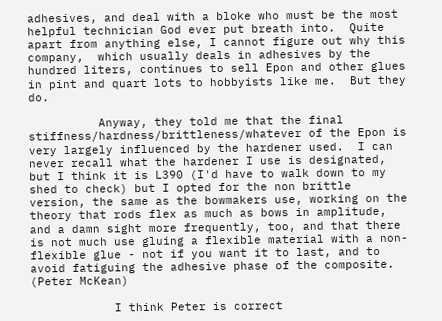adhesives, and deal with a bloke who must be the most helpful technician God ever put breath into.  Quite apart from anything else, I cannot figure out why this company,  which usually deals in adhesives by the hundred liters, continues to sell Epon and other glues in pint and quart lots to hobbyists like me.  But they do.

          Anyway, they told me that the final stiffness/hardness/brittleness/whatever of the Epon is very largely influenced by the hardener used.  I can never recall what the hardener I use is designated, but I think it is L390 (I'd have to walk down to my shed to check) but I opted for the non brittle version, the same as the bowmakers use, working on the theory that rods flex as much as bows in amplitude, and a damn sight more frequently, too, and that there is not much use gluing a flexible material with a non-flexible glue - not if you want it to last, and to avoid fatiguing the adhesive phase of the composite.  (Peter McKean)

            I think Peter is correct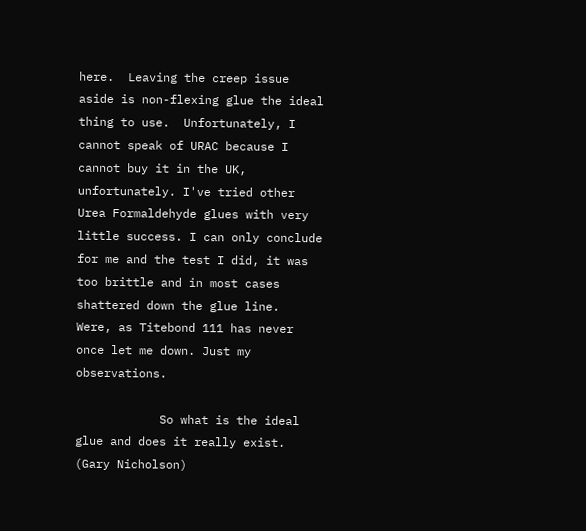here.  Leaving the creep issue aside is non-flexing glue the ideal thing to use.  Unfortunately, I cannot speak of URAC because I cannot buy it in the UK, unfortunately. I've tried other Urea Formaldehyde glues with very little success. I can only conclude for me and the test I did, it was too brittle and in most cases shattered down the glue line.  Were, as Titebond 111 has never once let me down. Just my observations.

            So what is the ideal glue and does it really exist.  (Gary Nicholson)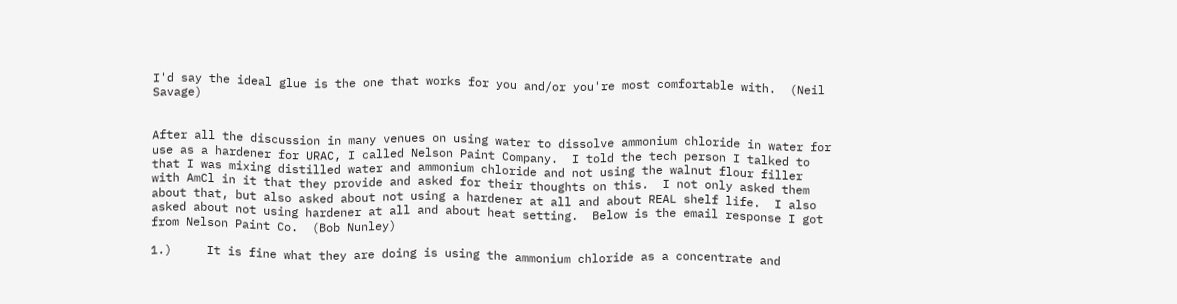I'd say the ideal glue is the one that works for you and/or you're most comfortable with.  (Neil Savage)


After all the discussion in many venues on using water to dissolve ammonium chloride in water for use as a hardener for URAC, I called Nelson Paint Company.  I told the tech person I talked to that I was mixing distilled water and ammonium chloride and not using the walnut flour filler with AmCl in it that they provide and asked for their thoughts on this.  I not only asked them about that, but also asked about not using a hardener at all and about REAL shelf life.  I also asked about not using hardener at all and about heat setting.  Below is the email response I got from Nelson Paint Co.  (Bob Nunley)

1.)     It is fine what they are doing is using the ammonium chloride as a concentrate and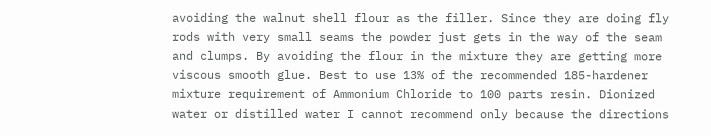avoiding the walnut shell flour as the filler. Since they are doing fly rods with very small seams the powder just gets in the way of the seam and clumps. By avoiding the flour in the mixture they are getting more viscous smooth glue. Best to use 13% of the recommended 185-hardener mixture requirement of Ammonium Chloride to 100 parts resin. Dionized water or distilled water I cannot recommend only because the directions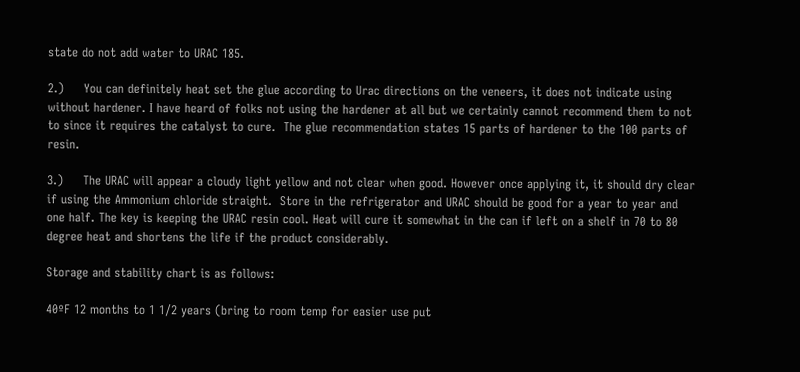state do not add water to URAC 185.

2.)     You can definitely heat set the glue according to Urac directions on the veneers, it does not indicate using without hardener. I have heard of folks not using the hardener at all but we certainly cannot recommend them to not to since it requires the catalyst to cure.  The glue recommendation states 15 parts of hardener to the 100 parts of resin.

3.)     The URAC will appear a cloudy light yellow and not clear when good. However once applying it, it should dry clear if using the Ammonium chloride straight.  Store in the refrigerator and URAC should be good for a year to year and one half. The key is keeping the URAC resin cool. Heat will cure it somewhat in the can if left on a shelf in 70 to 80 degree heat and shortens the life if the product considerably.

Storage and stability chart is as follows:

40ºF 12 months to 1 1/2 years (bring to room temp for easier use put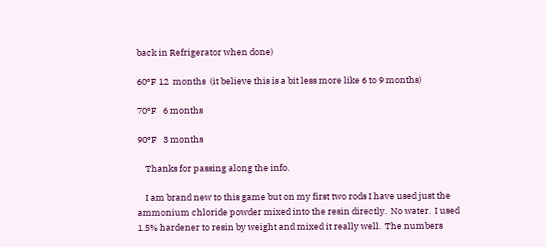back in Refrigerator when done)

60ºF 12  months  (it believe this is a bit less more like 6 to 9 months)

70ºF   6 months

90ºF   3 months

    Thanks for passing along the info.

    I am brand new to this game but on my first two rods I have used just the ammonium chloride powder mixed into the resin directly.  No water.  I used 1.5% hardener to resin by weight and mixed it really well.  The numbers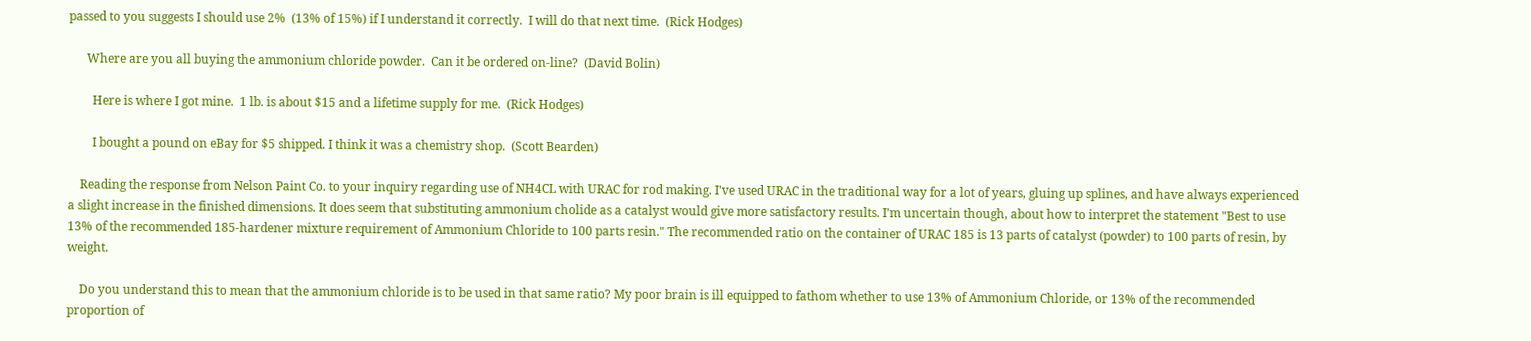passed to you suggests I should use 2%  (13% of 15%) if I understand it correctly.  I will do that next time.  (Rick Hodges)

      Where are you all buying the ammonium chloride powder.  Can it be ordered on-line?  (David Bolin)

        Here is where I got mine.  1 lb. is about $15 and a lifetime supply for me.  (Rick Hodges)

        I bought a pound on eBay for $5 shipped. I think it was a chemistry shop.  (Scott Bearden)

    Reading the response from Nelson Paint Co. to your inquiry regarding use of NH4CL with URAC for rod making. I've used URAC in the traditional way for a lot of years, gluing up splines, and have always experienced a slight increase in the finished dimensions. It does seem that substituting ammonium cholide as a catalyst would give more satisfactory results. I'm uncertain though, about how to interpret the statement "Best to use 13% of the recommended 185-hardener mixture requirement of Ammonium Chloride to 100 parts resin." The recommended ratio on the container of URAC 185 is 13 parts of catalyst (powder) to 100 parts of resin, by weight.

    Do you understand this to mean that the ammonium chloride is to be used in that same ratio? My poor brain is ill equipped to fathom whether to use 13% of Ammonium Chloride, or 13% of the recommended proportion of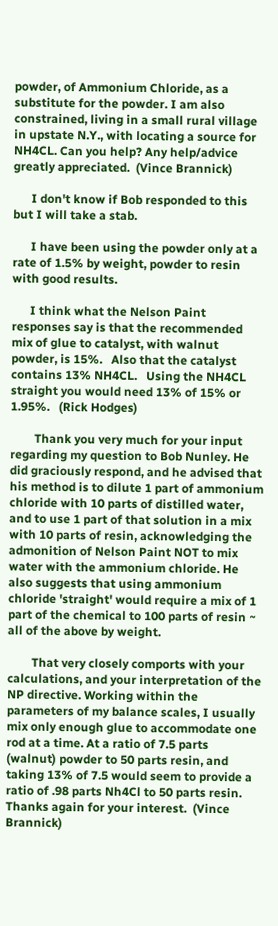powder, of Ammonium Chloride, as a substitute for the powder. I am also constrained, living in a small rural village in upstate N.Y., with locating a source for NH4CL. Can you help? Any help/advice greatly appreciated.  (Vince Brannick)

      I don't know if Bob responded to this but I will take a stab.

      I have been using the powder only at a rate of 1.5% by weight, powder to resin with good results.

      I think what the Nelson Paint responses say is that the recommended mix of glue to catalyst, with walnut powder, is 15%.   Also that the catalyst contains 13% NH4CL.   Using the NH4CL straight you would need 13% of 15% or 1.95%.   (Rick Hodges)

        Thank you very much for your input regarding my question to Bob Nunley. He did graciously respond, and he advised that his method is to dilute 1 part of ammonium chloride with 10 parts of distilled water, and to use 1 part of that solution in a mix with 10 parts of resin, acknowledging the admonition of Nelson Paint NOT to mix water with the ammonium chloride. He also suggests that using ammonium chloride 'straight' would require a mix of 1 part of the chemical to 100 parts of resin ~ all of the above by weight.

        That very closely comports with your calculations, and your interpretation of the NP directive. Working within the parameters of my balance scales, I usually mix only enough glue to accommodate one rod at a time. At a ratio of 7.5 parts (walnut) powder to 50 parts resin, and taking 13% of 7.5 would seem to provide a ratio of .98 parts Nh4Cl to 50 parts resin. Thanks again for your interest.  (Vince Brannick)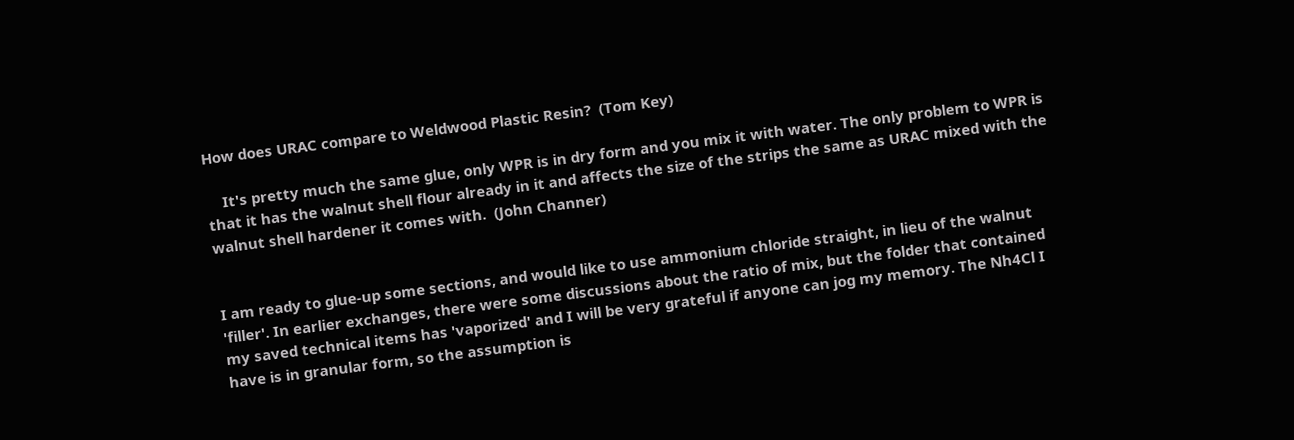How does URAC compare to Weldwood Plastic Resin?  (Tom Key)

    It's pretty much the same glue, only WPR is in dry form and you mix it with water. The only problem to WPR is that it has the walnut shell flour already in it and affects the size of the strips the same as URAC mixed with the walnut shell hardener it comes with.  (John Channer)


I am ready to glue-up some sections, and would like to use ammonium chloride straight, in lieu of the walnut 'filler'. In earlier exchanges, there were some discussions about the ratio of mix, but the folder that contained my saved technical items has 'vaporized' and I will be very grateful if anyone can jog my memory. The Nh4Cl I have is in granular form, so the assumption is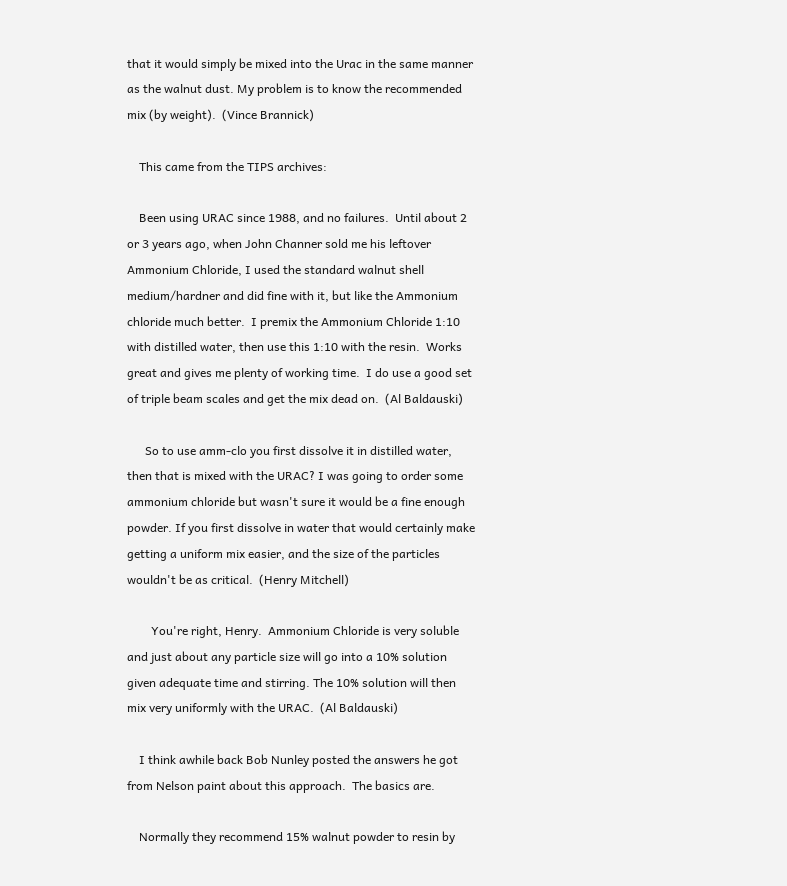that it would simply be mixed into the Urac in the same manner as the walnut dust. My problem is to know the recommended mix (by weight).  (Vince Brannick)

    This came from the TIPS archives:

    Been using URAC since 1988, and no failures.  Until about 2 or 3 years ago, when John Channer sold me his leftover Ammonium Chloride, I used the standard walnut shell medium/hardner and did fine with it, but like the Ammonium chloride much better.  I premix the Ammonium Chloride 1:10 with distilled water, then use this 1:10 with the resin.  Works great and gives me plenty of working time.  I do use a good set of triple beam scales and get the mix dead on.  (Al Baldauski)

      So to use amm-clo you first dissolve it in distilled water, then that is mixed with the URAC? I was going to order some ammonium chloride but wasn't sure it would be a fine enough powder. If you first dissolve in water that would certainly make getting a uniform mix easier, and the size of the particles wouldn't be as critical.  (Henry Mitchell)

        You're right, Henry.  Ammonium Chloride is very soluble and just about any particle size will go into a 10% solution given adequate time and stirring. The 10% solution will then mix very uniformly with the URAC.  (Al Baldauski)

    I think awhile back Bob Nunley posted the answers he got from Nelson paint about this approach.  The basics are.

    Normally they recommend 15% walnut powder to resin by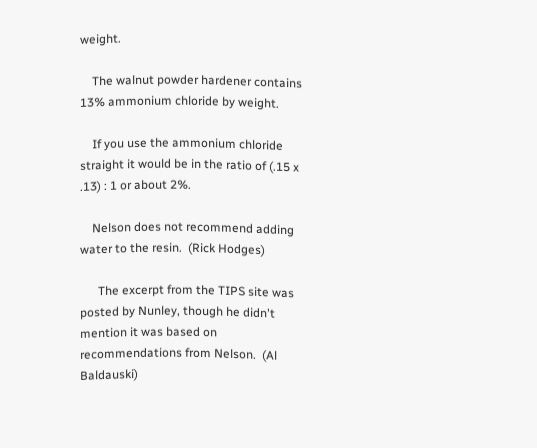weight.

    The walnut powder hardener contains 13% ammonium chloride by weight.

    If you use the ammonium chloride straight it would be in the ratio of (.15 x .13) : 1 or about 2%.

    Nelson does not recommend adding water to the resin.  (Rick Hodges)

      The excerpt from the TIPS site was posted by Nunley, though he didn't mention it was based on recommendations from Nelson.  (Al Baldauski)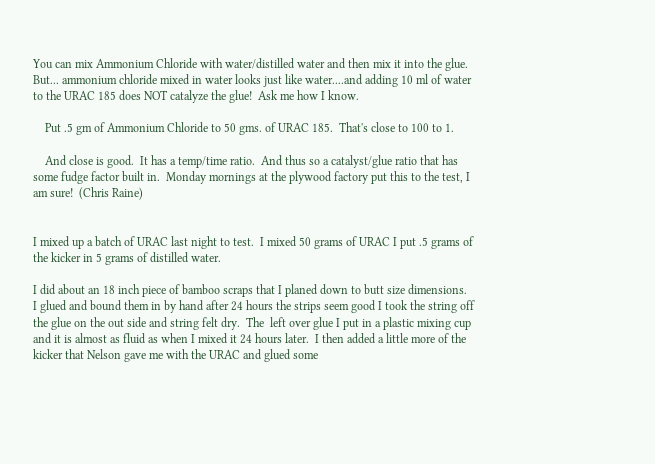You can mix Ammonium Chloride with water/distilled water and then mix it into the glue.  But... ammonium chloride mixed in water looks just like water....and adding 10 ml of water to the URAC 185 does NOT catalyze the glue!  Ask me how I know.

    Put .5 gm of Ammonium Chloride to 50 gms. of URAC 185.  That's close to 100 to 1.

    And close is good.  It has a temp/time ratio.  And thus so a catalyst/glue ratio that has some fudge factor built in.  Monday mornings at the plywood factory put this to the test, I am sure!  (Chris Raine)


I mixed up a batch of URAC last night to test.  I mixed 50 grams of URAC I put .5 grams of the kicker in 5 grams of distilled water.

I did about an 18 inch piece of bamboo scraps that I planed down to butt size dimensions.  I glued and bound them in by hand after 24 hours the strips seem good I took the string off the glue on the out side and string felt dry.  The  left over glue I put in a plastic mixing cup and it is almost as fluid as when I mixed it 24 hours later.  I then added a little more of the kicker that Nelson gave me with the URAC and glued some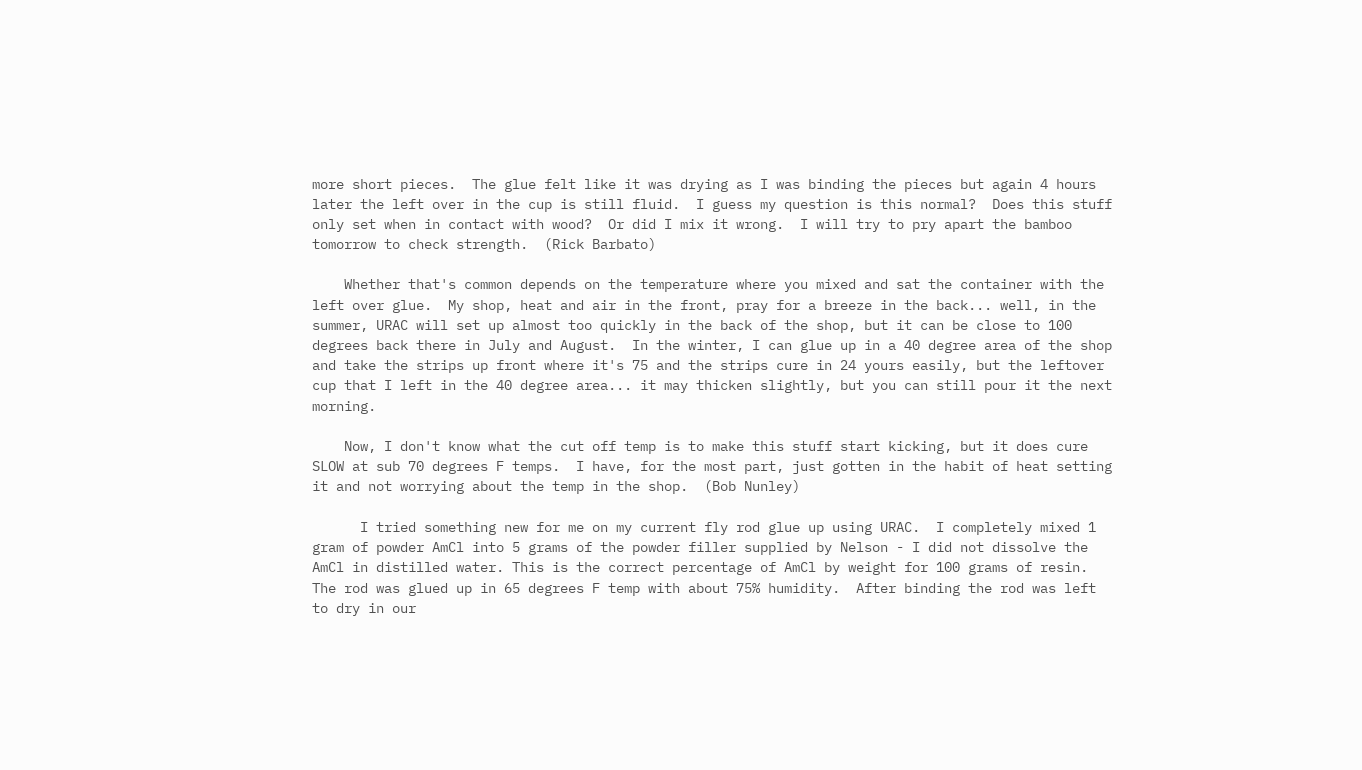more short pieces.  The glue felt like it was drying as I was binding the pieces but again 4 hours later the left over in the cup is still fluid.  I guess my question is this normal?  Does this stuff only set when in contact with wood?  Or did I mix it wrong.  I will try to pry apart the bamboo tomorrow to check strength.  (Rick Barbato)

    Whether that's common depends on the temperature where you mixed and sat the container with the left over glue.  My shop, heat and air in the front, pray for a breeze in the back... well, in the summer, URAC will set up almost too quickly in the back of the shop, but it can be close to 100 degrees back there in July and August.  In the winter, I can glue up in a 40 degree area of the shop and take the strips up front where it's 75 and the strips cure in 24 yours easily, but the leftover cup that I left in the 40 degree area... it may thicken slightly, but you can still pour it the next morning.

    Now, I don't know what the cut off temp is to make this stuff start kicking, but it does cure SLOW at sub 70 degrees F temps.  I have, for the most part, just gotten in the habit of heat setting it and not worrying about the temp in the shop.  (Bob Nunley)

      I tried something new for me on my current fly rod glue up using URAC.  I completely mixed 1 gram of powder AmCl into 5 grams of the powder filler supplied by Nelson - I did not dissolve the AmCl in distilled water. This is the correct percentage of AmCl by weight for 100 grams of resin. The rod was glued up in 65 degrees F temp with about 75% humidity.  After binding the rod was left to dry in our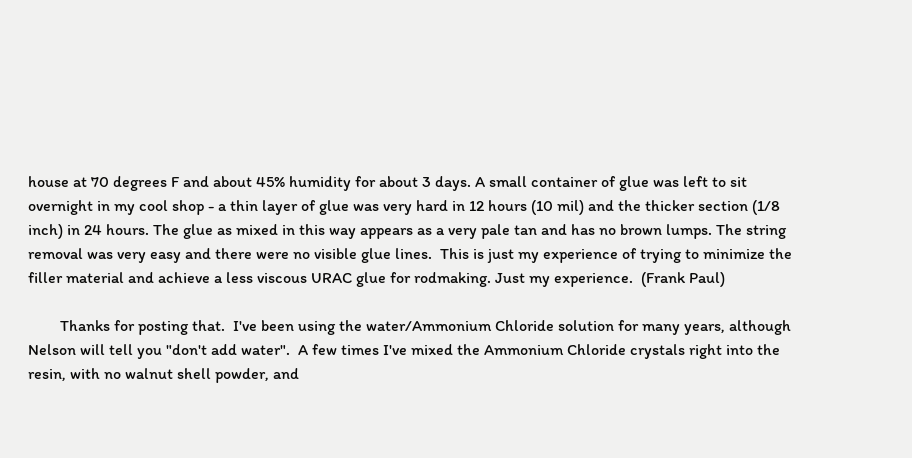house at 70 degrees F and about 45% humidity for about 3 days. A small container of glue was left to sit overnight in my cool shop - a thin layer of glue was very hard in 12 hours (10 mil) and the thicker section (1/8 inch) in 24 hours. The glue as mixed in this way appears as a very pale tan and has no brown lumps. The string removal was very easy and there were no visible glue lines.  This is just my experience of trying to minimize the filler material and achieve a less viscous URAC glue for rodmaking. Just my experience.  (Frank Paul)

        Thanks for posting that.  I've been using the water/Ammonium Chloride solution for many years, although Nelson will tell you "don't add water".  A few times I've mixed the Ammonium Chloride crystals right into the resin, with no walnut shell powder, and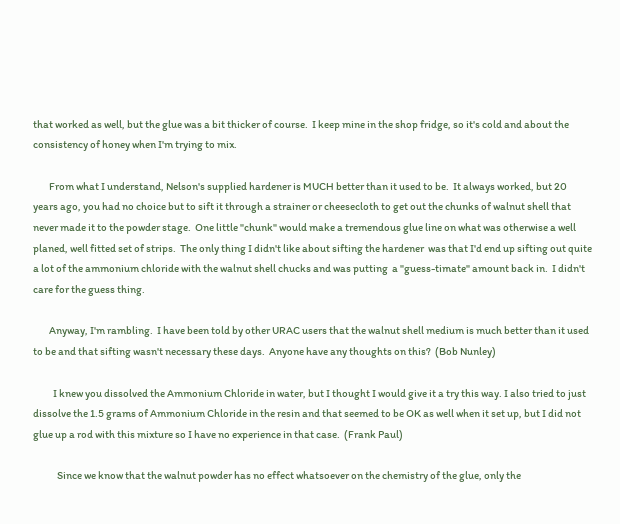that worked as well, but the glue was a bit thicker of course.  I keep mine in the shop fridge, so it's cold and about the consistency of honey when I'm trying to mix.

        From what I understand, Nelson's supplied hardener is MUCH better than it used to be.  It always worked, but 20 years ago, you had no choice but to sift it through a strainer or cheesecloth to get out the chunks of walnut shell that never made it to the powder stage.  One little "chunk" would make a tremendous glue line on what was otherwise a well planed, well fitted set of strips.  The only thing I didn't like about sifting the hardener  was that I'd end up sifting out quite a lot of the ammonium chloride with the walnut shell chucks and was putting  a "guess-timate" amount back in.  I didn't care for the guess thing.

        Anyway, I'm rambling.  I have been told by other URAC users that the walnut shell medium is much better than it used to be and that sifting wasn't necessary these days.  Anyone have any thoughts on this?  (Bob Nunley)

          I knew you dissolved the Ammonium Chloride in water, but I thought I would give it a try this way. I also tried to just dissolve the 1.5 grams of Ammonium Chloride in the resin and that seemed to be OK as well when it set up, but I did not glue up a rod with this mixture so I have no experience in that case.  (Frank Paul)

            Since we know that the walnut powder has no effect whatsoever on the chemistry of the glue, only the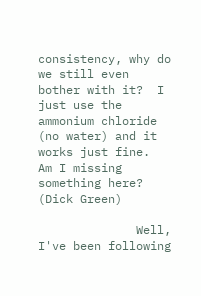consistency, why do we still even bother with it?  I just use the ammonium chloride (no water) and it works just fine.  Am I missing something here?  (Dick Green)

              Well, I've been following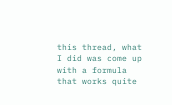this thread, what I did was come up with a formula that works quite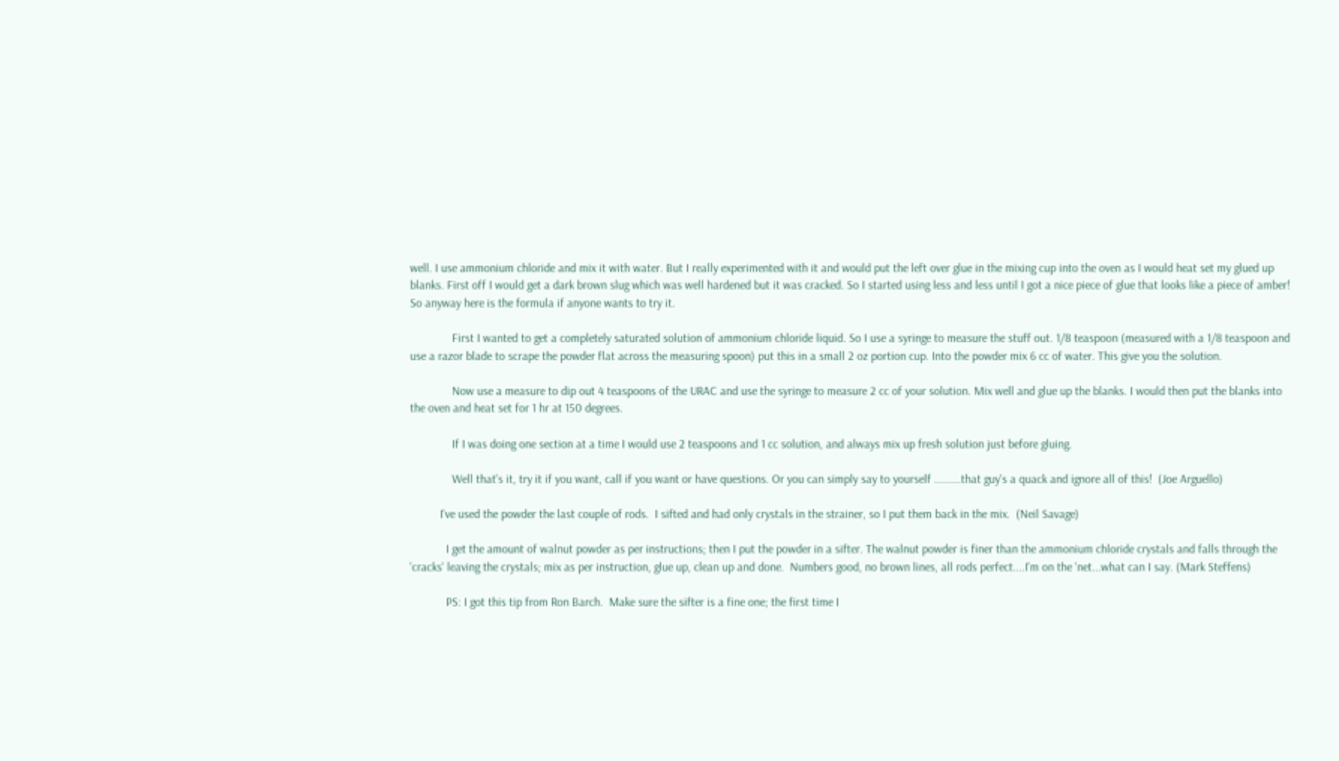well. I use ammonium chloride and mix it with water. But I really experimented with it and would put the left over glue in the mixing cup into the oven as I would heat set my glued up blanks. First off I would get a dark brown slug which was well hardened but it was cracked. So I started using less and less until I got a nice piece of glue that looks like a piece of amber! So anyway here is the formula if anyone wants to try it.

              First I wanted to get a completely saturated solution of ammonium chloride liquid. So I use a syringe to measure the stuff out. 1/8 teaspoon (measured with a 1/8 teaspoon and use a razor blade to scrape the powder flat across the measuring spoon) put this in a small 2 oz portion cup. Into the powder mix 6 cc of water. This give you the solution.

              Now use a measure to dip out 4 teaspoons of the URAC and use the syringe to measure 2 cc of your solution. Mix well and glue up the blanks. I would then put the blanks into the oven and heat set for 1 hr at 150 degrees.

              If I was doing one section at a time I would use 2 teaspoons and 1 cc solution, and always mix up fresh solution just before gluing.

              Well that's it, try it if you want, call if you want or have questions. Or you can simply say to yourself .........that guy's a quack and ignore all of this!  (Joe Arguello)

          I've used the powder the last couple of rods.  I sifted and had only crystals in the strainer, so I put them back in the mix.  (Neil Savage)

            I get the amount of walnut powder as per instructions; then I put the powder in a sifter. The walnut powder is finer than the ammonium chloride crystals and falls through the 'cracks' leaving the crystals; mix as per instruction, glue up, clean up and done.  Numbers good, no brown lines, all rods perfect....I'm on the 'net...what can I say. (Mark Steffens)

            PS: I got this tip from Ron Barch.  Make sure the sifter is a fine one; the first time I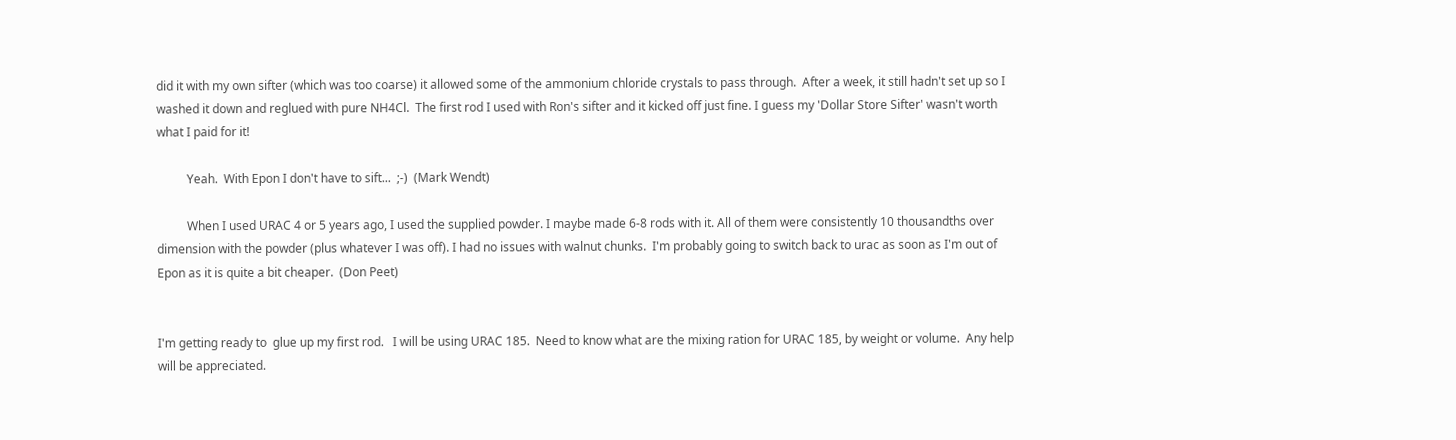did it with my own sifter (which was too coarse) it allowed some of the ammonium chloride crystals to pass through.  After a week, it still hadn't set up so I washed it down and reglued with pure NH4Cl.  The first rod I used with Ron's sifter and it kicked off just fine. I guess my 'Dollar Store Sifter' wasn't worth what I paid for it!

          Yeah.  With Epon I don't have to sift...  ;-)  (Mark Wendt)

          When I used URAC 4 or 5 years ago, I used the supplied powder. I maybe made 6-8 rods with it. All of them were consistently 10 thousandths over dimension with the powder (plus whatever I was off). I had no issues with walnut chunks.  I'm probably going to switch back to urac as soon as I'm out of Epon as it is quite a bit cheaper.  (Don Peet)


I'm getting ready to  glue up my first rod.   I will be using URAC 185.  Need to know what are the mixing ration for URAC 185, by weight or volume.  Any help will be appreciated.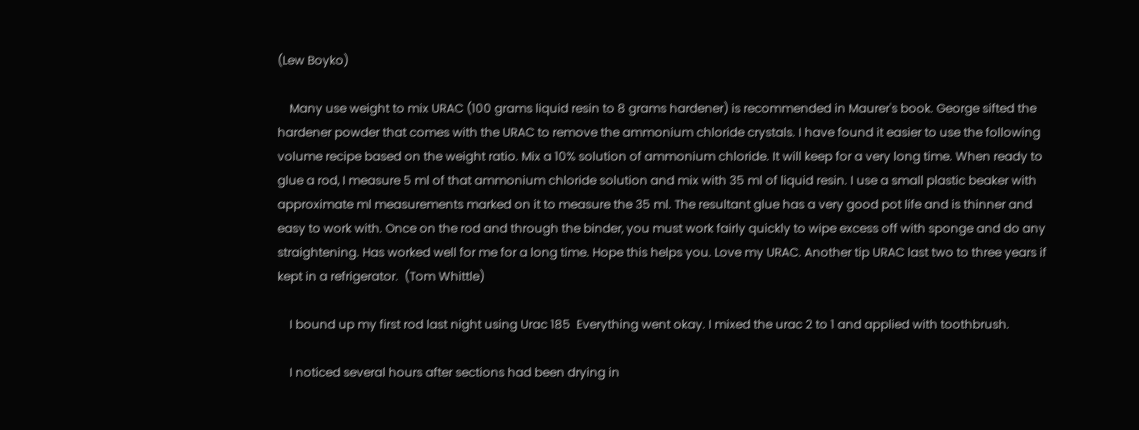(Lew Boyko)

    Many use weight to mix URAC (100 grams liquid resin to 8 grams hardener) is recommended in Maurer's book. George sifted the hardener powder that comes with the URAC to remove the ammonium chloride crystals. I have found it easier to use the following volume recipe based on the weight ratio. Mix a 10% solution of ammonium chloride. It will keep for a very long time. When ready to glue a rod, I measure 5 ml of that ammonium chloride solution and mix with 35 ml of liquid resin. I use a small plastic beaker with approximate ml measurements marked on it to measure the 35 ml. The resultant glue has a very good pot life and is thinner and easy to work with. Once on the rod and through the binder, you must work fairly quickly to wipe excess off with sponge and do any straightening. Has worked well for me for a long time. Hope this helps you. Love my URAC. Another tip URAC last two to three years if kept in a refrigerator.  (Tom Whittle)

    I bound up my first rod last night using Urac 185  Everything went okay. I mixed the urac 2 to 1 and applied with toothbrush.

    I noticed several hours after sections had been drying in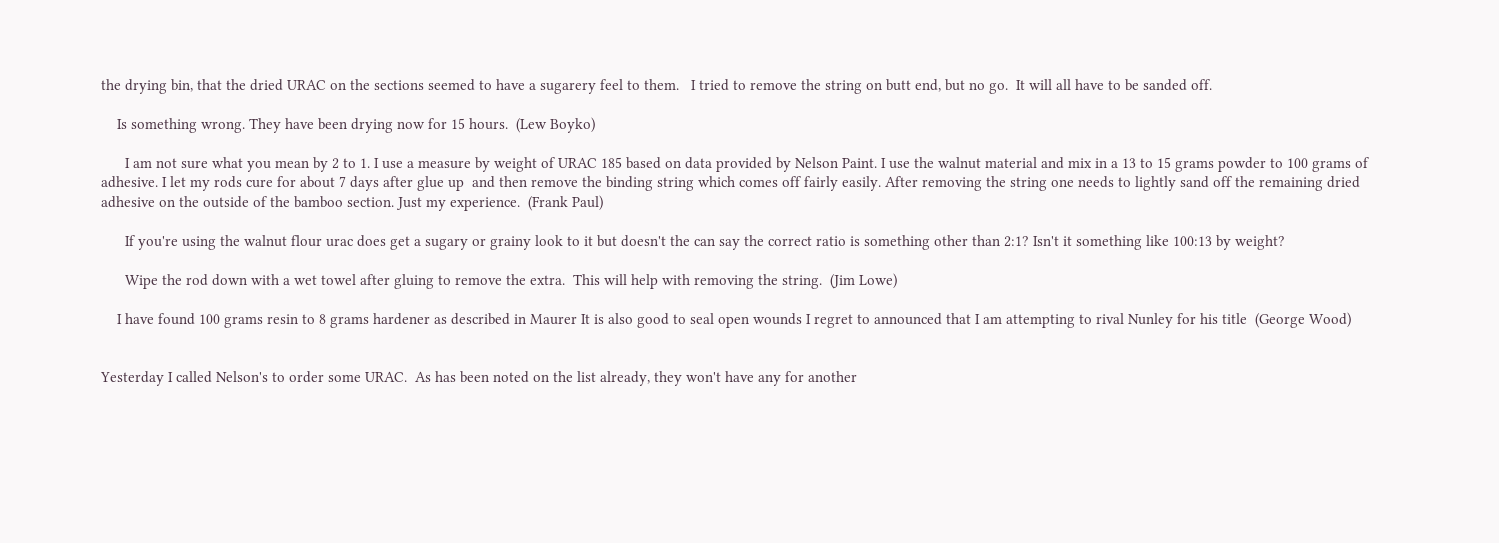the drying bin, that the dried URAC on the sections seemed to have a sugarery feel to them.   I tried to remove the string on butt end, but no go.  It will all have to be sanded off.

    Is something wrong. They have been drying now for 15 hours.  (Lew Boyko)

      I am not sure what you mean by 2 to 1. I use a measure by weight of URAC 185 based on data provided by Nelson Paint. I use the walnut material and mix in a 13 to 15 grams powder to 100 grams of adhesive. I let my rods cure for about 7 days after glue up  and then remove the binding string which comes off fairly easily. After removing the string one needs to lightly sand off the remaining dried adhesive on the outside of the bamboo section. Just my experience.  (Frank Paul)

      If you're using the walnut flour urac does get a sugary or grainy look to it but doesn't the can say the correct ratio is something other than 2:1? Isn't it something like 100:13 by weight?

      Wipe the rod down with a wet towel after gluing to remove the extra.  This will help with removing the string.  (Jim Lowe)

    I have found 100 grams resin to 8 grams hardener as described in Maurer It is also good to seal open wounds I regret to announced that I am attempting to rival Nunley for his title  (George Wood)


Yesterday I called Nelson's to order some URAC.  As has been noted on the list already, they won't have any for another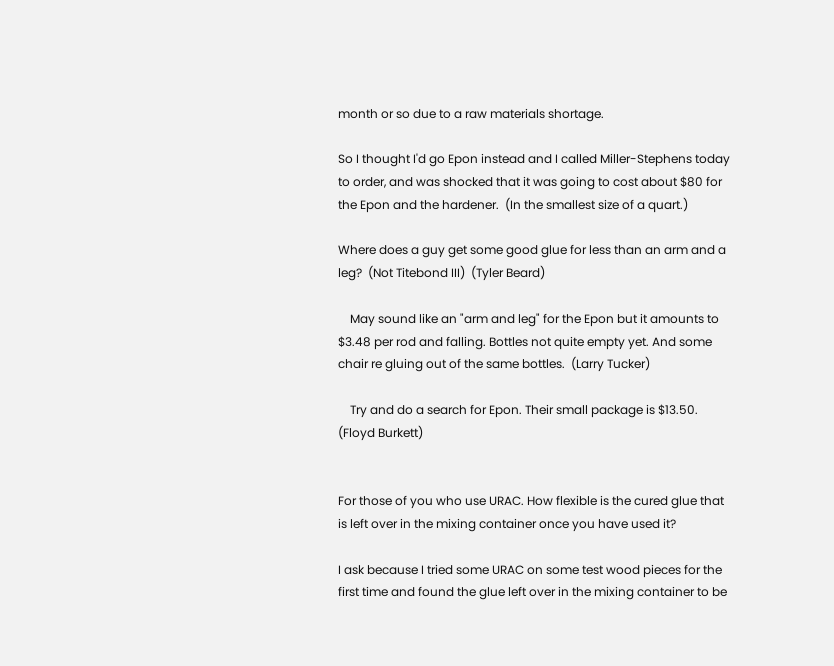month or so due to a raw materials shortage.

So I thought I'd go Epon instead and I called Miller-Stephens today to order, and was shocked that it was going to cost about $80 for the Epon and the hardener.  (In the smallest size of a quart.)

Where does a guy get some good glue for less than an arm and a leg?  (Not Titebond III)  (Tyler Beard)

    May sound like an "arm and leg" for the Epon but it amounts to $3.48 per rod and falling. Bottles not quite empty yet. And some chair re gluing out of the same bottles.  (Larry Tucker)

    Try and do a search for Epon. Their small package is $13.50.  (Floyd Burkett)


For those of you who use URAC. How flexible is the cured glue that  is left over in the mixing container once you have used it?

I ask because I tried some URAC on some test wood pieces for the first time and found the glue left over in the mixing container to be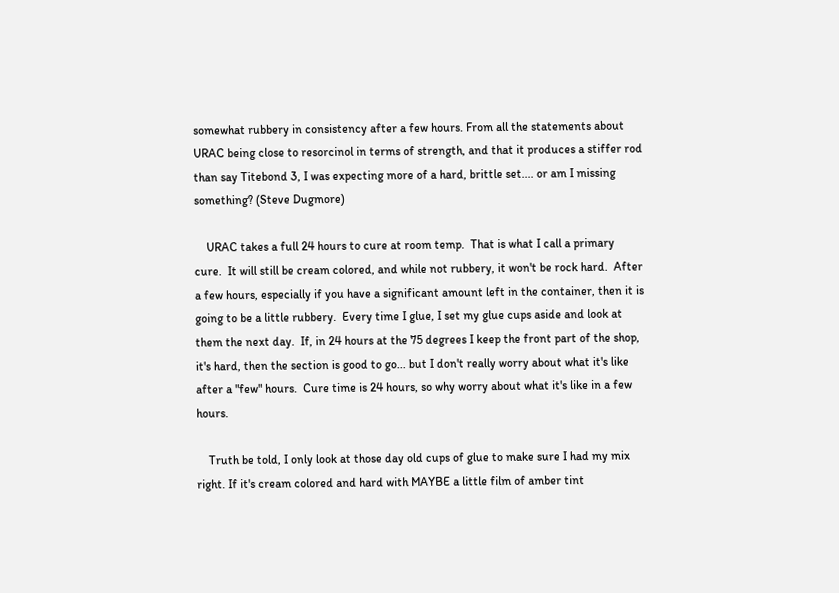somewhat rubbery in consistency after a few hours. From all the statements about URAC being close to resorcinol in terms of strength, and that it produces a stiffer rod than say Titebond 3, I was expecting more of a hard, brittle set.... or am I missing something? (Steve Dugmore)

    URAC takes a full 24 hours to cure at room temp.  That is what I call a primary cure.  It will still be cream colored, and while not rubbery, it won't be rock hard.  After a few hours, especially if you have a significant amount left in the container, then it is going to be a little rubbery.  Every time I glue, I set my glue cups aside and look at them the next day.  If, in 24 hours at the 75 degrees I keep the front part of the shop, it's hard, then the section is good to go... but I don't really worry about what it's like after a "few" hours.  Cure time is 24 hours, so why worry about what it's like in a few hours.

    Truth be told, I only look at those day old cups of glue to make sure I had my mix right. If it's cream colored and hard with MAYBE a little film of amber tint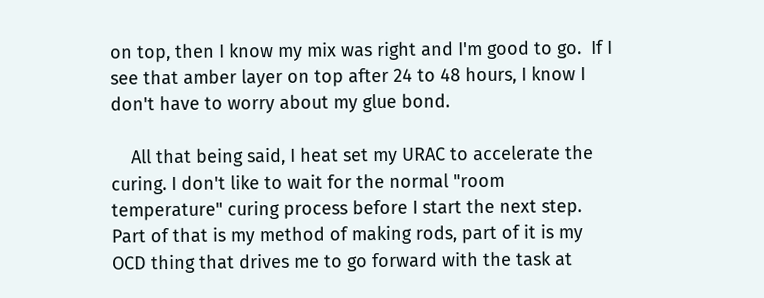on top, then I know my mix was right and I'm good to go.  If I see that amber layer on top after 24 to 48 hours, I know I don't have to worry about my glue bond.

    All that being said, I heat set my URAC to accelerate the curing. I don't like to wait for the normal "room temperature" curing process before I start the next step.  Part of that is my method of making rods, part of it is my OCD thing that drives me to go forward with the task at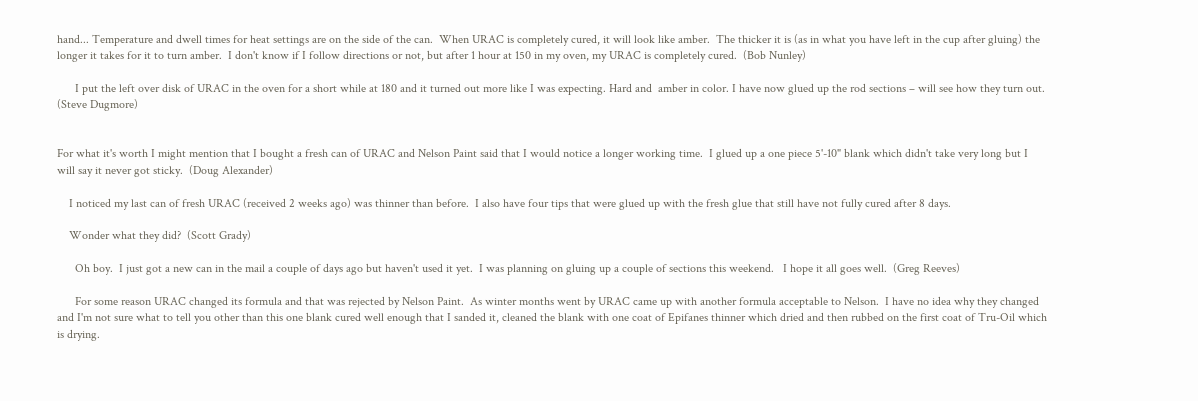hand... Temperature and dwell times for heat settings are on the side of the can.  When URAC is completely cured, it will look like amber.  The thicker it is (as in what you have left in the cup after gluing) the longer it takes for it to turn amber.  I don't know if I follow directions or not, but after 1 hour at 150 in my oven, my URAC is completely cured.  (Bob Nunley)

      I put the left over disk of URAC in the oven for a short while at 180 and it turned out more like I was expecting. Hard and  amber in color. I have now glued up the rod sections – will see how they turn out.  (Steve Dugmore)


For what it's worth I might mention that I bought a fresh can of URAC and Nelson Paint said that I would notice a longer working time.  I glued up a one piece 5'-10" blank which didn't take very long but I will say it never got sticky.  (Doug Alexander)

    I noticed my last can of fresh URAC (received 2 weeks ago) was thinner than before.  I also have four tips that were glued up with the fresh glue that still have not fully cured after 8 days.

    Wonder what they did?  (Scott Grady)

      Oh boy.  I just got a new can in the mail a couple of days ago but haven't used it yet.  I was planning on gluing up a couple of sections this weekend.   I hope it all goes well.  (Greg Reeves)

      For some reason URAC changed its formula and that was rejected by Nelson Paint.  As winter months went by URAC came up with another formula acceptable to Nelson.  I have no idea why they changed and I'm not sure what to tell you other than this one blank cured well enough that I sanded it, cleaned the blank with one coat of Epifanes thinner which dried and then rubbed on the first coat of Tru-Oil which is drying.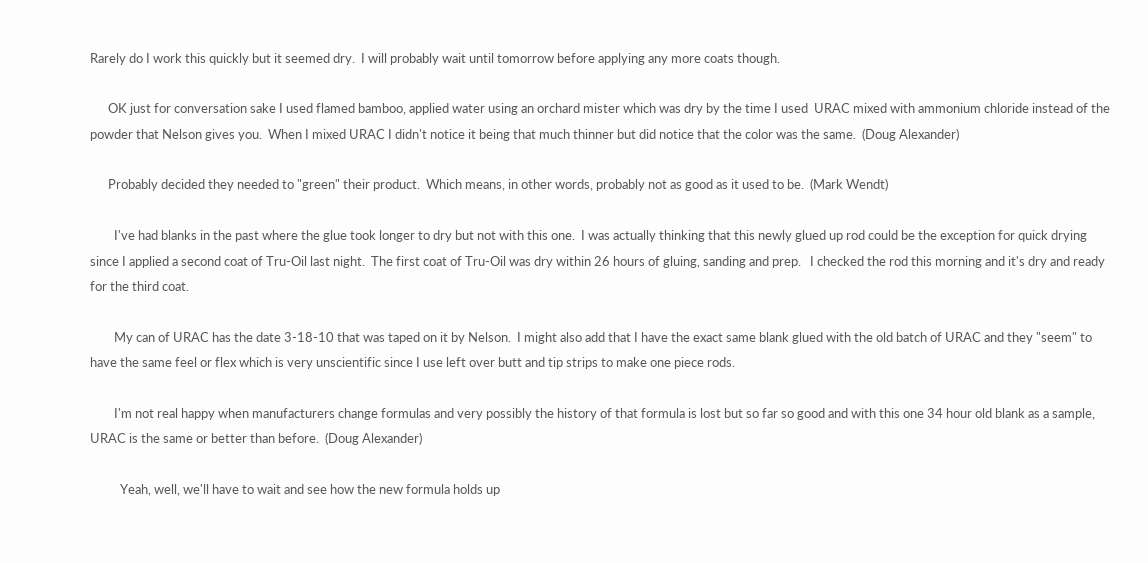Rarely do I work this quickly but it seemed dry.  I will probably wait until tomorrow before applying any more coats though.

      OK just for conversation sake I used flamed bamboo, applied water using an orchard mister which was dry by the time I used  URAC mixed with ammonium chloride instead of the powder that Nelson gives you.  When I mixed URAC I didn't notice it being that much thinner but did notice that the color was the same.  (Doug Alexander)

      Probably decided they needed to "green" their product.  Which means, in other words, probably not as good as it used to be.  (Mark Wendt)

        I've had blanks in the past where the glue took longer to dry but not with this one.  I was actually thinking that this newly glued up rod could be the exception for quick drying since I applied a second coat of Tru-Oil last night.  The first coat of Tru-Oil was dry within 26 hours of gluing, sanding and prep.   I checked the rod this morning and it's dry and ready for the third coat.

        My can of URAC has the date 3-18-10 that was taped on it by Nelson.  I might also add that I have the exact same blank glued with the old batch of URAC and they "seem" to have the same feel or flex which is very unscientific since I use left over butt and tip strips to make one piece rods.

        I'm not real happy when manufacturers change formulas and very possibly the history of that formula is lost but so far so good and with this one 34 hour old blank as a sample, URAC is the same or better than before.  (Doug Alexander)

          Yeah, well, we'll have to wait and see how the new formula holds up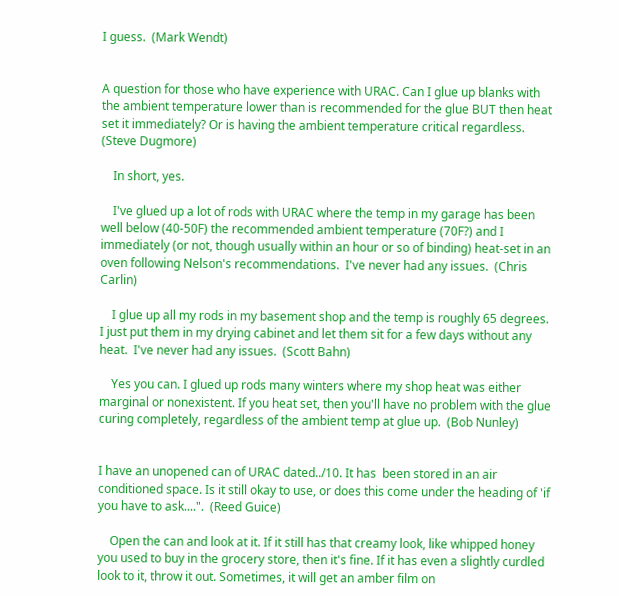I guess.  (Mark Wendt)


A question for those who have experience with URAC. Can I glue up blanks with the ambient temperature lower than is recommended for the glue BUT then heat set it immediately? Or is having the ambient temperature critical regardless.  (Steve Dugmore)

    In short, yes.

    I've glued up a lot of rods with URAC where the temp in my garage has been well below (40-50F) the recommended ambient temperature (70F?) and I immediately (or not, though usually within an hour or so of binding) heat-set in an oven following Nelson's recommendations.  I've never had any issues.  (Chris Carlin)

    I glue up all my rods in my basement shop and the temp is roughly 65 degrees.  I just put them in my drying cabinet and let them sit for a few days without any heat.  I've never had any issues.  (Scott Bahn)

    Yes you can. I glued up rods many winters where my shop heat was either marginal or nonexistent. If you heat set, then you'll have no problem with the glue curing completely, regardless of the ambient temp at glue up.  (Bob Nunley)


I have an unopened can of URAC dated../10. It has  been stored in an air conditioned space. Is it still okay to use, or does this come under the heading of 'if you have to ask....".  (Reed Guice)

    Open the can and look at it. If it still has that creamy look, like whipped honey you used to buy in the grocery store, then it's fine. If it has even a slightly curdled look to it, throw it out. Sometimes, it will get an amber film on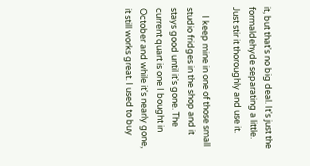it, but that's no big deal. It's just the formaldehyde separating a little. Just stir it thoroughly and use it.

    I keep mine in one of those small studio fridges in the shop and it stays good until it's gone. The current quart is one I bought in October and while it's nearly gone, it still works great. I used to buy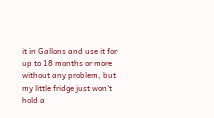it in Gallons and use it for up to 18 months or more without any problem, but my little fridge just won't hold a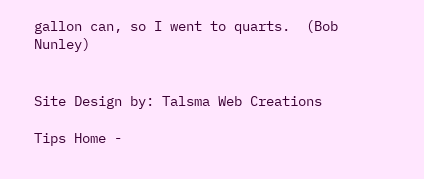gallon can, so I went to quarts.  (Bob Nunley)


Site Design by: Talsma Web Creations

Tips Home -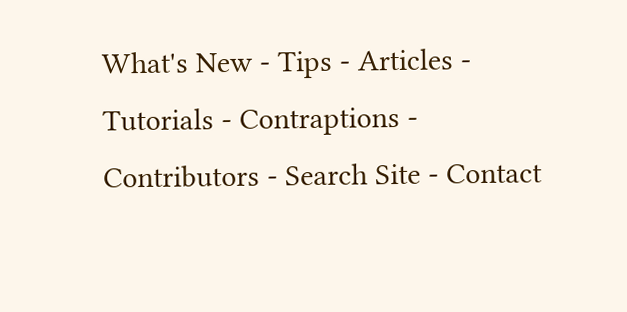What's New - Tips - Articles - Tutorials - Contraptions - Contributors - Search Site - Contact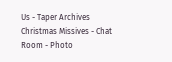Us - Taper Archives
Christmas Missives - Chat Room - Photo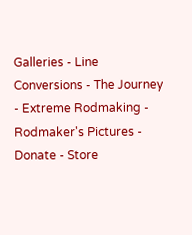Galleries - Line Conversions - The Journey - Extreme Rodmaking - Rodmaker's Pictures - Donate - Store